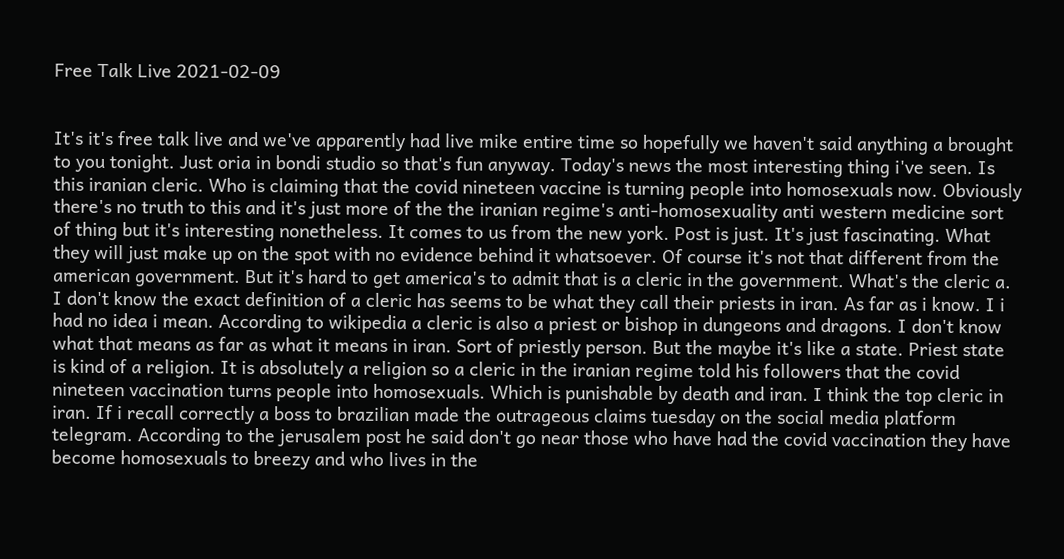Free Talk Live 2021-02-09


It's it's free talk live and we've apparently had live mike entire time so hopefully we haven't said anything a brought to you tonight. Just oria in bondi studio so that's fun anyway. Today's news the most interesting thing i've seen. Is this iranian cleric. Who is claiming that the covid nineteen vaccine is turning people into homosexuals now. Obviously there's no truth to this and it's just more of the the iranian regime's anti-homosexuality anti western medicine sort of thing but it's interesting nonetheless. It comes to us from the new york. Post is just. It's just fascinating. What they will just make up on the spot with no evidence behind it whatsoever. Of course it's not that different from the american government. But it's hard to get america's to admit that is a cleric in the government. What's the cleric a. I don't know the exact definition of a cleric has seems to be what they call their priests in iran. As far as i know. I i had no idea i mean. According to wikipedia a cleric is also a priest or bishop in dungeons and dragons. I don't know what that means as far as what it means in iran. Sort of priestly person. But the maybe it's like a state. Priest state is kind of a religion. It is absolutely a religion so a cleric in the iranian regime told his followers that the covid nineteen vaccination turns people into homosexuals. Which is punishable by death and iran. I think the top cleric in iran. If i recall correctly a boss to brazilian made the outrageous claims tuesday on the social media platform telegram. According to the jerusalem post he said don't go near those who have had the covid vaccination they have become homosexuals to breezy and who lives in the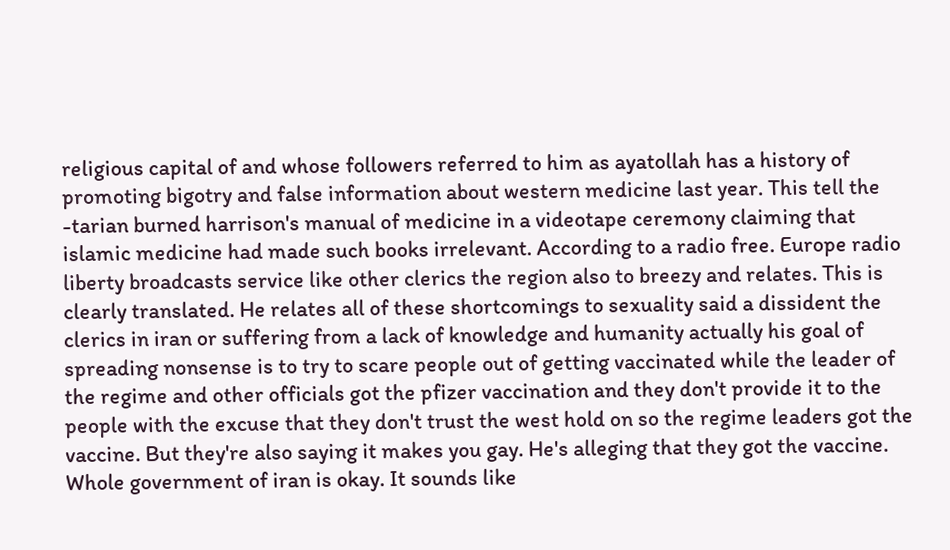religious capital of and whose followers referred to him as ayatollah has a history of promoting bigotry and false information about western medicine last year. This tell the -tarian burned harrison's manual of medicine in a videotape ceremony claiming that islamic medicine had made such books irrelevant. According to a radio free. Europe radio liberty broadcasts service like other clerics the region also to breezy and relates. This is clearly translated. He relates all of these shortcomings to sexuality said a dissident the clerics in iran or suffering from a lack of knowledge and humanity actually his goal of spreading nonsense is to try to scare people out of getting vaccinated while the leader of the regime and other officials got the pfizer vaccination and they don't provide it to the people with the excuse that they don't trust the west hold on so the regime leaders got the vaccine. But they're also saying it makes you gay. He's alleging that they got the vaccine. Whole government of iran is okay. It sounds like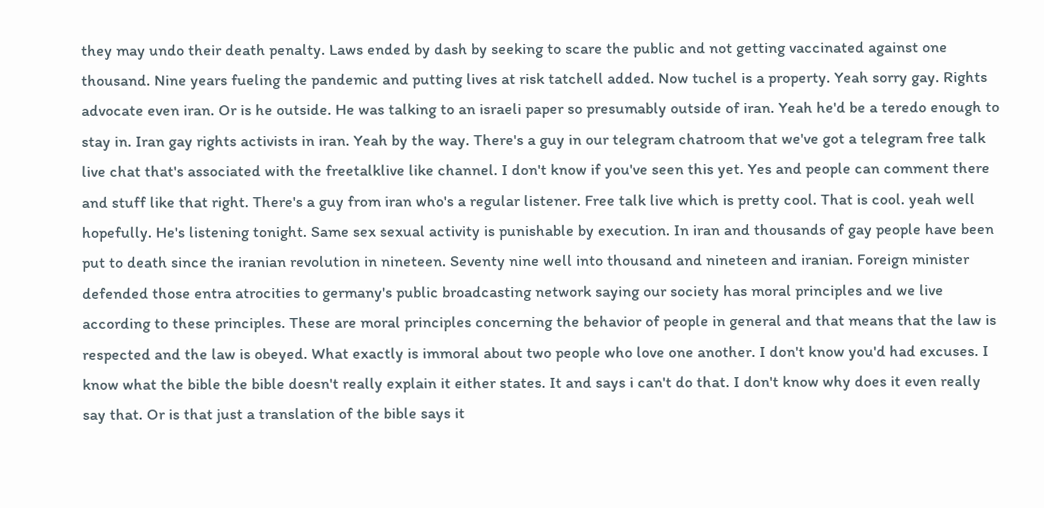they may undo their death penalty. Laws ended by dash by seeking to scare the public and not getting vaccinated against one thousand. Nine years fueling the pandemic and putting lives at risk tatchell added. Now tuchel is a property. Yeah sorry gay. Rights advocate even iran. Or is he outside. He was talking to an israeli paper so presumably outside of iran. Yeah he'd be a teredo enough to stay in. Iran gay rights activists in iran. Yeah by the way. There's a guy in our telegram chatroom that we've got a telegram free talk live chat that's associated with the freetalklive like channel. I don't know if you've seen this yet. Yes and people can comment there and stuff like that right. There's a guy from iran who's a regular listener. Free talk live which is pretty cool. That is cool. yeah well hopefully. He's listening tonight. Same sex sexual activity is punishable by execution. In iran and thousands of gay people have been put to death since the iranian revolution in nineteen. Seventy nine well into thousand and nineteen and iranian. Foreign minister defended those entra atrocities to germany's public broadcasting network saying our society has moral principles and we live according to these principles. These are moral principles concerning the behavior of people in general and that means that the law is respected and the law is obeyed. What exactly is immoral about two people who love one another. I don't know you'd had excuses. I know what the bible the bible doesn't really explain it either states. It and says i can't do that. I don't know why does it even really say that. Or is that just a translation of the bible says it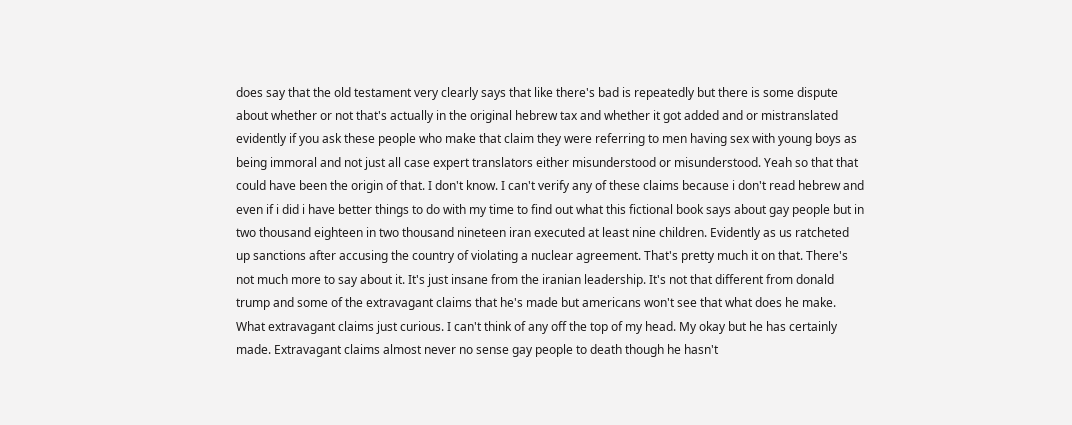does say that the old testament very clearly says that like there's bad is repeatedly but there is some dispute about whether or not that's actually in the original hebrew tax and whether it got added and or mistranslated evidently if you ask these people who make that claim they were referring to men having sex with young boys as being immoral and not just all case expert translators either misunderstood or misunderstood. Yeah so that that could have been the origin of that. I don't know. I can't verify any of these claims because i don't read hebrew and even if i did i have better things to do with my time to find out what this fictional book says about gay people but in two thousand eighteen in two thousand nineteen iran executed at least nine children. Evidently as us ratcheted up sanctions after accusing the country of violating a nuclear agreement. That's pretty much it on that. There's not much more to say about it. It's just insane from the iranian leadership. It's not that different from donald trump and some of the extravagant claims that he's made but americans won't see that what does he make. What extravagant claims just curious. I can't think of any off the top of my head. My okay but he has certainly made. Extravagant claims almost never no sense gay people to death though he hasn't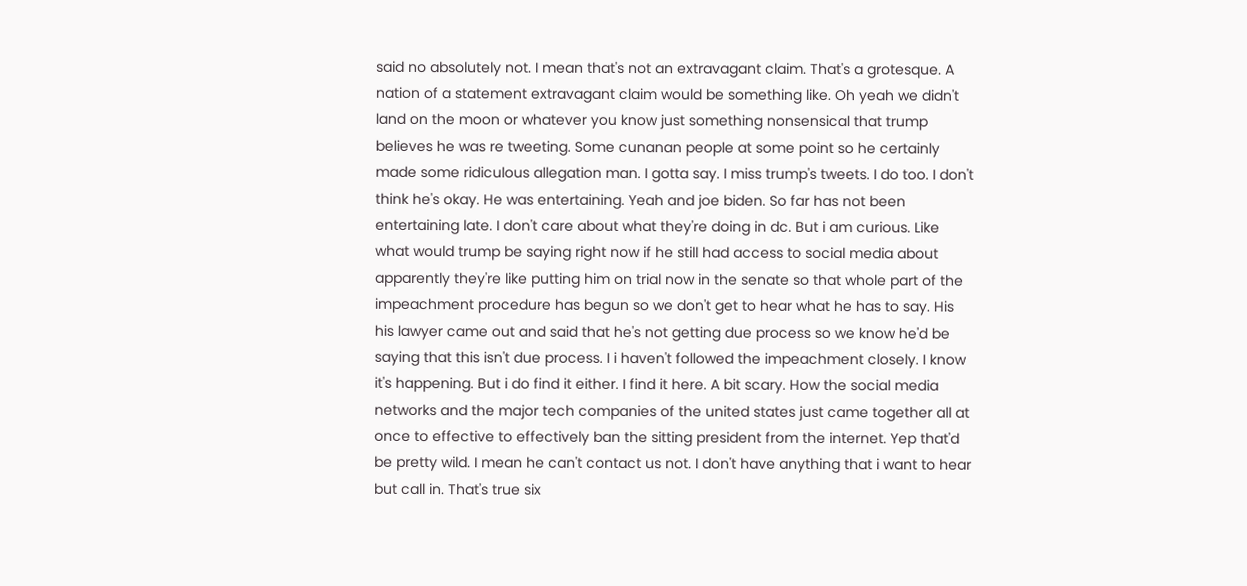said no absolutely not. I mean that's not an extravagant claim. That's a grotesque. A nation of a statement extravagant claim would be something like. Oh yeah we didn't land on the moon or whatever you know just something nonsensical that trump believes he was re tweeting. Some cunanan people at some point so he certainly made some ridiculous allegation man. I gotta say. I miss trump's tweets. I do too. I don't think he's okay. He was entertaining. Yeah and joe biden. So far has not been entertaining late. I don't care about what they're doing in dc. But i am curious. Like what would trump be saying right now if he still had access to social media about apparently they're like putting him on trial now in the senate so that whole part of the impeachment procedure has begun so we don't get to hear what he has to say. His his lawyer came out and said that he's not getting due process so we know he'd be saying that this isn't due process. I i haven't followed the impeachment closely. I know it's happening. But i do find it either. I find it here. A bit scary. How the social media networks and the major tech companies of the united states just came together all at once to effective to effectively ban the sitting president from the internet. Yep that'd be pretty wild. I mean he can't contact us not. I don't have anything that i want to hear but call in. That's true six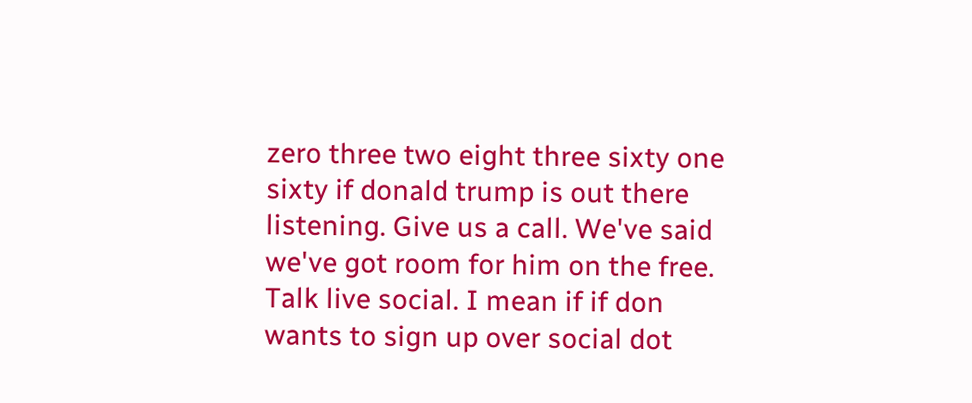zero three two eight three sixty one sixty if donald trump is out there listening. Give us a call. We've said we've got room for him on the free. Talk live social. I mean if if don wants to sign up over social dot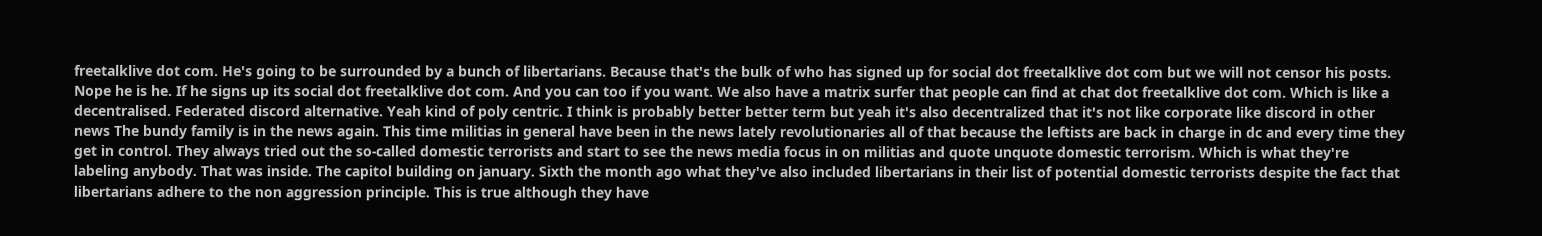freetalklive dot com. He's going to be surrounded by a bunch of libertarians. Because that's the bulk of who has signed up for social dot freetalklive dot com but we will not censor his posts. Nope he is he. If he signs up its social dot freetalklive dot com. And you can too if you want. We also have a matrix surfer that people can find at chat dot freetalklive dot com. Which is like a decentralised. Federated discord alternative. Yeah kind of poly centric. I think is probably better better term but yeah it's also decentralized that it's not like corporate like discord in other news The bundy family is in the news again. This time militias in general have been in the news lately revolutionaries all of that because the leftists are back in charge in dc and every time they get in control. They always tried out the so-called domestic terrorists and start to see the news media focus in on militias and quote unquote domestic terrorism. Which is what they're labeling anybody. That was inside. The capitol building on january. Sixth the month ago what they've also included libertarians in their list of potential domestic terrorists despite the fact that libertarians adhere to the non aggression principle. This is true although they have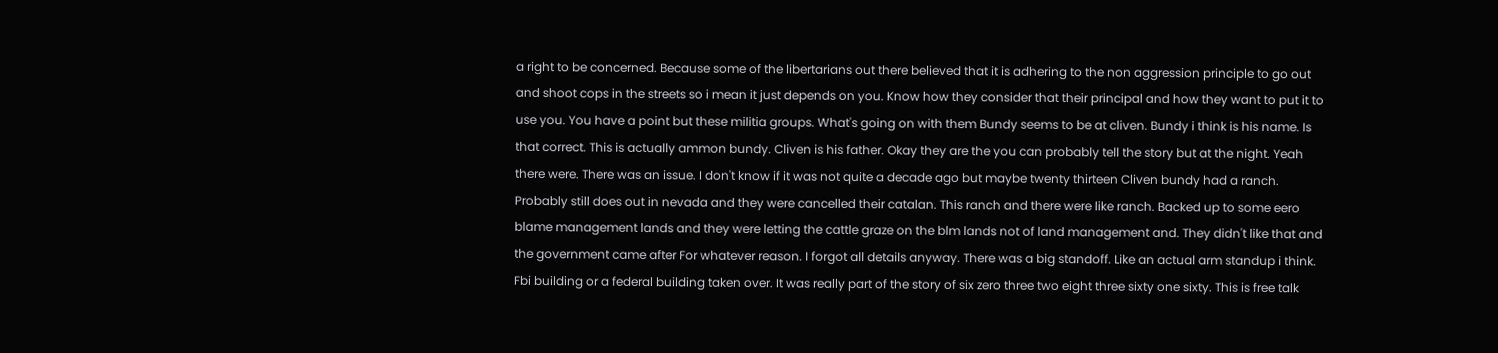a right to be concerned. Because some of the libertarians out there believed that it is adhering to the non aggression principle to go out and shoot cops in the streets so i mean it just depends on you. Know how they consider that their principal and how they want to put it to use you. You have a point but these militia groups. What's going on with them Bundy seems to be at cliven. Bundy i think is his name. Is that correct. This is actually ammon bundy. Cliven is his father. Okay they are the you can probably tell the story but at the night. Yeah there were. There was an issue. I don't know if it was not quite a decade ago but maybe twenty thirteen Cliven bundy had a ranch. Probably still does out in nevada and they were cancelled their catalan. This ranch and there were like ranch. Backed up to some eero blame management lands and they were letting the cattle graze on the blm lands not of land management and. They didn't like that and the government came after For whatever reason. I forgot all details anyway. There was a big standoff. Like an actual arm standup i think. Fbi building or a federal building taken over. It was really part of the story of six zero three two eight three sixty one sixty. This is free talk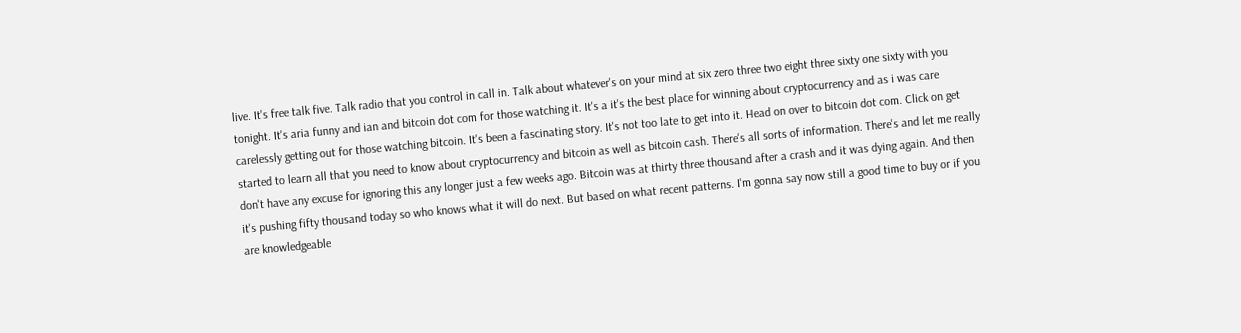live. It's free talk five. Talk radio that you control in call in. Talk about whatever's on your mind at six zero three two eight three sixty one sixty with you tonight. It's aria funny and ian and bitcoin dot com for those watching it. It's a it's the best place for winning about cryptocurrency and as i was care carelessly getting out for those watching bitcoin. It's been a fascinating story. It's not too late to get into it. Head on over to bitcoin dot com. Click on get started to learn all that you need to know about cryptocurrency and bitcoin as well as bitcoin cash. There's all sorts of information. There's and let me really don't have any excuse for ignoring this any longer just a few weeks ago. Bitcoin was at thirty three thousand after a crash and it was dying again. And then it's pushing fifty thousand today so who knows what it will do next. But based on what recent patterns. I'm gonna say now still a good time to buy or if you are knowledgeable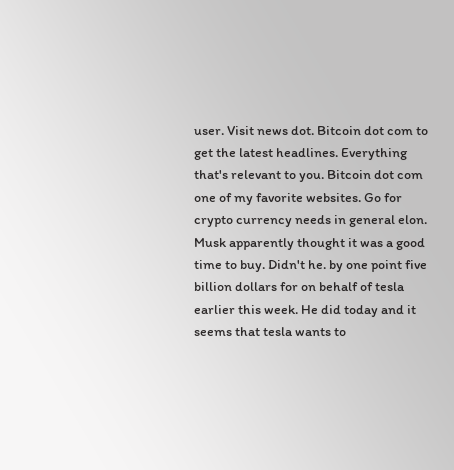user. Visit news dot. Bitcoin dot com to get the latest headlines. Everything that's relevant to you. Bitcoin dot com one of my favorite websites. Go for crypto currency needs in general elon. Musk apparently thought it was a good time to buy. Didn't he. by one point five billion dollars for on behalf of tesla earlier this week. He did today and it seems that tesla wants to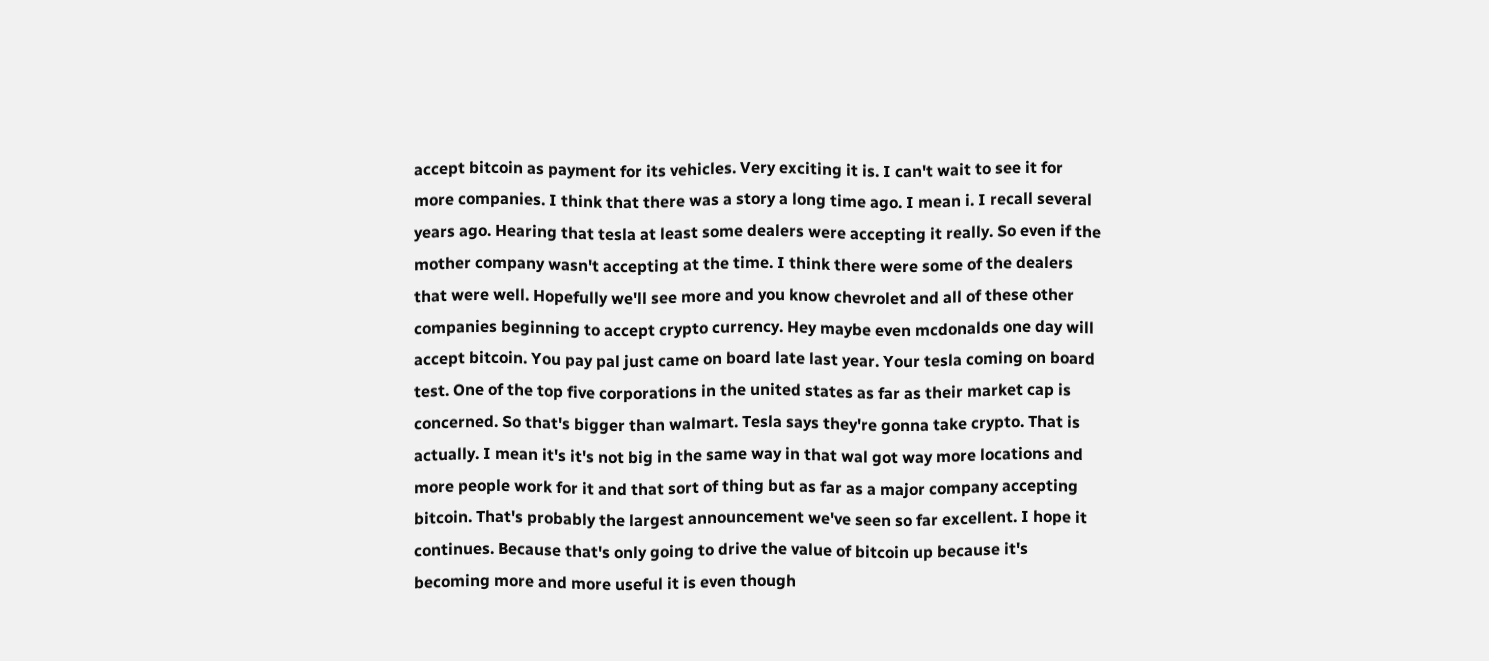accept bitcoin as payment for its vehicles. Very exciting it is. I can't wait to see it for more companies. I think that there was a story a long time ago. I mean i. I recall several years ago. Hearing that tesla at least some dealers were accepting it really. So even if the mother company wasn't accepting at the time. I think there were some of the dealers that were well. Hopefully we'll see more and you know chevrolet and all of these other companies beginning to accept crypto currency. Hey maybe even mcdonalds one day will accept bitcoin. You pay pal just came on board late last year. Your tesla coming on board test. One of the top five corporations in the united states as far as their market cap is concerned. So that's bigger than walmart. Tesla says they're gonna take crypto. That is actually. I mean it's it's not big in the same way in that wal got way more locations and more people work for it and that sort of thing but as far as a major company accepting bitcoin. That's probably the largest announcement we've seen so far excellent. I hope it continues. Because that's only going to drive the value of bitcoin up because it's becoming more and more useful it is even though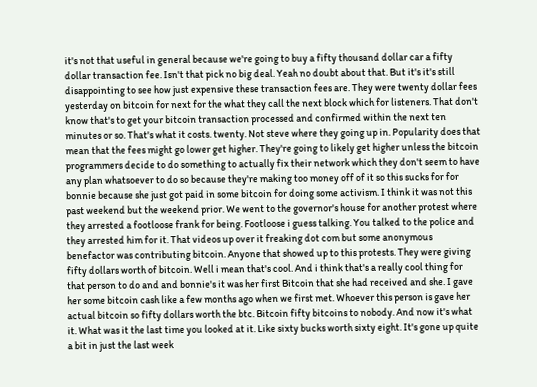it's not that useful in general because we're going to buy a fifty thousand dollar car a fifty dollar transaction fee. Isn't that pick no big deal. Yeah no doubt about that. But it's it's still disappointing to see how just expensive these transaction fees are. They were twenty dollar fees yesterday on bitcoin for next for the what they call the next block which for listeners. That don't know that's to get your bitcoin transaction processed and confirmed within the next ten minutes or so. That's what it costs. twenty. Not steve where they going up in. Popularity does that mean that the fees might go lower get higher. They're going to likely get higher unless the bitcoin programmers decide to do something to actually fix their network which they don't seem to have any plan whatsoever to do so because they're making too money off of it so this sucks for for bonnie because she just got paid in some bitcoin for doing some activism. I think it was not this past weekend but the weekend prior. We went to the governor's house for another protest where they arrested a footloose frank for being. Footloose i guess talking. You talked to the police and they arrested him for it. That videos up over it freaking dot com but some anonymous benefactor was contributing bitcoin. Anyone that showed up to this protests. They were giving fifty dollars worth of bitcoin. Well i mean that's cool. And i think that's a really cool thing for that person to do and and bonnie's it was her first Bitcoin that she had received and she. I gave her some bitcoin cash like a few months ago when we first met. Whoever this person is gave her actual bitcoin so fifty dollars worth the btc. Bitcoin fifty bitcoins to nobody. And now it's what it. What was it the last time you looked at it. Like sixty bucks worth sixty eight. It's gone up quite a bit in just the last week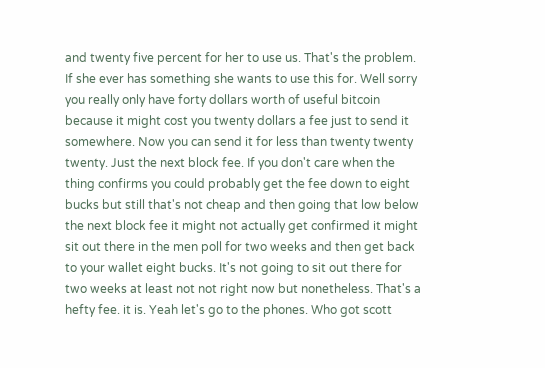and twenty five percent for her to use us. That's the problem. If she ever has something she wants to use this for. Well sorry you really only have forty dollars worth of useful bitcoin because it might cost you twenty dollars a fee just to send it somewhere. Now you can send it for less than twenty twenty twenty. Just the next block fee. If you don't care when the thing confirms you could probably get the fee down to eight bucks but still that's not cheap and then going that low below the next block fee it might not actually get confirmed it might sit out there in the men poll for two weeks and then get back to your wallet eight bucks. It's not going to sit out there for two weeks at least not not right now but nonetheless. That's a hefty fee. it is. Yeah let's go to the phones. Who got scott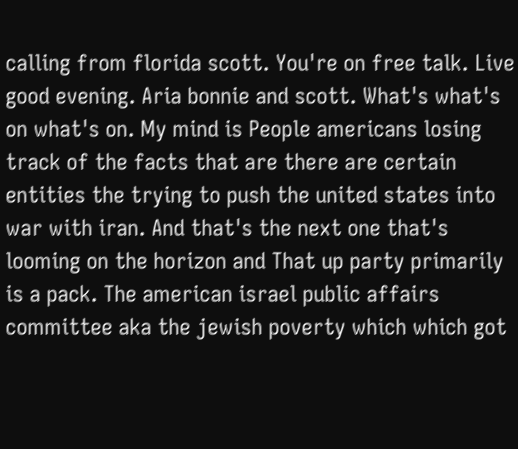calling from florida scott. You're on free talk. Live good evening. Aria bonnie and scott. What's what's on what's on. My mind is People americans losing track of the facts that are there are certain entities the trying to push the united states into war with iran. And that's the next one that's looming on the horizon and That up party primarily is a pack. The american israel public affairs committee aka the jewish poverty which which got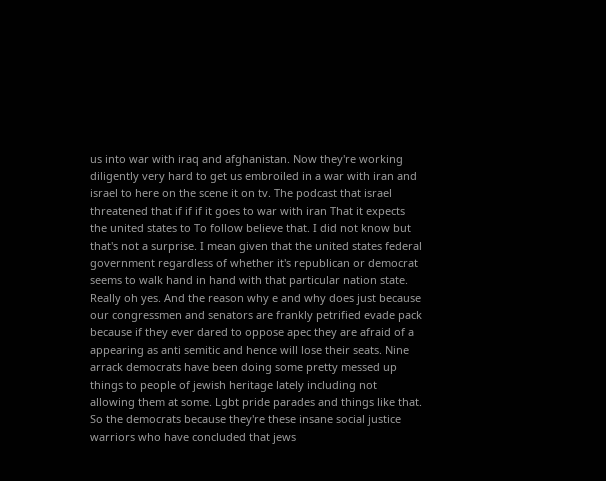us into war with iraq and afghanistan. Now they're working diligently very hard to get us embroiled in a war with iran and israel to here on the scene it on tv. The podcast that israel threatened that if if if it goes to war with iran That it expects the united states to To follow believe that. I did not know but that's not a surprise. I mean given that the united states federal government regardless of whether it's republican or democrat seems to walk hand in hand with that particular nation state. Really oh yes. And the reason why e and why does just because our congressmen and senators are frankly petrified evade pack because if they ever dared to oppose apec they are afraid of a appearing as anti semitic and hence will lose their seats. Nine arrack democrats have been doing some pretty messed up things to people of jewish heritage lately including not allowing them at some. Lgbt pride parades and things like that. So the democrats because they're these insane social justice warriors who have concluded that jews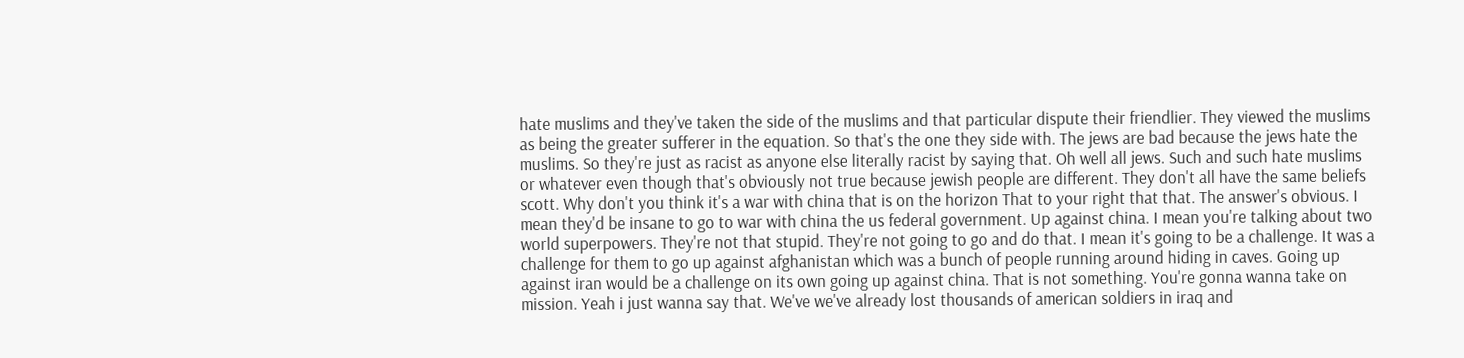hate muslims and they've taken the side of the muslims and that particular dispute their friendlier. They viewed the muslims as being the greater sufferer in the equation. So that's the one they side with. The jews are bad because the jews hate the muslims. So they're just as racist as anyone else literally racist by saying that. Oh well all jews. Such and such hate muslims or whatever even though that's obviously not true because jewish people are different. They don't all have the same beliefs scott. Why don't you think it's a war with china that is on the horizon That to your right that that. The answer's obvious. I mean they'd be insane to go to war with china the us federal government. Up against china. I mean you're talking about two world superpowers. They're not that stupid. They're not going to go and do that. I mean it's going to be a challenge. It was a challenge for them to go up against afghanistan which was a bunch of people running around hiding in caves. Going up against iran would be a challenge on its own going up against china. That is not something. You're gonna wanna take on mission. Yeah i just wanna say that. We've we've already lost thousands of american soldiers in iraq and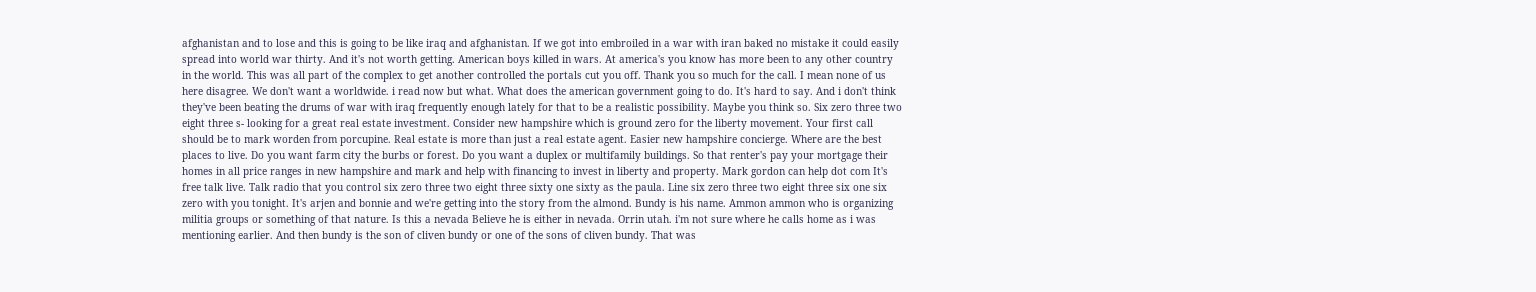afghanistan and to lose and this is going to be like iraq and afghanistan. If we got into embroiled in a war with iran baked no mistake it could easily spread into world war thirty. And it's not worth getting. American boys killed in wars. At america's you know has more been to any other country in the world. This was all part of the complex to get another controlled the portals cut you off. Thank you so much for the call. I mean none of us here disagree. We don't want a worldwide. i read now but what. What does the american government going to do. It's hard to say. And i don't think they've been beating the drums of war with iraq frequently enough lately for that to be a realistic possibility. Maybe you think so. Six zero three two eight three s- looking for a great real estate investment. Consider new hampshire which is ground zero for the liberty movement. Your first call should be to mark worden from porcupine. Real estate is more than just a real estate agent. Easier new hampshire concierge. Where are the best places to live. Do you want farm city the burbs or forest. Do you want a duplex or multifamily buildings. So that renter's pay your mortgage their homes in all price ranges in new hampshire and mark and help with financing to invest in liberty and property. Mark gordon can help dot com It's free talk live. Talk radio that you control six zero three two eight three sixty one sixty as the paula. Line six zero three two eight three six one six zero with you tonight. It's arjen and bonnie and we're getting into the story from the almond. Bundy is his name. Ammon ammon who is organizing militia groups or something of that nature. Is this a nevada Believe he is either in nevada. Orrin utah. i'm not sure where he calls home as i was mentioning earlier. And then bundy is the son of cliven bundy or one of the sons of cliven bundy. That was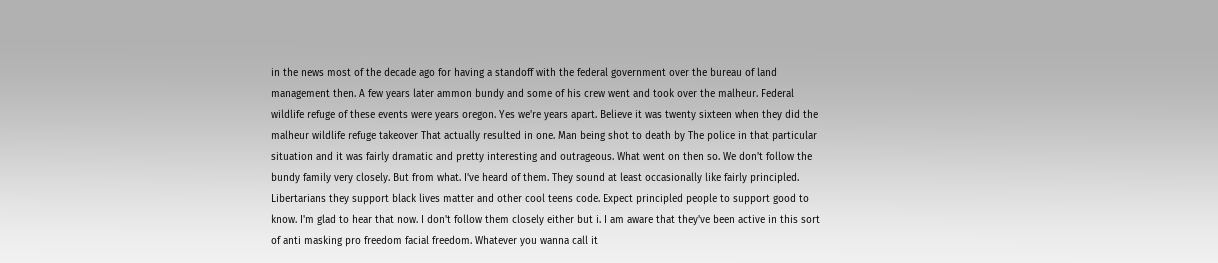in the news most of the decade ago for having a standoff with the federal government over the bureau of land management then. A few years later ammon bundy and some of his crew went and took over the malheur. Federal wildlife refuge of these events were years oregon. Yes we're years apart. Believe it was twenty sixteen when they did the malheur wildlife refuge takeover That actually resulted in one. Man being shot to death by The police in that particular situation and it was fairly dramatic and pretty interesting and outrageous. What went on then so. We don't follow the bundy family very closely. But from what. I've heard of them. They sound at least occasionally like fairly principled. Libertarians they support black lives matter and other cool teens code. Expect principled people to support good to know. I'm glad to hear that now. I don't follow them closely either but i. I am aware that they've been active in this sort of anti masking pro freedom facial freedom. Whatever you wanna call it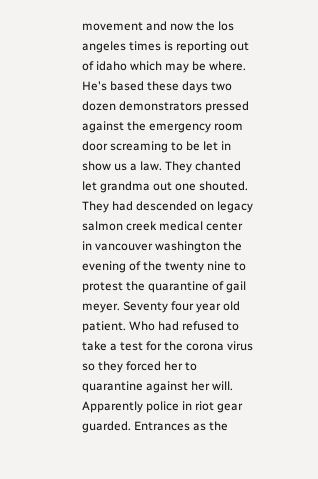movement and now the los angeles times is reporting out of idaho which may be where. He's based these days two dozen demonstrators pressed against the emergency room door screaming to be let in show us a law. They chanted let grandma out one shouted. They had descended on legacy salmon creek medical center in vancouver washington the evening of the twenty nine to protest the quarantine of gail meyer. Seventy four year old patient. Who had refused to take a test for the corona virus so they forced her to quarantine against her will. Apparently police in riot gear guarded. Entrances as the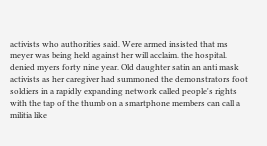activists who authorities said. Were armed insisted that ms meyer was being held against her will acclaim. the hospital. denied myers forty nine year. Old daughter satin an anti mask activists as her caregiver had summoned the demonstrators foot soldiers in a rapidly expanding network called people's rights with the tap of the thumb on a smartphone members can call a militia like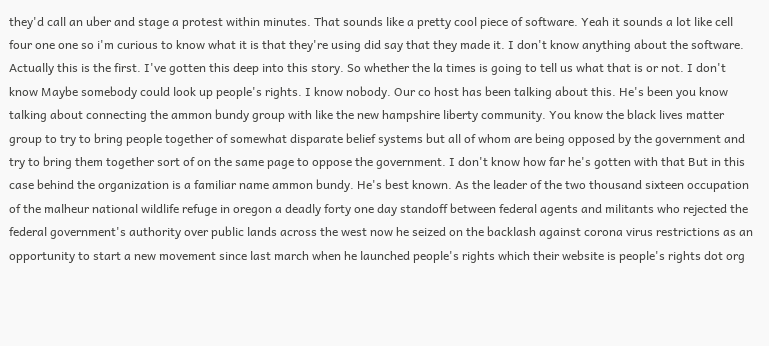they'd call an uber and stage a protest within minutes. That sounds like a pretty cool piece of software. Yeah it sounds a lot like cell four one one so i'm curious to know what it is that they're using did say that they made it. I don't know anything about the software. Actually this is the first. I've gotten this deep into this story. So whether the la times is going to tell us what that is or not. I don't know Maybe somebody could look up people's rights. I know nobody. Our co host has been talking about this. He's been you know talking about connecting the ammon bundy group with like the new hampshire liberty community. You know the black lives matter group to try to bring people together of somewhat disparate belief systems but all of whom are being opposed by the government and try to bring them together sort of on the same page to oppose the government. I don't know how far he's gotten with that But in this case behind the organization is a familiar name ammon bundy. He's best known. As the leader of the two thousand sixteen occupation of the malheur national wildlife refuge in oregon a deadly forty one day standoff between federal agents and militants who rejected the federal government's authority over public lands across the west now he seized on the backlash against corona virus restrictions as an opportunity to start a new movement since last march when he launched people's rights which their website is people's rights dot org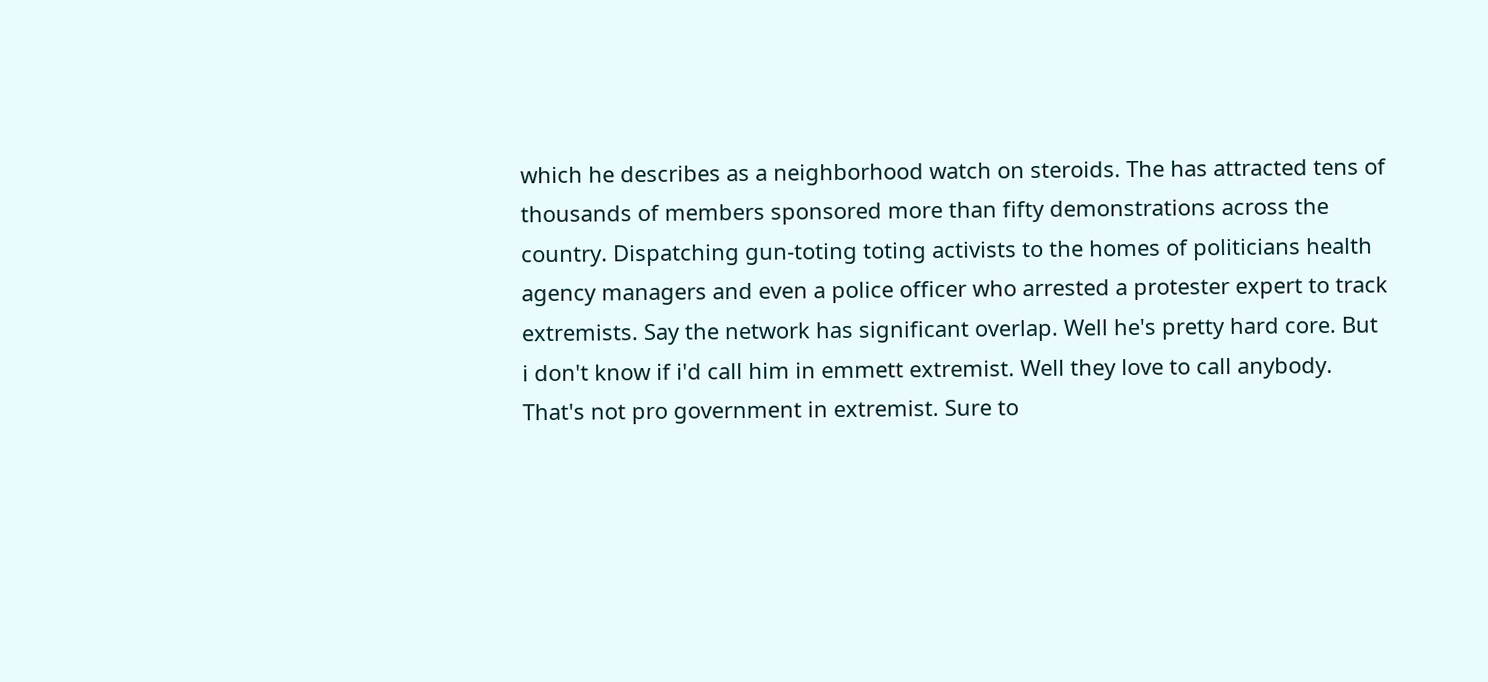which he describes as a neighborhood watch on steroids. The has attracted tens of thousands of members sponsored more than fifty demonstrations across the country. Dispatching gun-toting toting activists to the homes of politicians health agency managers and even a police officer who arrested a protester expert to track extremists. Say the network has significant overlap. Well he's pretty hard core. But i don't know if i'd call him in emmett extremist. Well they love to call anybody. That's not pro government in extremist. Sure to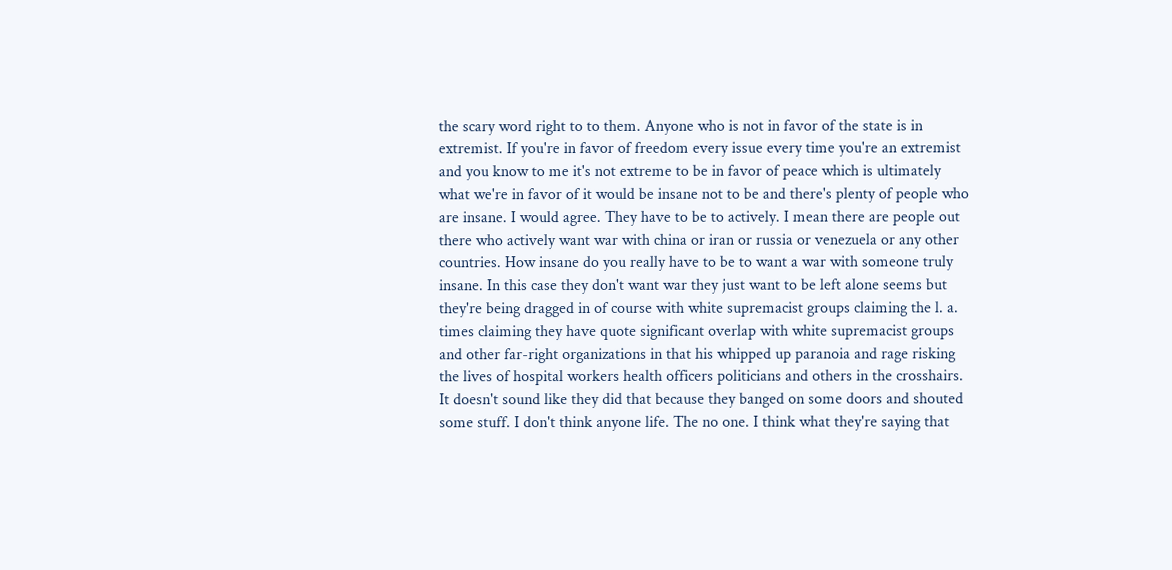the scary word right to to them. Anyone who is not in favor of the state is in extremist. If you're in favor of freedom every issue every time you're an extremist and you know to me it's not extreme to be in favor of peace which is ultimately what we're in favor of it would be insane not to be and there's plenty of people who are insane. I would agree. They have to be to actively. I mean there are people out there who actively want war with china or iran or russia or venezuela or any other countries. How insane do you really have to be to want a war with someone truly insane. In this case they don't want war they just want to be left alone seems but they're being dragged in of course with white supremacist groups claiming the l. a. times claiming they have quote significant overlap with white supremacist groups and other far-right organizations in that his whipped up paranoia and rage risking the lives of hospital workers health officers politicians and others in the crosshairs. It doesn't sound like they did that because they banged on some doors and shouted some stuff. I don't think anyone life. The no one. I think what they're saying that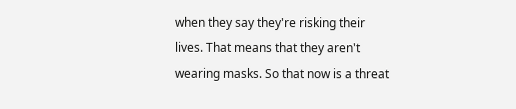when they say they're risking their lives. That means that they aren't wearing masks. So that now is a threat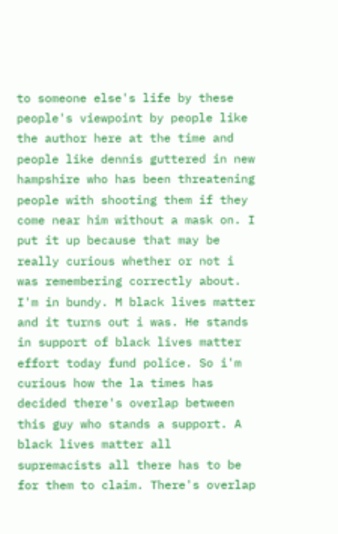to someone else's life by these people's viewpoint by people like the author here at the time and people like dennis guttered in new hampshire who has been threatening people with shooting them if they come near him without a mask on. I put it up because that may be really curious whether or not i was remembering correctly about. I'm in bundy. M black lives matter and it turns out i was. He stands in support of black lives matter effort today fund police. So i'm curious how the la times has decided there's overlap between this guy who stands a support. A black lives matter all supremacists all there has to be for them to claim. There's overlap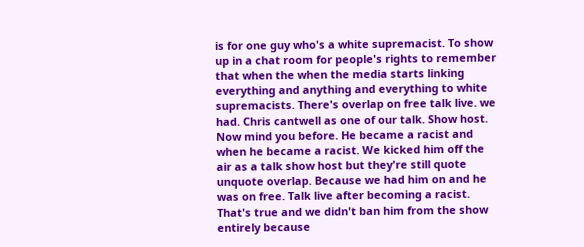is for one guy who's a white supremacist. To show up in a chat room for people's rights to remember that when the when the media starts linking everything and anything and everything to white supremacists. There's overlap on free talk live. we had. Chris cantwell as one of our talk. Show host. Now mind you before. He became a racist and when he became a racist. We kicked him off the air as a talk show host but they're still quote unquote overlap. Because we had him on and he was on free. Talk live after becoming a racist. That's true and we didn't ban him from the show entirely because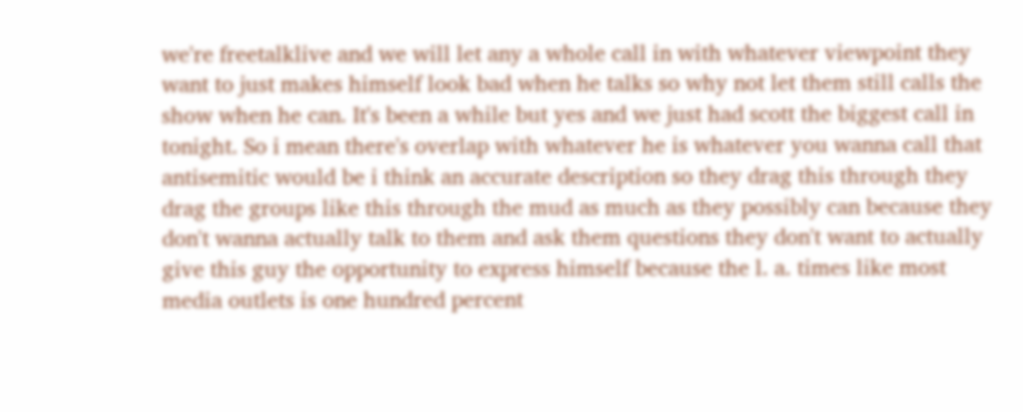we're freetalklive and we will let any a whole call in with whatever viewpoint they want to just makes himself look bad when he talks so why not let them still calls the show when he can. It's been a while but yes and we just had scott the biggest call in tonight. So i mean there's overlap with whatever he is whatever you wanna call that antisemitic would be i think an accurate description so they drag this through they drag the groups like this through the mud as much as they possibly can because they don't wanna actually talk to them and ask them questions they don't want to actually give this guy the opportunity to express himself because the l. a. times like most media outlets is one hundred percent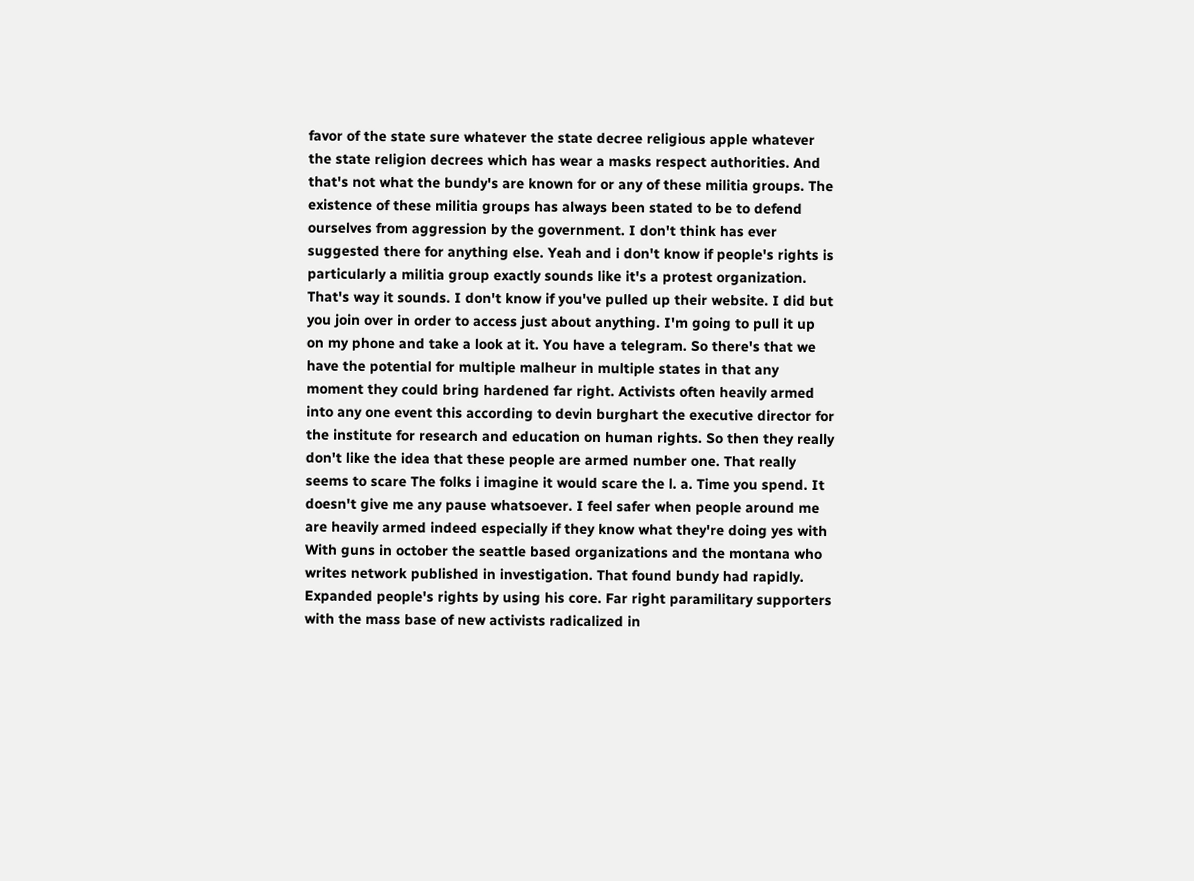favor of the state sure whatever the state decree religious apple whatever the state religion decrees which has wear a masks respect authorities. And that's not what the bundy's are known for or any of these militia groups. The existence of these militia groups has always been stated to be to defend ourselves from aggression by the government. I don't think has ever suggested there for anything else. Yeah and i don't know if people's rights is particularly a militia group exactly sounds like it's a protest organization. That's way it sounds. I don't know if you've pulled up their website. I did but you join over in order to access just about anything. I'm going to pull it up on my phone and take a look at it. You have a telegram. So there's that we have the potential for multiple malheur in multiple states in that any moment they could bring hardened far right. Activists often heavily armed into any one event this according to devin burghart the executive director for the institute for research and education on human rights. So then they really don't like the idea that these people are armed number one. That really seems to scare The folks i imagine it would scare the l. a. Time you spend. It doesn't give me any pause whatsoever. I feel safer when people around me are heavily armed indeed especially if they know what they're doing yes with With guns in october the seattle based organizations and the montana who writes network published in investigation. That found bundy had rapidly. Expanded people's rights by using his core. Far right paramilitary supporters with the mass base of new activists radicalized in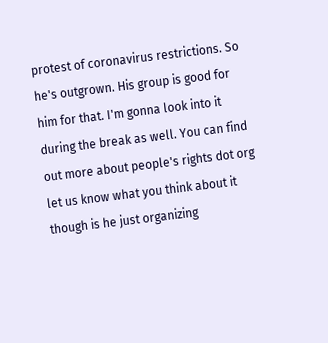protest of coronavirus restrictions. So he's outgrown. His group is good for him for that. I'm gonna look into it during the break as well. You can find out more about people's rights dot org let us know what you think about it though is he just organizing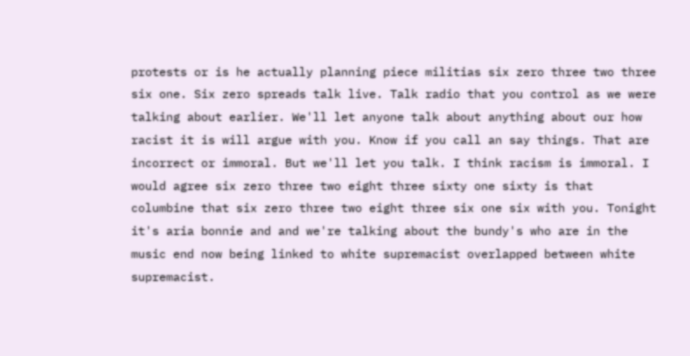protests or is he actually planning piece militias six zero three two three six one. Six zero spreads talk live. Talk radio that you control as we were talking about earlier. We'll let anyone talk about anything about our how racist it is will argue with you. Know if you call an say things. That are incorrect or immoral. But we'll let you talk. I think racism is immoral. I would agree six zero three two eight three sixty one sixty is that columbine that six zero three two eight three six one six with you. Tonight it's aria bonnie and and we're talking about the bundy's who are in the music end now being linked to white supremacist overlapped between white supremacist.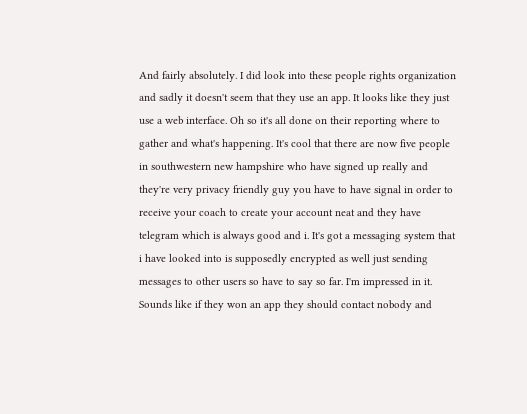And fairly absolutely. I did look into these people rights organization and sadly it doesn't seem that they use an app. It looks like they just use a web interface. Oh so it's all done on their reporting where to gather and what's happening. It's cool that there are now five people in southwestern new hampshire who have signed up really and they're very privacy friendly guy you have to have signal in order to receive your coach to create your account neat and they have telegram which is always good and i. It's got a messaging system that i have looked into is supposedly encrypted as well just sending messages to other users so have to say so far. I'm impressed in it. Sounds like if they won an app they should contact nobody and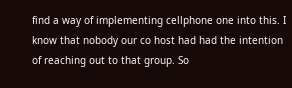find a way of implementing cellphone one into this. I know that nobody our co host had had the intention of reaching out to that group. So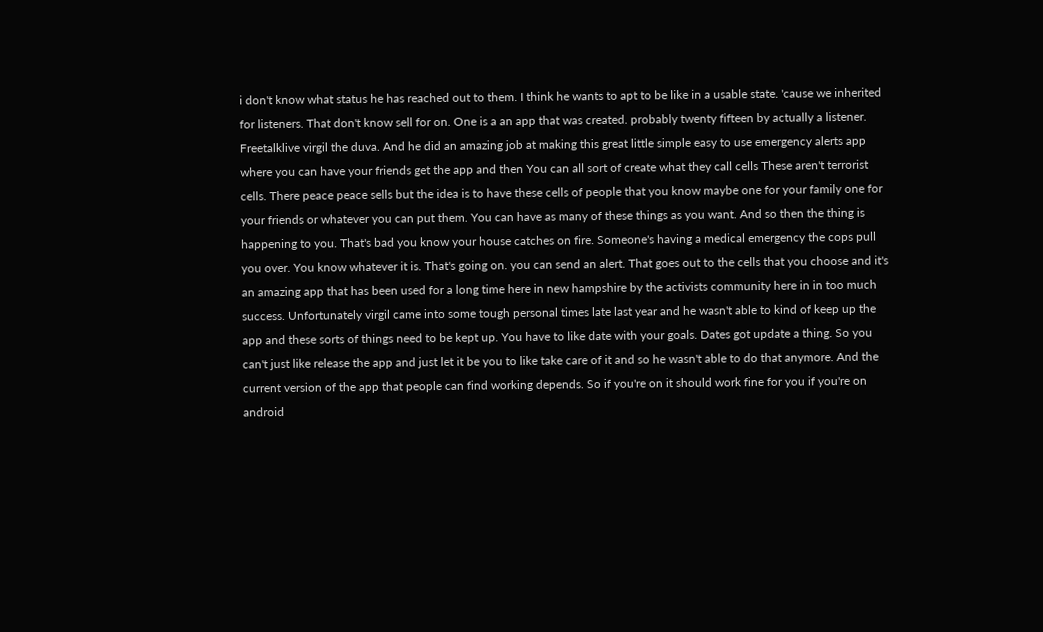i don't know what status he has reached out to them. I think he wants to apt to be like in a usable state. 'cause we inherited for listeners. That don't know sell for on. One is a an app that was created. probably twenty fifteen by actually a listener. Freetalklive virgil the duva. And he did an amazing job at making this great little simple easy to use emergency alerts app where you can have your friends get the app and then You can all sort of create what they call cells These aren't terrorist cells. There peace peace sells but the idea is to have these cells of people that you know maybe one for your family one for your friends or whatever you can put them. You can have as many of these things as you want. And so then the thing is happening to you. That's bad you know your house catches on fire. Someone's having a medical emergency the cops pull you over. You know whatever it is. That's going on. you can send an alert. That goes out to the cells that you choose and it's an amazing app that has been used for a long time here in new hampshire by the activists community here in in too much success. Unfortunately virgil came into some tough personal times late last year and he wasn't able to kind of keep up the app and these sorts of things need to be kept up. You have to like date with your goals. Dates got update a thing. So you can't just like release the app and just let it be you to like take care of it and so he wasn't able to do that anymore. And the current version of the app that people can find working depends. So if you're on it should work fine for you if you're on android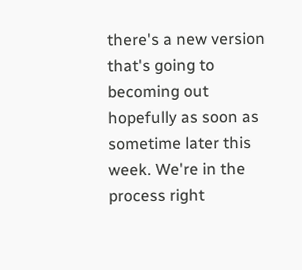there's a new version that's going to becoming out hopefully as soon as sometime later this week. We're in the process right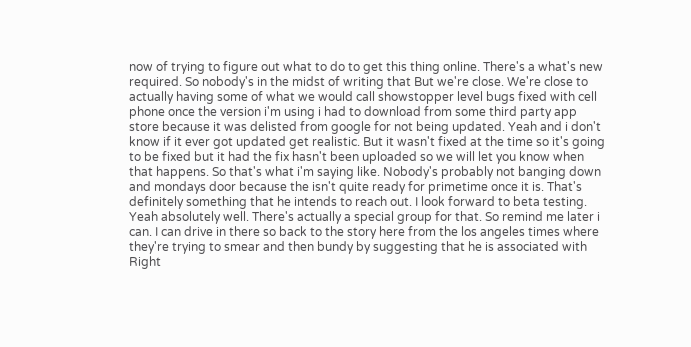now of trying to figure out what to do to get this thing online. There's a what's new required. So nobody's in the midst of writing that But we're close. We're close to actually having some of what we would call showstopper level bugs fixed with cell phone once the version i'm using i had to download from some third party app store because it was delisted from google for not being updated. Yeah and i don't know if it ever got updated get realistic. But it wasn't fixed at the time so it's going to be fixed but it had the fix hasn't been uploaded so we will let you know when that happens. So that's what i'm saying like. Nobody's probably not banging down and mondays door because the isn't quite ready for primetime once it is. That's definitely something that he intends to reach out. I look forward to beta testing. Yeah absolutely well. There's actually a special group for that. So remind me later i can. I can drive in there so back to the story here from the los angeles times where they're trying to smear and then bundy by suggesting that he is associated with Right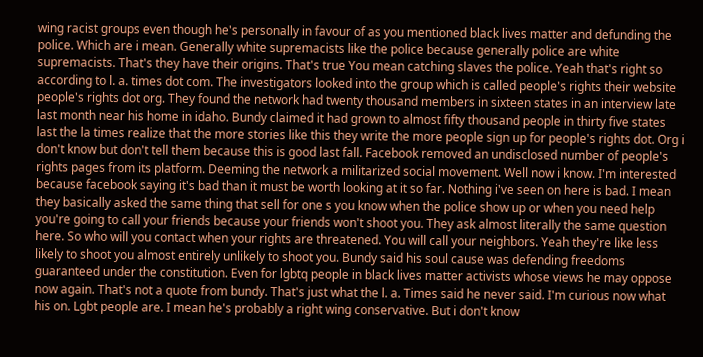wing racist groups even though he's personally in favour of as you mentioned black lives matter and defunding the police. Which are i mean. Generally white supremacists like the police because generally police are white supremacists. That's they have their origins. That's true You mean catching slaves the police. Yeah that's right so according to l. a. times dot com. The investigators looked into the group which is called people's rights their website people's rights dot org. They found the network had twenty thousand members in sixteen states in an interview late last month near his home in idaho. Bundy claimed it had grown to almost fifty thousand people in thirty five states last the la times realize that the more stories like this they write the more people sign up for people's rights dot. Org i don't know but don't tell them because this is good last fall. Facebook removed an undisclosed number of people's rights pages from its platform. Deeming the network a militarized social movement. Well now i know. I'm interested because facebook saying it's bad than it must be worth looking at it so far. Nothing i've seen on here is bad. I mean they basically asked the same thing that sell for one s you know when the police show up or when you need help you're going to call your friends because your friends won't shoot you. They ask almost literally the same question here. So who will you contact when your rights are threatened. You will call your neighbors. Yeah they're like less likely to shoot you almost entirely unlikely to shoot you. Bundy said his soul cause was defending freedoms guaranteed under the constitution. Even for lgbtq people in black lives matter activists whose views he may oppose now again. That's not a quote from bundy. That's just what the l. a. Times said he never said. I'm curious now what his on. Lgbt people are. I mean he's probably a right wing conservative. But i don't know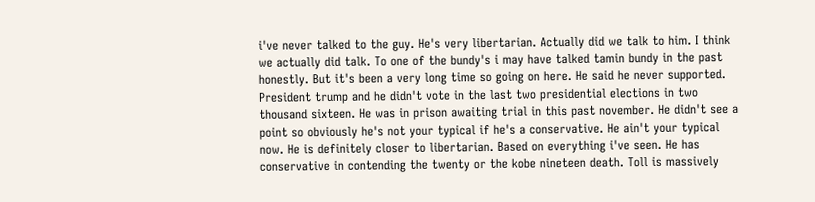i've never talked to the guy. He's very libertarian. Actually did we talk to him. I think we actually did talk. To one of the bundy's i may have talked tamin bundy in the past honestly. But it's been a very long time so going on here. He said he never supported. President trump and he didn't vote in the last two presidential elections in two thousand sixteen. He was in prison awaiting trial in this past november. He didn't see a point so obviously he's not your typical if he's a conservative. He ain't your typical now. He is definitely closer to libertarian. Based on everything i've seen. He has conservative in contending the twenty or the kobe nineteen death. Toll is massively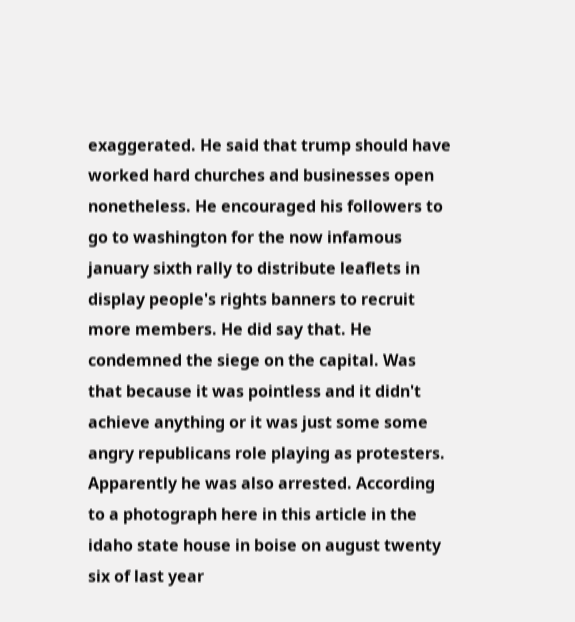exaggerated. He said that trump should have worked hard churches and businesses open nonetheless. He encouraged his followers to go to washington for the now infamous january sixth rally to distribute leaflets in display people's rights banners to recruit more members. He did say that. He condemned the siege on the capital. Was that because it was pointless and it didn't achieve anything or it was just some some angry republicans role playing as protesters. Apparently he was also arrested. According to a photograph here in this article in the idaho state house in boise on august twenty six of last year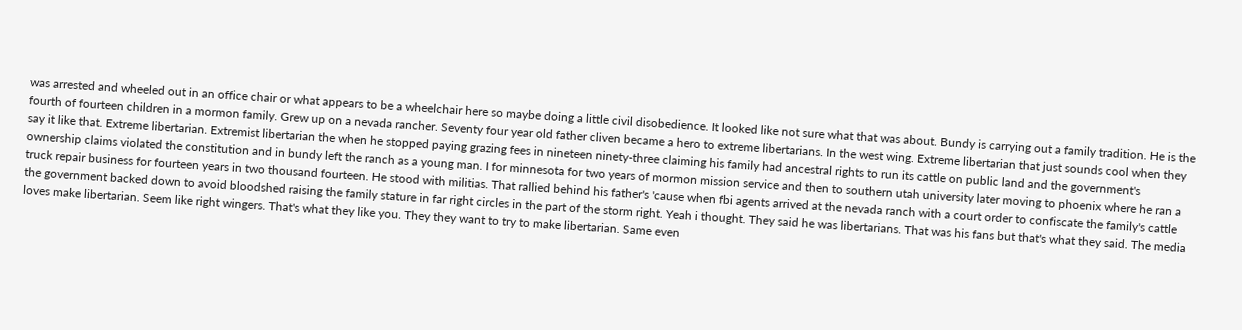was arrested and wheeled out in an office chair or what appears to be a wheelchair here so maybe doing a little civil disobedience. It looked like not sure what that was about. Bundy is carrying out a family tradition. He is the fourth of fourteen children in a mormon family. Grew up on a nevada rancher. Seventy four year old father cliven became a hero to extreme libertarians. In the west wing. Extreme libertarian that just sounds cool when they say it like that. Extreme libertarian. Extremist libertarian the when he stopped paying grazing fees in nineteen ninety-three claiming his family had ancestral rights to run its cattle on public land and the government's ownership claims violated the constitution and in bundy left the ranch as a young man. I for minnesota for two years of mormon mission service and then to southern utah university later moving to phoenix where he ran a truck repair business for fourteen years in two thousand fourteen. He stood with militias. That rallied behind his father's 'cause when fbi agents arrived at the nevada ranch with a court order to confiscate the family's cattle the government backed down to avoid bloodshed raising the family stature in far right circles in the part of the storm right. Yeah i thought. They said he was libertarians. That was his fans but that's what they said. The media loves make libertarian. Seem like right wingers. That's what they like you. They they want to try to make libertarian. Same even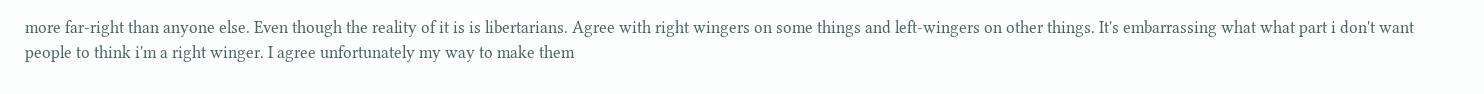more far-right than anyone else. Even though the reality of it is is libertarians. Agree with right wingers on some things and left-wingers on other things. It's embarrassing what what part i don't want people to think i'm a right winger. I agree unfortunately my way to make them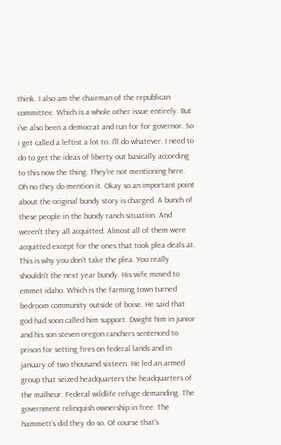think. I also am the chairman of the republican committee. Which is a whole other issue entirely. But i've also been a democrat and run for for governor. So i get called a leftist a lot to. I'll do whatever. I need to do to get the ideas of liberty out basically according to this now the thing. They're not mentioning here. Oh no they do mention it. Okay so an important point about the original bundy story is charged. A bunch of these people in the bundy ranch situation. And weren't they all acquitted. Almost all of them were acquitted except for the ones that took plea deals at. This is why you don't take the plea. You really shouldn't the next year bundy. His wife moved to emmet idaho. Which is the farming town turned bedroom community outside of boise. He said that god had soon called him support. Dwight him in junior and his son steven oregon ranchers sentenced to prison for setting fires on federal lands and in january of two thousand sixteen. He led an armed group that seized headquarters the headquarters of the malheur. Federal wildlife refuge demanding. The government relinquish ownership in free. The hammett's did they do so. Of course that's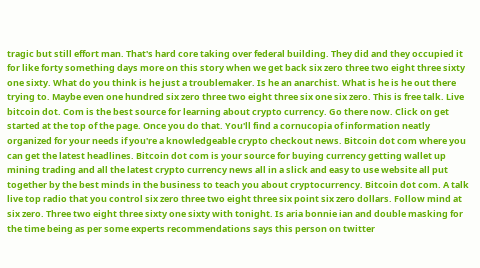tragic but still effort man. That's hard core taking over federal building. They did and they occupied it for like forty something days more on this story when we get back six zero three two eight three sixty one sixty. What do you think is he just a troublemaker. Is he an anarchist. What is he is he out there trying to. Maybe even one hundred six zero three two eight three six one six zero. This is free talk. Live bitcoin dot. Com is the best source for learning about crypto currency. Go there now. Click on get started at the top of the page. Once you do that. You'll find a cornucopia of information neatly organized for your needs if you're a knowledgeable crypto checkout news. Bitcoin dot com where you can get the latest headlines. Bitcoin dot com is your source for buying currency getting wallet up mining trading and all the latest crypto currency news all in a slick and easy to use website all put together by the best minds in the business to teach you about cryptocurrency. Bitcoin dot com. A talk live top radio that you control six zero three two eight three six point six zero dollars. Follow mind at six zero. Three two eight three sixty one sixty with tonight. Is aria bonnie ian and double masking for the time being as per some experts recommendations says this person on twitter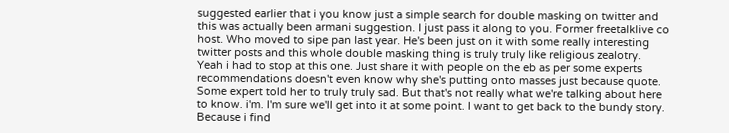suggested earlier that i you know just a simple search for double masking on twitter and this was actually been armani suggestion. I just pass it along to you. Former freetalklive co host. Who moved to sipe pan last year. He's been just on it with some really interesting twitter posts and this whole double masking thing is truly truly like religious zealotry. Yeah i had to stop at this one. Just share it with people on the eb as per some experts recommendations doesn't even know why she's putting onto masses just because quote. Some expert told her to truly truly sad. But that's not really what we're talking about here to know. i'm. I'm sure we'll get into it at some point. I want to get back to the bundy story. Because i find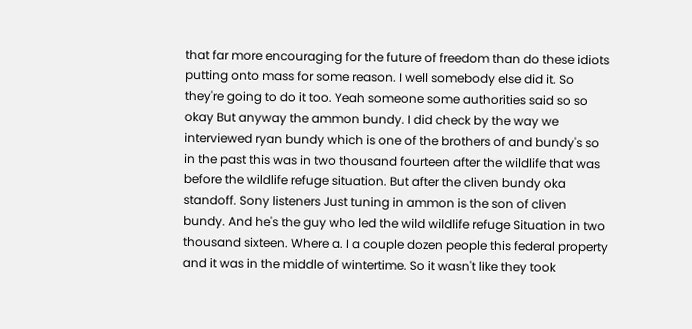that far more encouraging for the future of freedom than do these idiots putting onto mass for some reason. I well somebody else did it. So they're going to do it too. Yeah someone some authorities said so so okay But anyway the ammon bundy. I did check by the way we interviewed ryan bundy which is one of the brothers of and bundy's so in the past this was in two thousand fourteen after the wildlife that was before the wildlife refuge situation. But after the cliven bundy oka standoff. Sony listeners Just tuning in ammon is the son of cliven bundy. And he's the guy who led the wild wildlife refuge Situation in two thousand sixteen. Where a. I a couple dozen people this federal property and it was in the middle of wintertime. So it wasn't like they took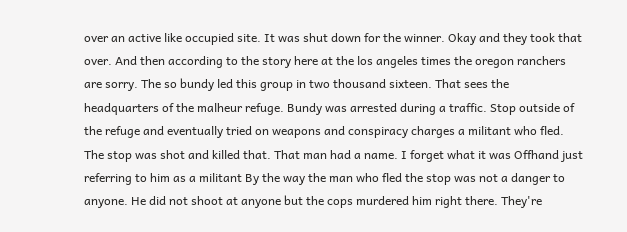over an active like occupied site. It was shut down for the winner. Okay and they took that over. And then according to the story here at the los angeles times the oregon ranchers are sorry. The so bundy led this group in two thousand sixteen. That sees the headquarters of the malheur refuge. Bundy was arrested during a traffic. Stop outside of the refuge and eventually tried on weapons and conspiracy charges a militant who fled. The stop was shot and killed that. That man had a name. I forget what it was Offhand just referring to him as a militant By the way the man who fled the stop was not a danger to anyone. He did not shoot at anyone but the cops murdered him right there. They're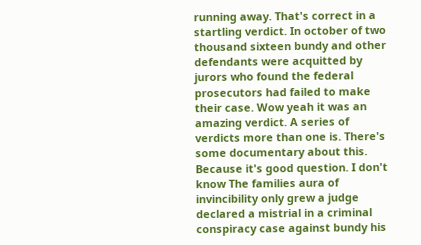running away. That's correct in a startling verdict. In october of two thousand sixteen bundy and other defendants were acquitted by jurors who found the federal prosecutors had failed to make their case. Wow yeah it was an amazing verdict. A series of verdicts more than one is. There's some documentary about this. Because it's good question. I don't know The families aura of invincibility only grew a judge declared a mistrial in a criminal conspiracy case against bundy his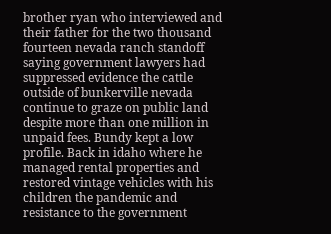brother ryan who interviewed and their father for the two thousand fourteen nevada ranch standoff saying government lawyers had suppressed evidence the cattle outside of bunkerville nevada continue to graze on public land despite more than one million in unpaid fees. Bundy kept a low profile. Back in idaho where he managed rental properties and restored vintage vehicles with his children the pandemic and resistance to the government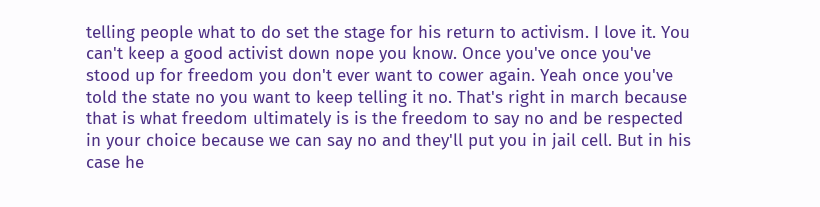telling people what to do set the stage for his return to activism. I love it. You can't keep a good activist down nope you know. Once you've once you've stood up for freedom you don't ever want to cower again. Yeah once you've told the state no you want to keep telling it no. That's right in march because that is what freedom ultimately is is the freedom to say no and be respected in your choice because we can say no and they'll put you in jail cell. But in his case he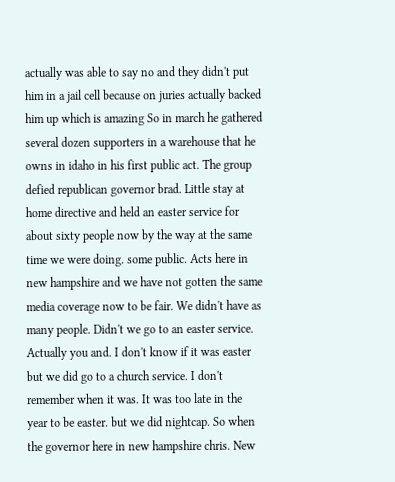actually was able to say no and they didn't put him in a jail cell because on juries actually backed him up which is amazing So in march he gathered several dozen supporters in a warehouse that he owns in idaho in his first public act. The group defied republican governor brad. Little stay at home directive and held an easter service for about sixty people now by the way at the same time we were doing. some public. Acts here in new hampshire and we have not gotten the same media coverage now to be fair. We didn't have as many people. Didn't we go to an easter service. Actually you and. I don't know if it was easter but we did go to a church service. I don't remember when it was. It was too late in the year to be easter. but we did nightcap. So when the governor here in new hampshire chris. New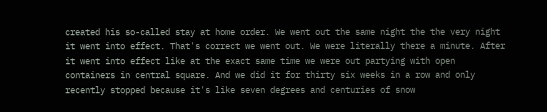created his so-called stay at home order. We went out the same night the the very night it went into effect. That's correct we went out. We were literally there a minute. After it went into effect like at the exact same time we were out partying with open containers in central square. And we did it for thirty six weeks in a row and only recently stopped because it's like seven degrees and centuries of snow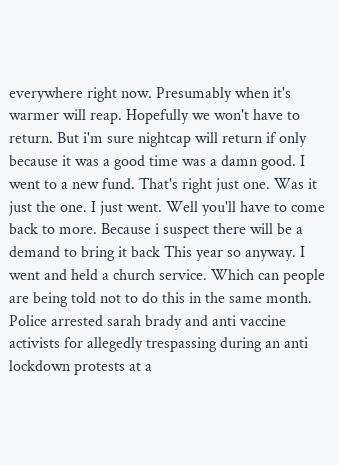everywhere right now. Presumably when it's warmer will reap. Hopefully we won't have to return. But i'm sure nightcap will return if only because it was a good time was a damn good. I went to a new fund. That's right just one. Was it just the one. I just went. Well you'll have to come back to more. Because i suspect there will be a demand to bring it back This year so anyway. I went and held a church service. Which can people are being told not to do this in the same month. Police arrested sarah brady and anti vaccine activists for allegedly trespassing during an anti lockdown protests at a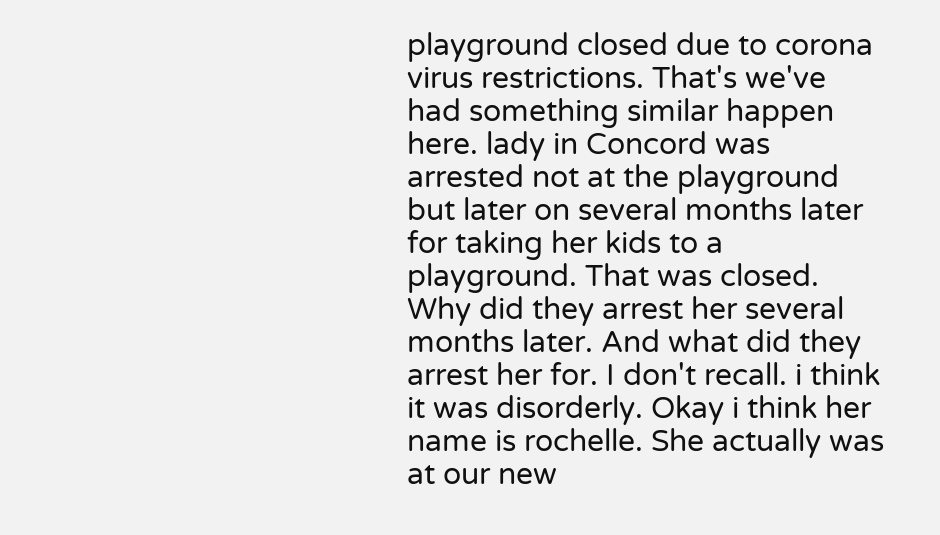playground closed due to corona virus restrictions. That's we've had something similar happen here. lady in Concord was arrested not at the playground but later on several months later for taking her kids to a playground. That was closed. Why did they arrest her several months later. And what did they arrest her for. I don't recall. i think it was disorderly. Okay i think her name is rochelle. She actually was at our new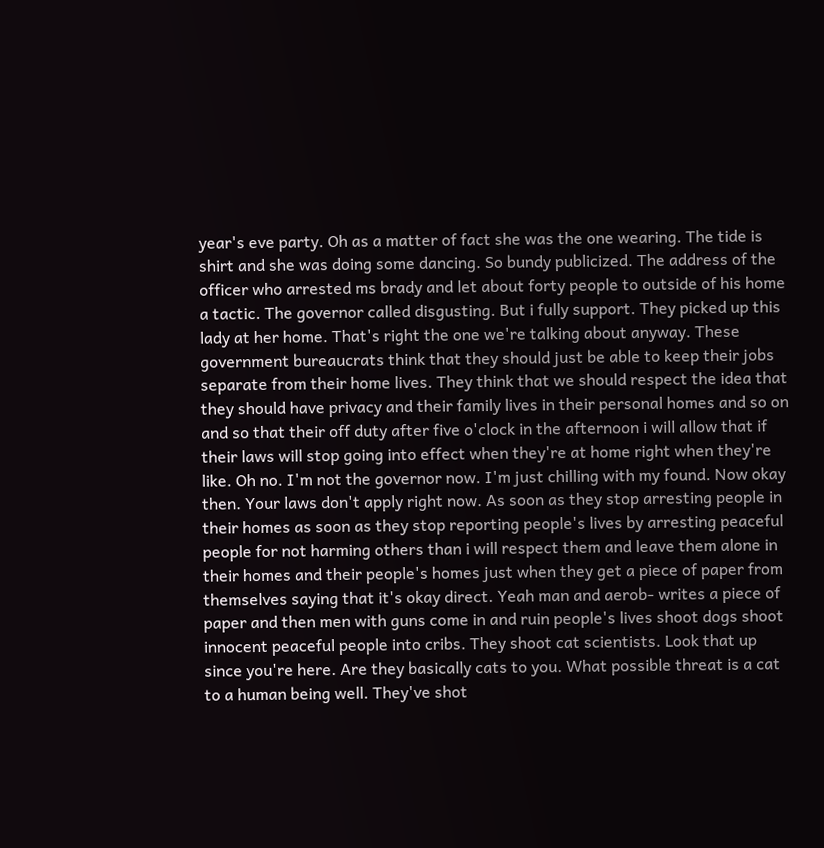year's eve party. Oh as a matter of fact she was the one wearing. The tide is shirt and she was doing some dancing. So bundy publicized. The address of the officer who arrested ms brady and let about forty people to outside of his home a tactic. The governor called disgusting. But i fully support. They picked up this lady at her home. That's right the one we're talking about anyway. These government bureaucrats think that they should just be able to keep their jobs separate from their home lives. They think that we should respect the idea that they should have privacy and their family lives in their personal homes and so on and so that their off duty after five o'clock in the afternoon i will allow that if their laws will stop going into effect when they're at home right when they're like. Oh no. I'm not the governor now. I'm just chilling with my found. Now okay then. Your laws don't apply right now. As soon as they stop arresting people in their homes as soon as they stop reporting people's lives by arresting peaceful people for not harming others than i will respect them and leave them alone in their homes and their people's homes just when they get a piece of paper from themselves saying that it's okay direct. Yeah man and aerob- writes a piece of paper and then men with guns come in and ruin people's lives shoot dogs shoot innocent peaceful people into cribs. They shoot cat scientists. Look that up since you're here. Are they basically cats to you. What possible threat is a cat to a human being well. They've shot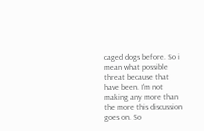caged dogs before. So i mean what possible threat because that have been. I'm not making any more than the more this discussion goes on. So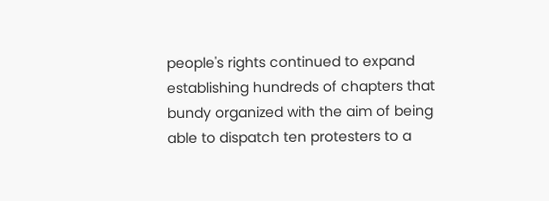people's rights continued to expand establishing hundreds of chapters that bundy organized with the aim of being able to dispatch ten protesters to a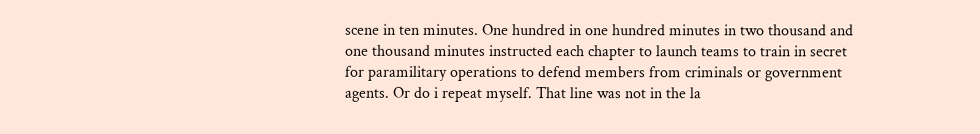scene in ten minutes. One hundred in one hundred minutes in two thousand and one thousand minutes instructed each chapter to launch teams to train in secret for paramilitary operations to defend members from criminals or government agents. Or do i repeat myself. That line was not in the la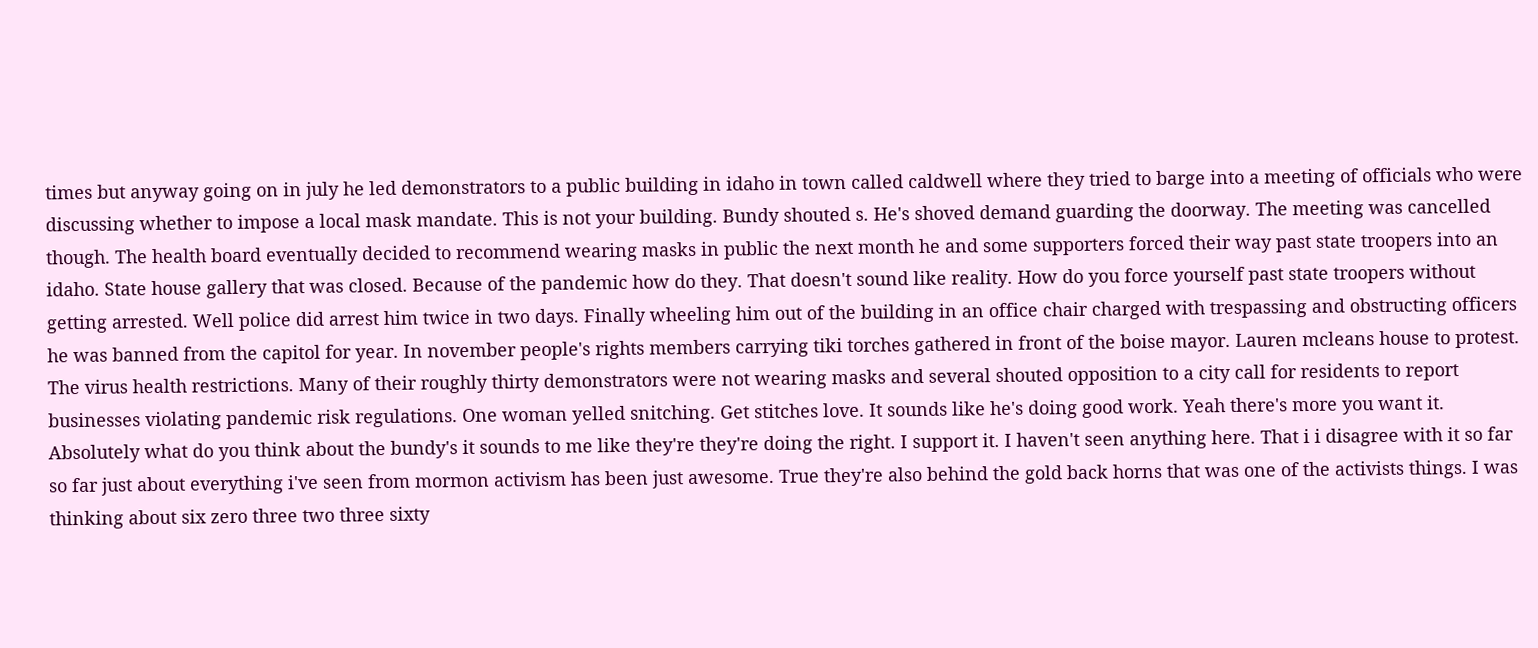times but anyway going on in july he led demonstrators to a public building in idaho in town called caldwell where they tried to barge into a meeting of officials who were discussing whether to impose a local mask mandate. This is not your building. Bundy shouted s. He's shoved demand guarding the doorway. The meeting was cancelled though. The health board eventually decided to recommend wearing masks in public the next month he and some supporters forced their way past state troopers into an idaho. State house gallery that was closed. Because of the pandemic how do they. That doesn't sound like reality. How do you force yourself past state troopers without getting arrested. Well police did arrest him twice in two days. Finally wheeling him out of the building in an office chair charged with trespassing and obstructing officers he was banned from the capitol for year. In november people's rights members carrying tiki torches gathered in front of the boise mayor. Lauren mcleans house to protest. The virus health restrictions. Many of their roughly thirty demonstrators were not wearing masks and several shouted opposition to a city call for residents to report businesses violating pandemic risk regulations. One woman yelled snitching. Get stitches love. It sounds like he's doing good work. Yeah there's more you want it. Absolutely what do you think about the bundy's it sounds to me like they're they're doing the right. I support it. I haven't seen anything here. That i i disagree with it so far so far just about everything i've seen from mormon activism has been just awesome. True they're also behind the gold back horns that was one of the activists things. I was thinking about six zero three two three sixty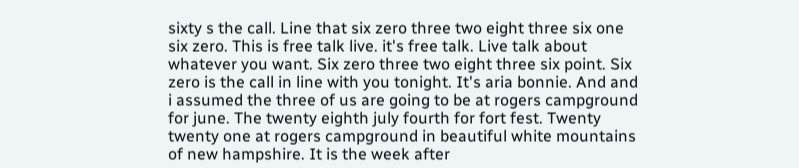sixty s the call. Line that six zero three two eight three six one six zero. This is free talk live. it's free talk. Live talk about whatever you want. Six zero three two eight three six point. Six zero is the call in line with you tonight. It's aria bonnie. And and i assumed the three of us are going to be at rogers campground for june. The twenty eighth july fourth for fort fest. Twenty twenty one at rogers campground in beautiful white mountains of new hampshire. It is the week after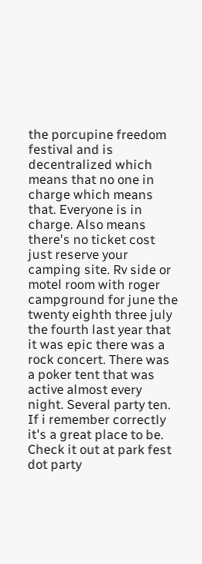the porcupine freedom festival and is decentralized which means that no one in charge which means that. Everyone is in charge. Also means there's no ticket cost just reserve your camping site. Rv side or motel room with roger campground for june the twenty eighth three july the fourth last year that it was epic there was a rock concert. There was a poker tent that was active almost every night. Several party ten. If i remember correctly it's a great place to be. Check it out at park fest dot party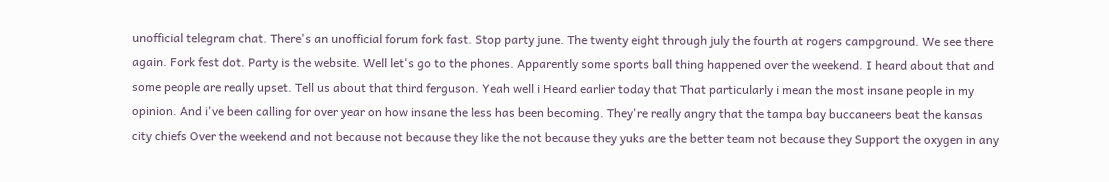unofficial telegram chat. There's an unofficial forum fork fast. Stop party june. The twenty eight through july the fourth at rogers campground. We see there again. Fork fest dot. Party is the website. Well let's go to the phones. Apparently some sports ball thing happened over the weekend. I heard about that and some people are really upset. Tell us about that third ferguson. Yeah well i Heard earlier today that That particularly i mean the most insane people in my opinion. And i've been calling for over year on how insane the less has been becoming. They're really angry that the tampa bay buccaneers beat the kansas city chiefs Over the weekend and not because not because they like the not because they yuks are the better team not because they Support the oxygen in any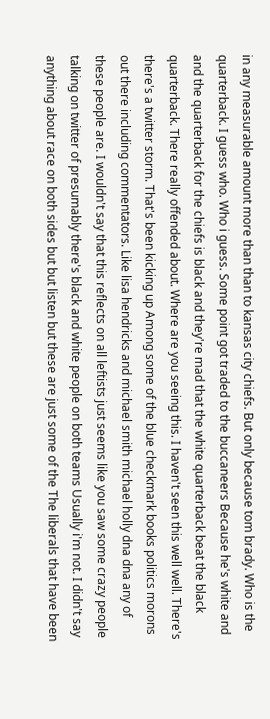in any measurable amount more than than to kansas city chiefs. But only because tom brady. Who is the quarterback. I guess who. Who i guess. Some point got traded to the buccaneers Because he's white and and the quarterback for the chiefs is black and they're mad that the white quarterback beat the black quarterback. There really offended about. Where are you seeing this. I haven't seen this well well. There's there's a twitter storm. That's been kicking up Among some of the blue checkmark books politics morons out there including commentators. Like lisa hendricks and michael smith michael holly dna dna any of these people are. I wouldn't say that this reflects on all leftists just seems like you saw some crazy people talking on twitter of presumably there's black and white people on both teams Usually i'm not. I didn't say anything about race on both sides but but listen but these are just some of the The liberals that have been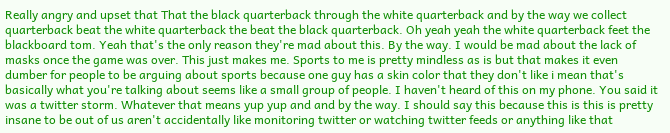Really angry and upset that That the black quarterback through the white quarterback and by the way we collect quarterback beat the white quarterback the beat the black quarterback. Oh yeah yeah the white quarterback feet the blackboard tom. Yeah that's the only reason they're mad about this. By the way. I would be mad about the lack of masks once the game was over. This just makes me. Sports to me is pretty mindless as is but that makes it even dumber for people to be arguing about sports because one guy has a skin color that they don't like i mean that's basically what you're talking about seems like a small group of people. I haven't heard of this on my phone. You said it was a twitter storm. Whatever that means yup yup and and by the way. I should say this because this is this is pretty insane to be out of us aren't accidentally like monitoring twitter or watching twitter feeds or anything like that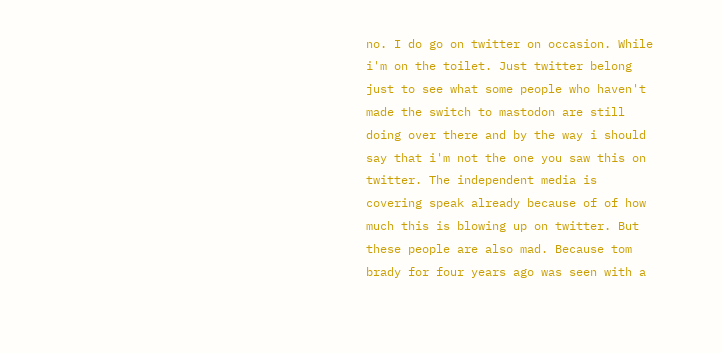no. I do go on twitter on occasion. While i'm on the toilet. Just twitter belong just to see what some people who haven't made the switch to mastodon are still doing over there and by the way i should say that i'm not the one you saw this on twitter. The independent media is covering speak already because of of how much this is blowing up on twitter. But these people are also mad. Because tom brady for four years ago was seen with a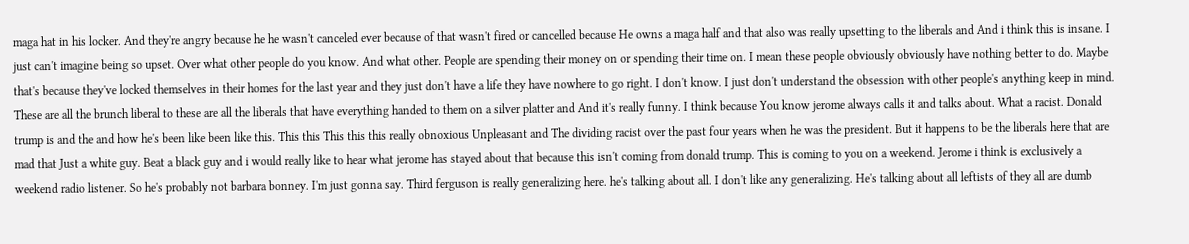maga hat in his locker. And they're angry because he he wasn't canceled ever because of that wasn't fired or cancelled because He owns a maga half and that also was really upsetting to the liberals and And i think this is insane. I just can't imagine being so upset. Over what other people do you know. And what other. People are spending their money on or spending their time on. I mean these people obviously obviously have nothing better to do. Maybe that's because they've locked themselves in their homes for the last year and they just don't have a life they have nowhere to go right. I don't know. I just don't understand the obsession with other people's anything keep in mind. These are all the brunch liberal to these are all the liberals that have everything handed to them on a silver platter and And it's really funny. I think because You know jerome always calls it and talks about. What a racist. Donald trump is and the and how he's been like been like this. This this This this this really obnoxious Unpleasant and The dividing racist over the past four years when he was the president. But it happens to be the liberals here that are mad that Just a white guy. Beat a black guy and i would really like to hear what jerome has stayed about that because this isn't coming from donald trump. This is coming to you on a weekend. Jerome i think is exclusively a weekend radio listener. So he's probably not barbara bonney. I'm just gonna say. Third ferguson is really generalizing here. he's talking about all. I don't like any generalizing. He's talking about all leftists of they all are dumb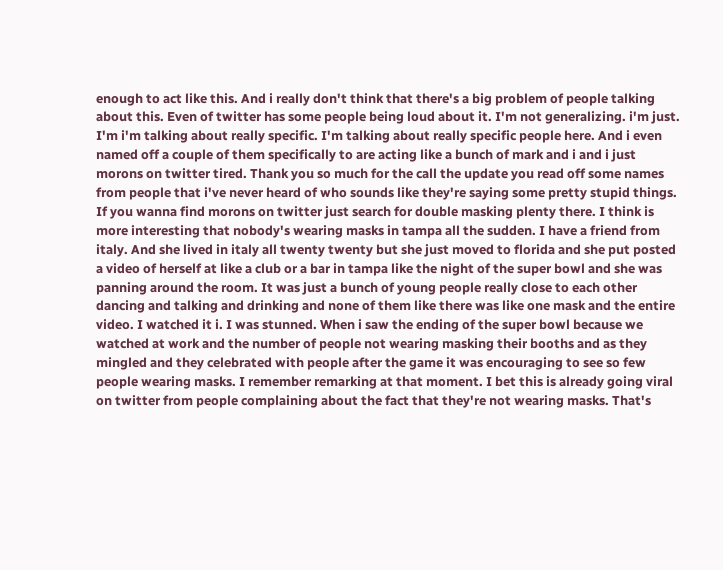enough to act like this. And i really don't think that there's a big problem of people talking about this. Even of twitter has some people being loud about it. I'm not generalizing. i'm just. I'm i'm talking about really specific. I'm talking about really specific people here. And i even named off a couple of them specifically to are acting like a bunch of mark and i and i just morons on twitter tired. Thank you so much for the call the update you read off some names from people that i've never heard of who sounds like they're saying some pretty stupid things. If you wanna find morons on twitter just search for double masking plenty there. I think is more interesting that nobody's wearing masks in tampa all the sudden. I have a friend from italy. And she lived in italy all twenty twenty but she just moved to florida and she put posted a video of herself at like a club or a bar in tampa like the night of the super bowl and she was panning around the room. It was just a bunch of young people really close to each other dancing and talking and drinking and none of them like there was like one mask and the entire video. I watched it i. I was stunned. When i saw the ending of the super bowl because we watched at work and the number of people not wearing masking their booths and as they mingled and they celebrated with people after the game it was encouraging to see so few people wearing masks. I remember remarking at that moment. I bet this is already going viral on twitter from people complaining about the fact that they're not wearing masks. That's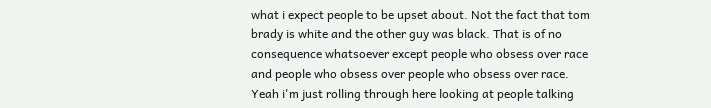what i expect people to be upset about. Not the fact that tom brady is white and the other guy was black. That is of no consequence whatsoever except people who obsess over race and people who obsess over people who obsess over race. Yeah i'm just rolling through here looking at people talking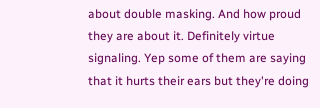about double masking. And how proud they are about it. Definitely virtue signaling. Yep some of them are saying that it hurts their ears but they're doing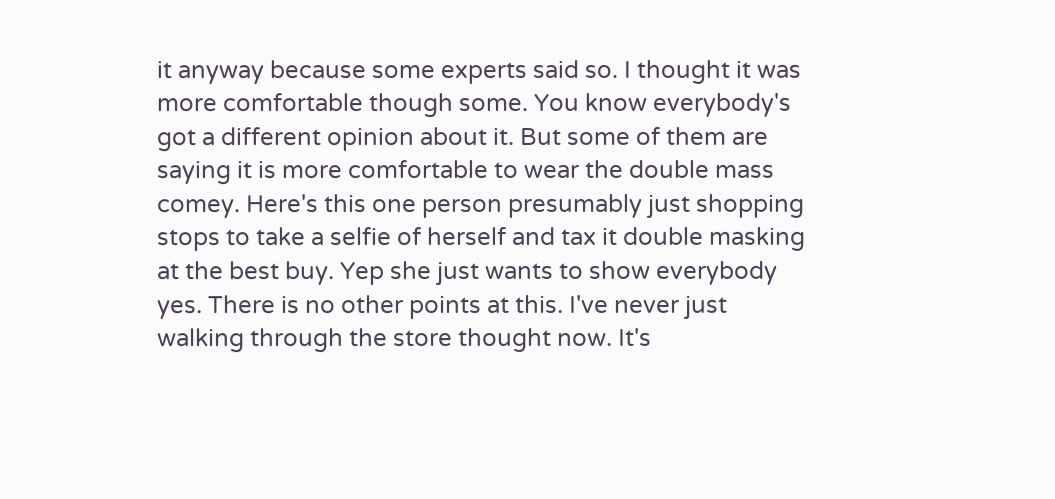it anyway because some experts said so. I thought it was more comfortable though some. You know everybody's got a different opinion about it. But some of them are saying it is more comfortable to wear the double mass comey. Here's this one person presumably just shopping stops to take a selfie of herself and tax it double masking at the best buy. Yep she just wants to show everybody yes. There is no other points at this. I've never just walking through the store thought now. It's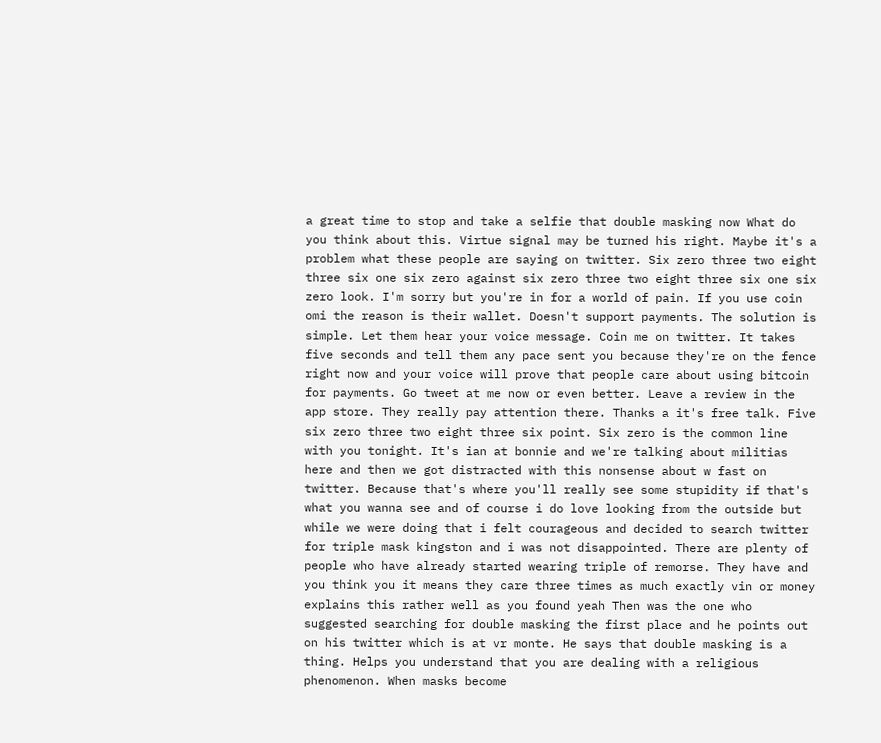a great time to stop and take a selfie that double masking now What do you think about this. Virtue signal may be turned his right. Maybe it's a problem what these people are saying on twitter. Six zero three two eight three six one six zero against six zero three two eight three six one six zero look. I'm sorry but you're in for a world of pain. If you use coin omi the reason is their wallet. Doesn't support payments. The solution is simple. Let them hear your voice message. Coin me on twitter. It takes five seconds and tell them any pace sent you because they're on the fence right now and your voice will prove that people care about using bitcoin for payments. Go tweet at me now or even better. Leave a review in the app store. They really pay attention there. Thanks a it's free talk. Five six zero three two eight three six point. Six zero is the common line with you tonight. It's ian at bonnie and we're talking about militias here and then we got distracted with this nonsense about w fast on twitter. Because that's where you'll really see some stupidity if that's what you wanna see and of course i do love looking from the outside but while we were doing that i felt courageous and decided to search twitter for triple mask kingston and i was not disappointed. There are plenty of people who have already started wearing triple of remorse. They have and you think you it means they care three times as much exactly vin or money explains this rather well as you found yeah Then was the one who suggested searching for double masking the first place and he points out on his twitter which is at vr monte. He says that double masking is a thing. Helps you understand that you are dealing with a religious phenomenon. When masks become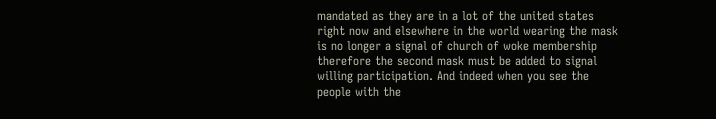mandated as they are in a lot of the united states right now and elsewhere in the world wearing the mask is no longer a signal of church of woke membership therefore the second mask must be added to signal willing participation. And indeed when you see the people with the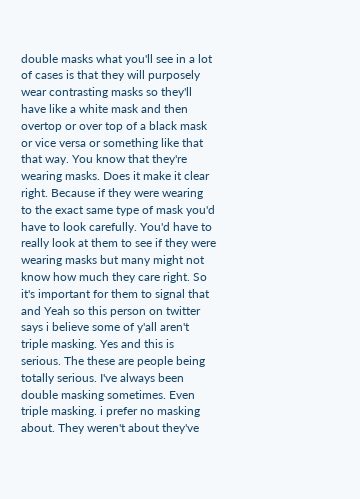double masks what you'll see in a lot of cases is that they will purposely wear contrasting masks so they'll have like a white mask and then overtop or over top of a black mask or vice versa or something like that that way. You know that they're wearing masks. Does it make it clear right. Because if they were wearing to the exact same type of mask you'd have to look carefully. You'd have to really look at them to see if they were wearing masks but many might not know how much they care right. So it's important for them to signal that and Yeah so this person on twitter says i believe some of y'all aren't triple masking. Yes and this is serious. The these are people being totally serious. I've always been double masking sometimes. Even triple masking. i prefer no masking about. They weren't about they've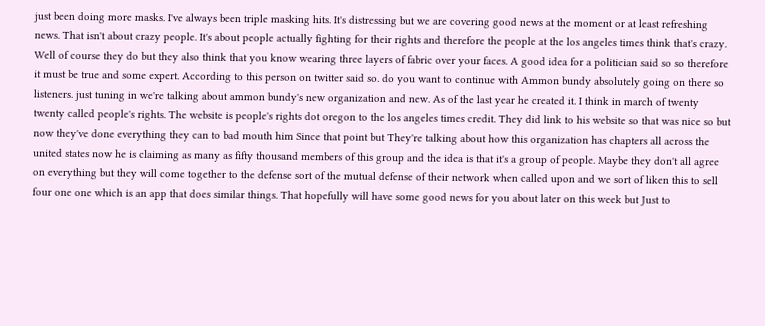just been doing more masks. I've always been triple masking hits. It's distressing but we are covering good news at the moment or at least refreshing news. That isn't about crazy people. It's about people actually fighting for their rights and therefore the people at the los angeles times think that's crazy. Well of course they do but they also think that you know wearing three layers of fabric over your faces. A good idea for a politician said so so therefore it must be true and some expert. According to this person on twitter said so. do you want to continue with Ammon bundy absolutely going on there so listeners. just tuning in we're talking about ammon bundy's new organization and new. As of the last year he created it. I think in march of twenty twenty called people's rights. The website is people's rights dot oregon to the los angeles times credit. They did link to his website so that was nice so but now they've done everything they can to bad mouth him Since that point but They're talking about how this organization has chapters all across the united states now he is claiming as many as fifty thousand members of this group and the idea is that it's a group of people. Maybe they don't all agree on everything but they will come together to the defense sort of the mutual defense of their network when called upon and we sort of liken this to sell four one one which is an app that does similar things. That hopefully will have some good news for you about later on this week but Just to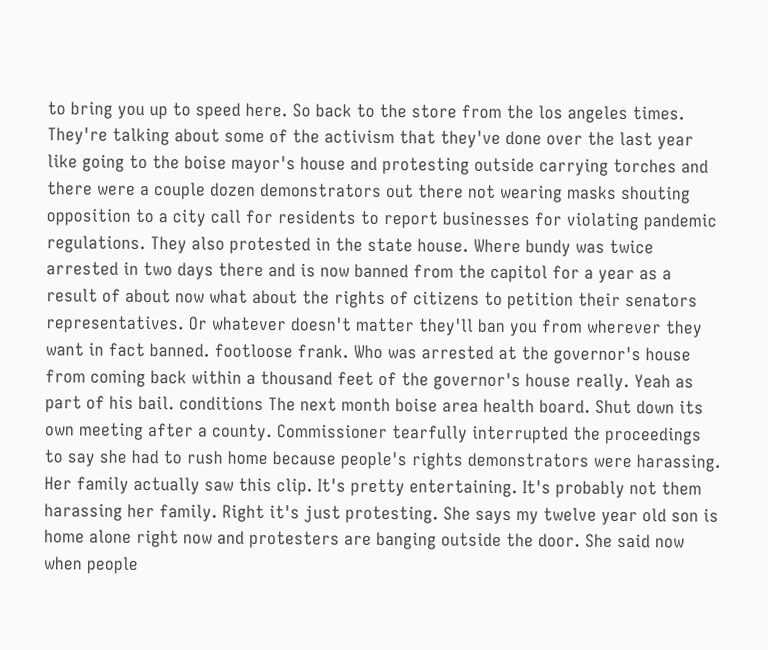to bring you up to speed here. So back to the store from the los angeles times. They're talking about some of the activism that they've done over the last year like going to the boise mayor's house and protesting outside carrying torches and there were a couple dozen demonstrators out there not wearing masks shouting opposition to a city call for residents to report businesses for violating pandemic regulations. They also protested in the state house. Where bundy was twice arrested in two days there and is now banned from the capitol for a year as a result of about now what about the rights of citizens to petition their senators representatives. Or whatever doesn't matter they'll ban you from wherever they want in fact banned. footloose frank. Who was arrested at the governor's house from coming back within a thousand feet of the governor's house really. Yeah as part of his bail. conditions The next month boise area health board. Shut down its own meeting after a county. Commissioner tearfully interrupted the proceedings to say she had to rush home because people's rights demonstrators were harassing. Her family actually saw this clip. It's pretty entertaining. It's probably not them harassing her family. Right it's just protesting. She says my twelve year old son is home alone right now and protesters are banging outside the door. She said now when people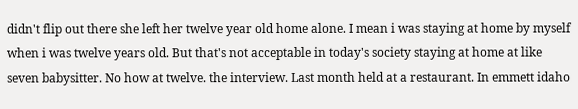didn't flip out there she left her twelve year old home alone. I mean i was staying at home by myself when i was twelve years old. But that's not acceptable in today's society staying at home at like seven babysitter. No how at twelve. the interview. Last month held at a restaurant. In emmett idaho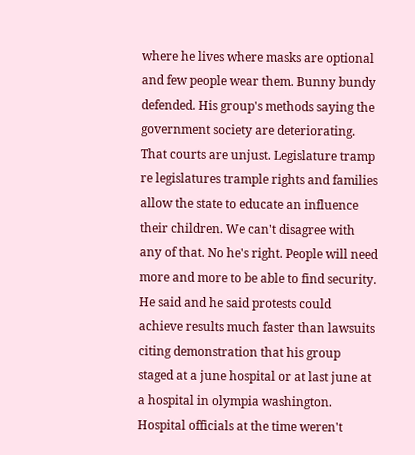where he lives where masks are optional and few people wear them. Bunny bundy defended. His group's methods saying the government society are deteriorating. That courts are unjust. Legislature tramp re legislatures trample rights and families allow the state to educate an influence their children. We can't disagree with any of that. No he's right. People will need more and more to be able to find security. He said and he said protests could achieve results much faster than lawsuits citing demonstration that his group staged at a june hospital or at last june at a hospital in olympia washington. Hospital officials at the time weren't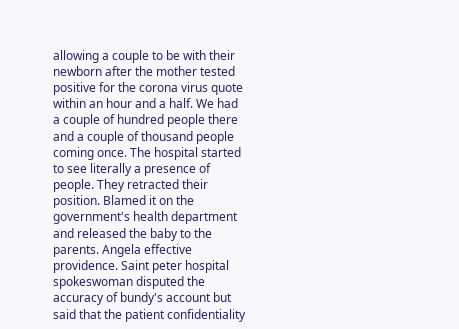allowing a couple to be with their newborn after the mother tested positive for the corona virus quote within an hour and a half. We had a couple of hundred people there and a couple of thousand people coming once. The hospital started to see literally a presence of people. They retracted their position. Blamed it on the government's health department and released the baby to the parents. Angela effective providence. Saint peter hospital spokeswoman disputed the accuracy of bundy's account but said that the patient confidentiality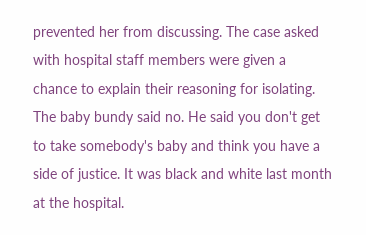prevented her from discussing. The case asked with hospital staff members were given a chance to explain their reasoning for isolating. The baby bundy said no. He said you don't get to take somebody's baby and think you have a side of justice. It was black and white last month at the hospital.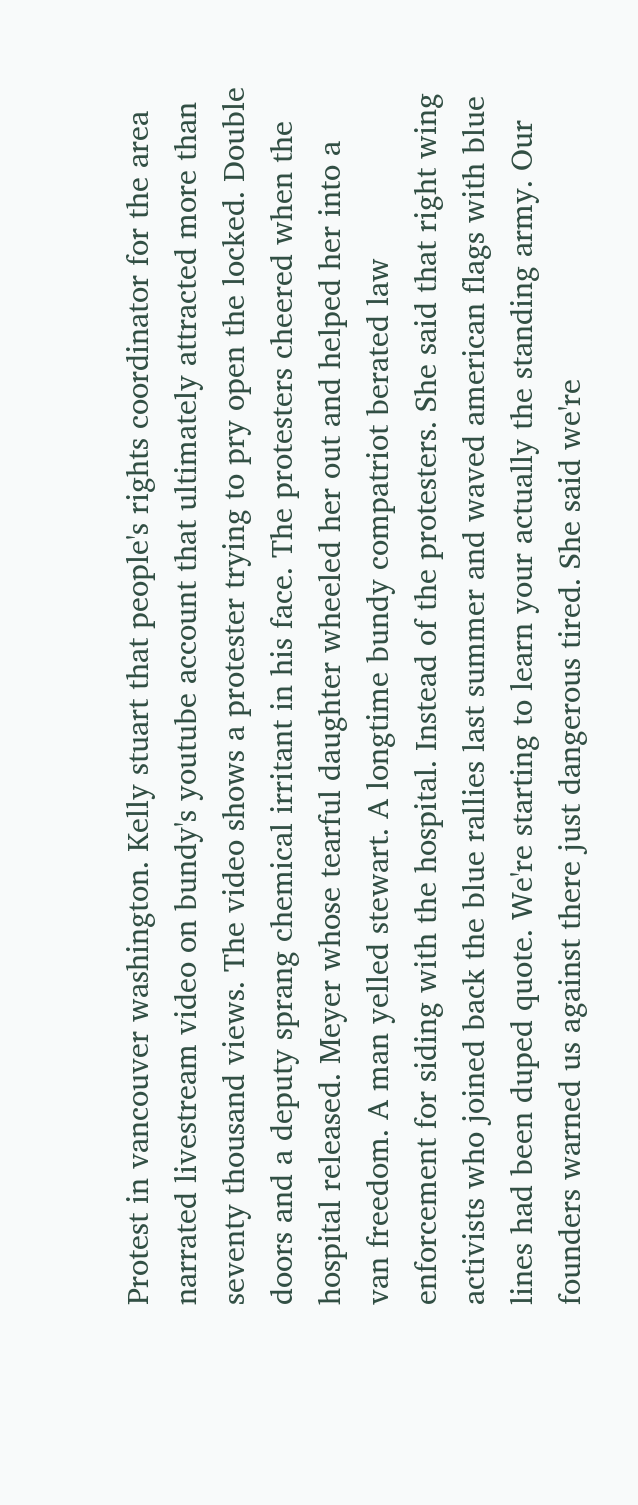Protest in vancouver washington. Kelly stuart that people's rights coordinator for the area narrated livestream video on bundy's youtube account that ultimately attracted more than seventy thousand views. The video shows a protester trying to pry open the locked. Double doors and a deputy sprang chemical irritant in his face. The protesters cheered when the hospital released. Meyer whose tearful daughter wheeled her out and helped her into a van freedom. A man yelled stewart. A longtime bundy compatriot berated law enforcement for siding with the hospital. Instead of the protesters. She said that right wing activists who joined back the blue rallies last summer and waved american flags with blue lines had been duped quote. We're starting to learn your actually the standing army. Our founders warned us against there just dangerous tired. She said we're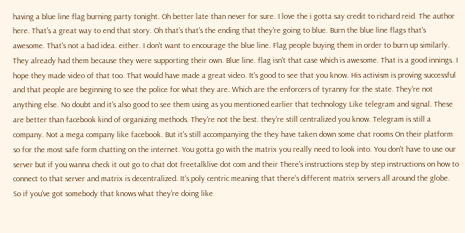having a blue line flag burning party tonight. Oh better late than never for sure. I love the i gotta say credit to richard reid. The author here. That's a great way to end that story. Oh that's that's the ending that they're going to blue. Burn the blue line flags that's awesome. That's not a bad idea. either. I don't want to encourage the blue line. Flag people buying them in order to burn up similarly. They already had them because they were supporting their own. Blue line. flag isn't that case which is awesome. That is a good innings. I hope they made video of that too. That would have made a great video. It's good to see that you know. His activism is proving successful and that people are beginning to see the police for what they are. Which are the enforcers of tyranny for the state. They're not anything else. No doubt and it's also good to see them using as you mentioned earlier that technology Like telegram and signal. These are better than facebook kind of organizing methods. They're not the best. they're still centralized you know. Telegram is still a company. Not a mega company like facebook. But it's still accompanying the they have taken down some chat rooms On their platform so for the most safe form chatting on the internet. You gotta go with the matrix you really need to look into. You don't have to use our server but if you wanna check it out go to chat dot freetalklive dot com and their There's instructions step by step instructions on how to connect to that server and matrix is decentralized. It's poly centric meaning that there's different matrix servers all around the globe. So if you've got somebody that knows what they're doing like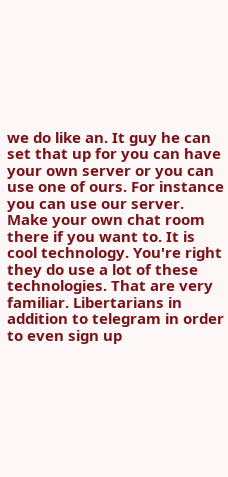we do like an. It guy he can set that up for you can have your own server or you can use one of ours. For instance you can use our server. Make your own chat room there if you want to. It is cool technology. You're right they do use a lot of these technologies. That are very familiar. Libertarians in addition to telegram in order to even sign up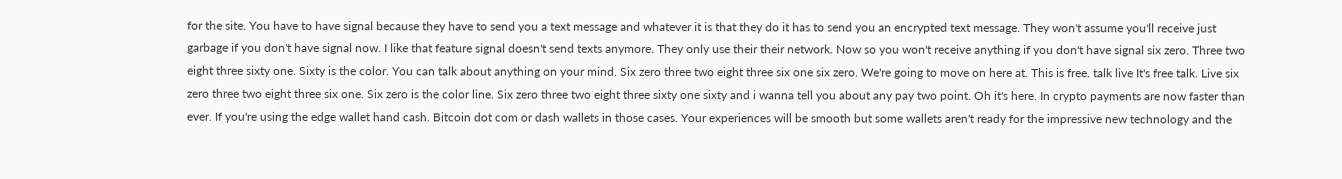for the site. You have to have signal because they have to send you a text message and whatever it is that they do it has to send you an encrypted text message. They won't assume you'll receive just garbage if you don't have signal now. I like that feature signal doesn't send texts anymore. They only use their their network. Now so you won't receive anything if you don't have signal six zero. Three two eight three sixty one. Sixty is the color. You can talk about anything on your mind. Six zero three two eight three six one six zero. We're going to move on here at. This is free. talk live It's free talk. Live six zero three two eight three six one. Six zero is the color line. Six zero three two eight three sixty one sixty and i wanna tell you about any pay two point. Oh it's here. In crypto payments are now faster than ever. If you're using the edge wallet hand cash. Bitcoin dot com or dash wallets in those cases. Your experiences will be smooth but some wallets aren't ready for the impressive new technology and the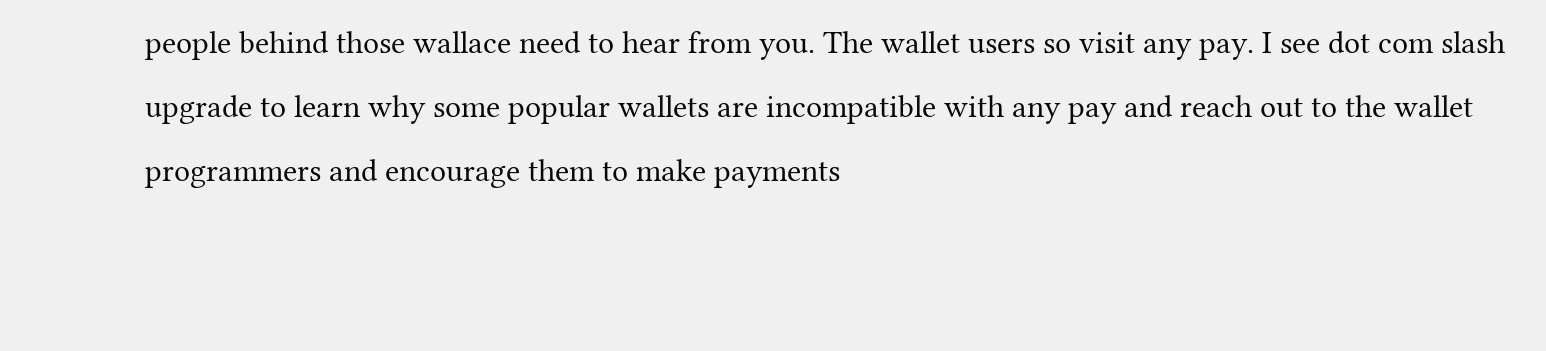people behind those wallace need to hear from you. The wallet users so visit any pay. I see dot com slash upgrade to learn why some popular wallets are incompatible with any pay and reach out to the wallet programmers and encourage them to make payments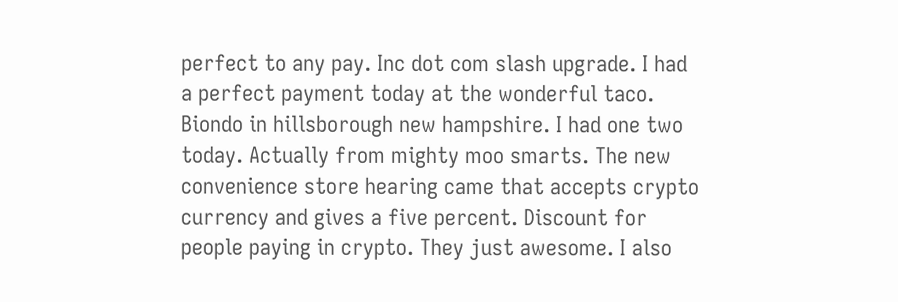perfect to any pay. Inc dot com slash upgrade. I had a perfect payment today at the wonderful taco. Biondo in hillsborough new hampshire. I had one two today. Actually from mighty moo smarts. The new convenience store hearing came that accepts crypto currency and gives a five percent. Discount for people paying in crypto. They just awesome. I also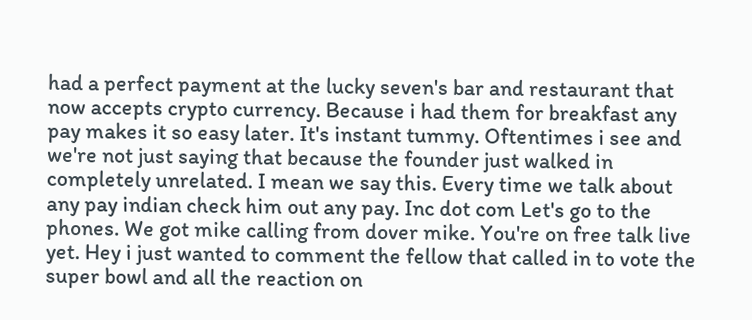had a perfect payment at the lucky seven's bar and restaurant that now accepts crypto currency. Because i had them for breakfast any pay makes it so easy later. It's instant tummy. Oftentimes i see and we're not just saying that because the founder just walked in completely unrelated. I mean we say this. Every time we talk about any pay indian check him out any pay. Inc dot com Let's go to the phones. We got mike calling from dover mike. You're on free talk live yet. Hey i just wanted to comment the fellow that called in to vote the super bowl and all the reaction on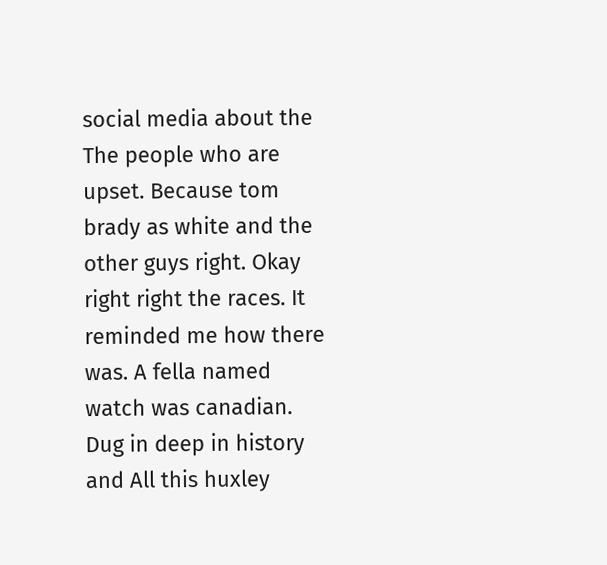social media about the The people who are upset. Because tom brady as white and the other guys right. Okay right right the races. It reminded me how there was. A fella named watch was canadian. Dug in deep in history and All this huxley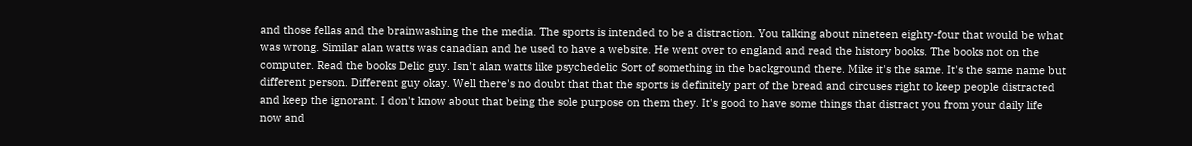and those fellas and the brainwashing the the media. The sports is intended to be a distraction. You talking about nineteen eighty-four that would be what was wrong. Similar alan watts was canadian and he used to have a website. He went over to england and read the history books. The books not on the computer. Read the books Delic guy. Isn't alan watts like psychedelic Sort of something in the background there. Mike it's the same. It's the same name but different person. Different guy okay. Well there's no doubt that that the sports is definitely part of the bread and circuses right to keep people distracted and keep the ignorant. I don't know about that being the sole purpose on them they. It's good to have some things that distract you from your daily life now and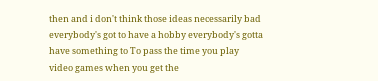then and i don't think those ideas necessarily bad everybody's got to have a hobby everybody's gotta have something to To pass the time you play video games when you get the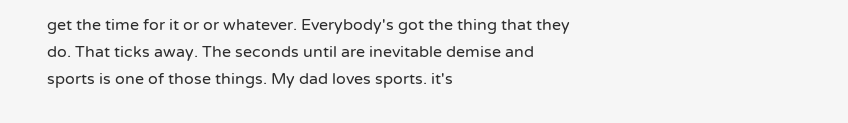get the time for it or or whatever. Everybody's got the thing that they do. That ticks away. The seconds until are inevitable demise and sports is one of those things. My dad loves sports. it's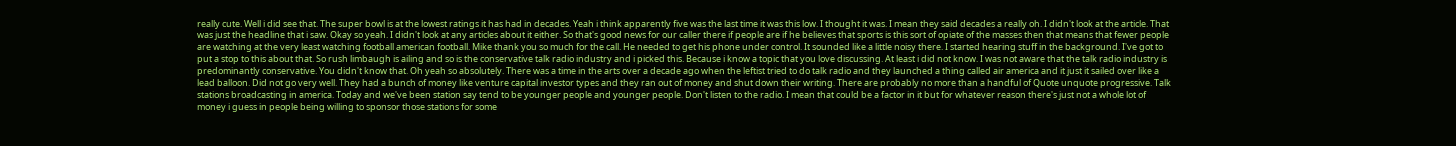really cute. Well i did see that. The super bowl is at the lowest ratings it has had in decades. Yeah i think apparently five was the last time it was this low. I thought it was. I mean they said decades a really oh. I didn't look at the article. That was just the headline that i saw. Okay so yeah. I didn't look at any articles about it either. So that's good news for our caller there if people are if he believes that sports is this sort of opiate of the masses then that means that fewer people are watching at the very least watching football american football. Mike thank you so much for the call. He needed to get his phone under control. It sounded like a little noisy there. I started hearing stuff in the background. I've got to put a stop to this about that. So rush limbaugh is ailing and so is the conservative talk radio industry and i picked this. Because i know a topic that you love discussing. At least i did not know. I was not aware that the talk radio industry is predominantly conservative. You didn't know that. Oh yeah so absolutely. There was a time in the arts over a decade ago when the leftist tried to do talk radio and they launched a thing called air america and it just it sailed over like a lead balloon. Did not go very well. They had a bunch of money like venture capital investor types and they ran out of money and shut down their writing. There are probably no more than a handful of Quote unquote progressive. Talk stations broadcasting in america. Today and we've been station say tend to be younger people and younger people. Don't listen to the radio. I mean that could be a factor in it but for whatever reason there's just not a whole lot of money i guess in people being willing to sponsor those stations for some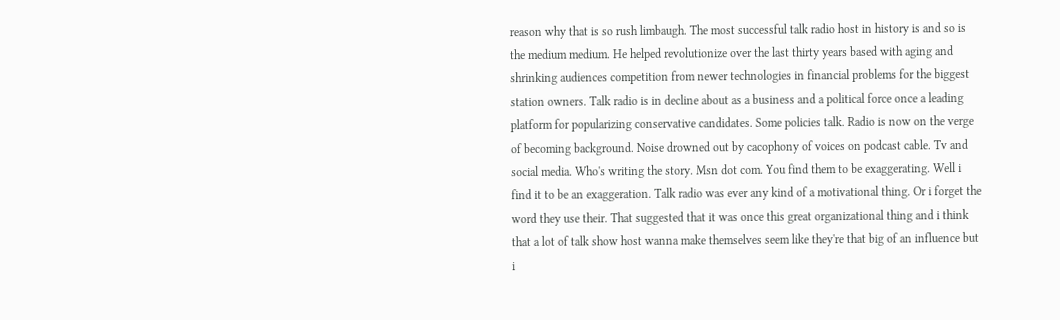reason why that is so rush limbaugh. The most successful talk radio host in history is and so is the medium medium. He helped revolutionize over the last thirty years based with aging and shrinking audiences competition from newer technologies in financial problems for the biggest station owners. Talk radio is in decline about as a business and a political force once a leading platform for popularizing conservative candidates. Some policies talk. Radio is now on the verge of becoming background. Noise drowned out by cacophony of voices on podcast cable. Tv and social media. Who's writing the story. Msn dot com. You find them to be exaggerating. Well i find it to be an exaggeration. Talk radio was ever any kind of a motivational thing. Or i forget the word they use their. That suggested that it was once this great organizational thing and i think that a lot of talk show host wanna make themselves seem like they're that big of an influence but i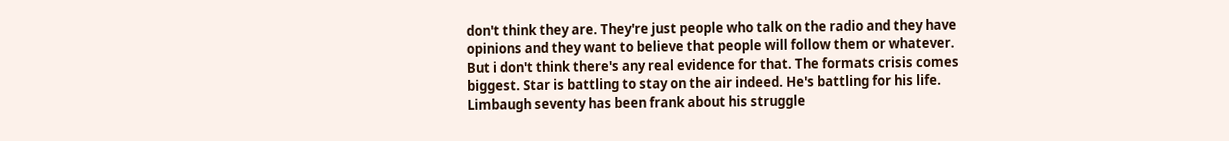don't think they are. They're just people who talk on the radio and they have opinions and they want to believe that people will follow them or whatever. But i don't think there's any real evidence for that. The formats crisis comes biggest. Star is battling to stay on the air indeed. He's battling for his life. Limbaugh seventy has been frank about his struggle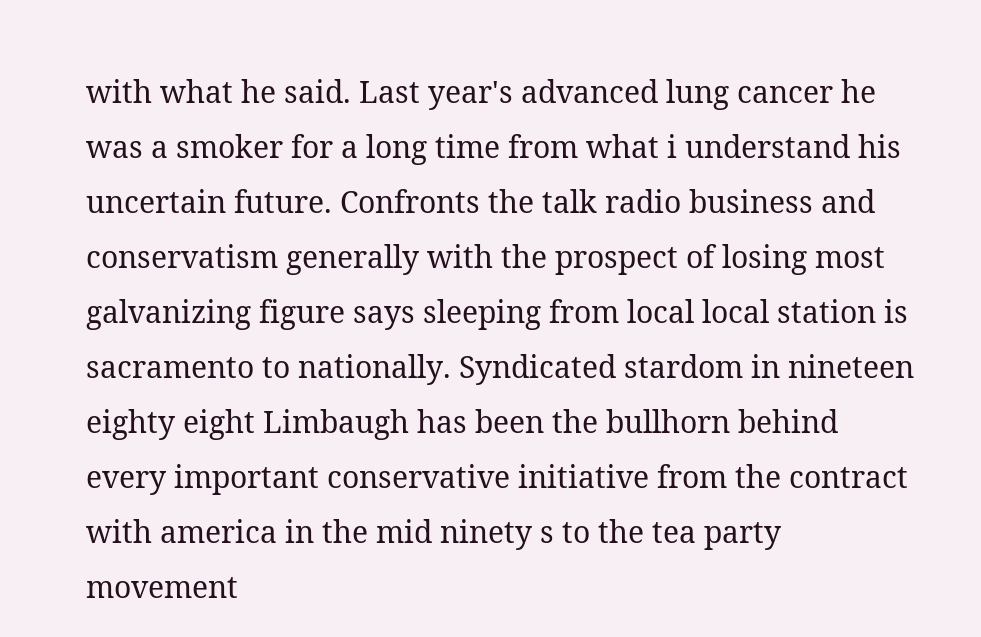with what he said. Last year's advanced lung cancer he was a smoker for a long time from what i understand his uncertain future. Confronts the talk radio business and conservatism generally with the prospect of losing most galvanizing figure says sleeping from local local station is sacramento to nationally. Syndicated stardom in nineteen eighty eight Limbaugh has been the bullhorn behind every important conservative initiative from the contract with america in the mid ninety s to the tea party movement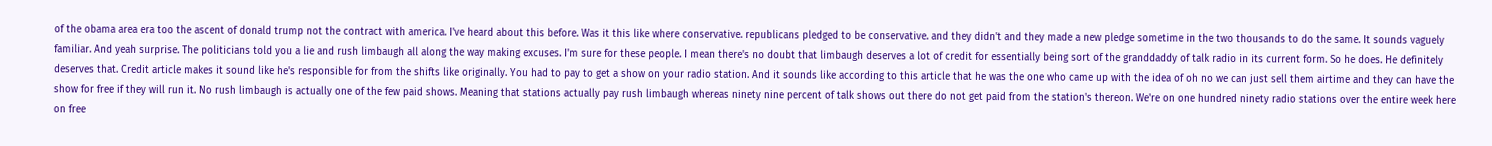of the obama area era too the ascent of donald trump not the contract with america. I've heard about this before. Was it this like where conservative. republicans pledged to be conservative. and they didn't and they made a new pledge sometime in the two thousands to do the same. It sounds vaguely familiar. And yeah surprise. The politicians told you a lie and rush limbaugh all along the way making excuses. I'm sure for these people. I mean there's no doubt that limbaugh deserves a lot of credit for essentially being sort of the granddaddy of talk radio in its current form. So he does. He definitely deserves that. Credit article makes it sound like he's responsible for from the shifts like originally. You had to pay to get a show on your radio station. And it sounds like according to this article that he was the one who came up with the idea of oh no we can just sell them airtime and they can have the show for free if they will run it. No rush limbaugh is actually one of the few paid shows. Meaning that stations actually pay rush limbaugh whereas ninety nine percent of talk shows out there do not get paid from the station's thereon. We're on one hundred ninety radio stations over the entire week here on free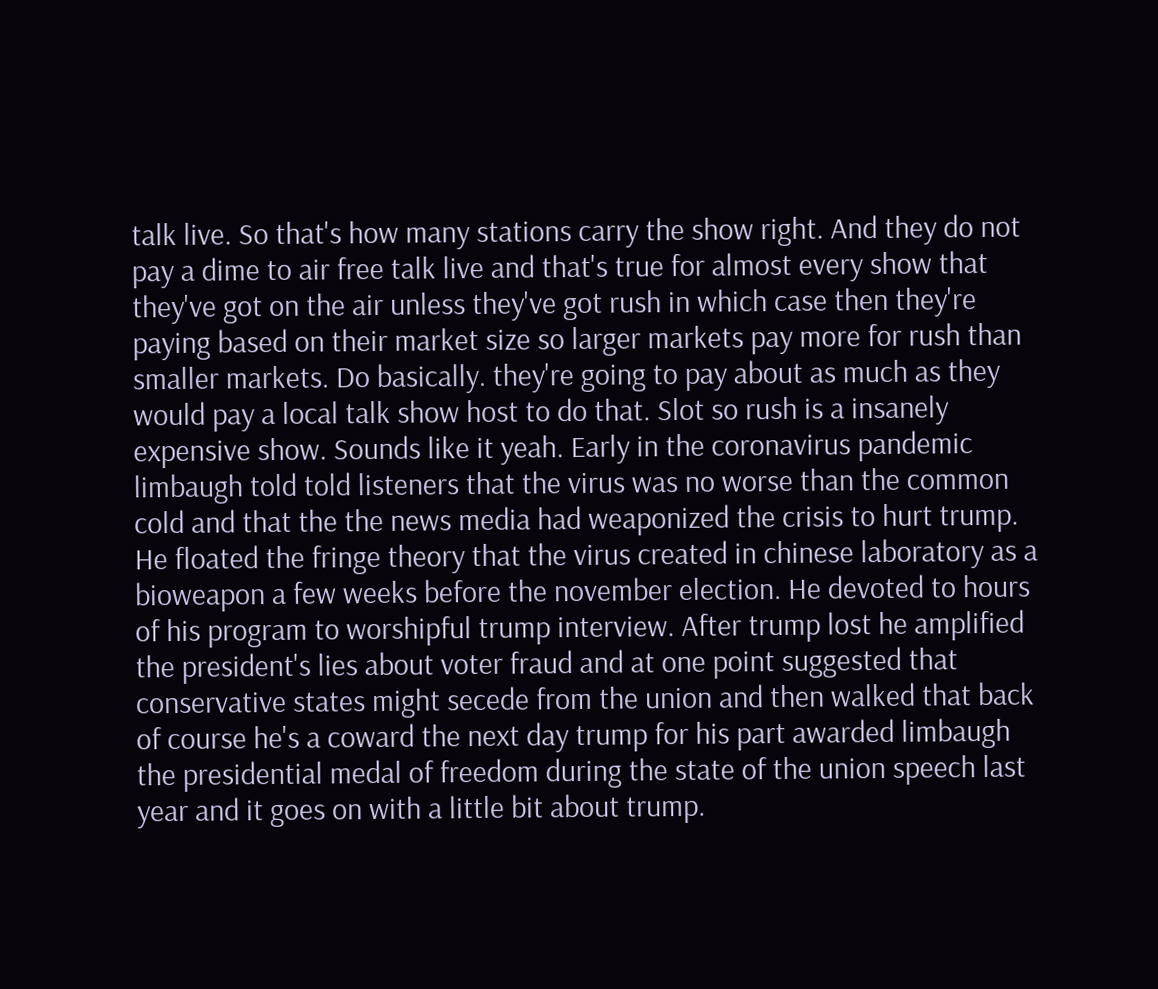talk live. So that's how many stations carry the show right. And they do not pay a dime to air free talk live and that's true for almost every show that they've got on the air unless they've got rush in which case then they're paying based on their market size so larger markets pay more for rush than smaller markets. Do basically. they're going to pay about as much as they would pay a local talk show host to do that. Slot so rush is a insanely expensive show. Sounds like it yeah. Early in the coronavirus pandemic limbaugh told told listeners that the virus was no worse than the common cold and that the the news media had weaponized the crisis to hurt trump. He floated the fringe theory that the virus created in chinese laboratory as a bioweapon a few weeks before the november election. He devoted to hours of his program to worshipful trump interview. After trump lost he amplified the president's lies about voter fraud and at one point suggested that conservative states might secede from the union and then walked that back of course he's a coward the next day trump for his part awarded limbaugh the presidential medal of freedom during the state of the union speech last year and it goes on with a little bit about trump.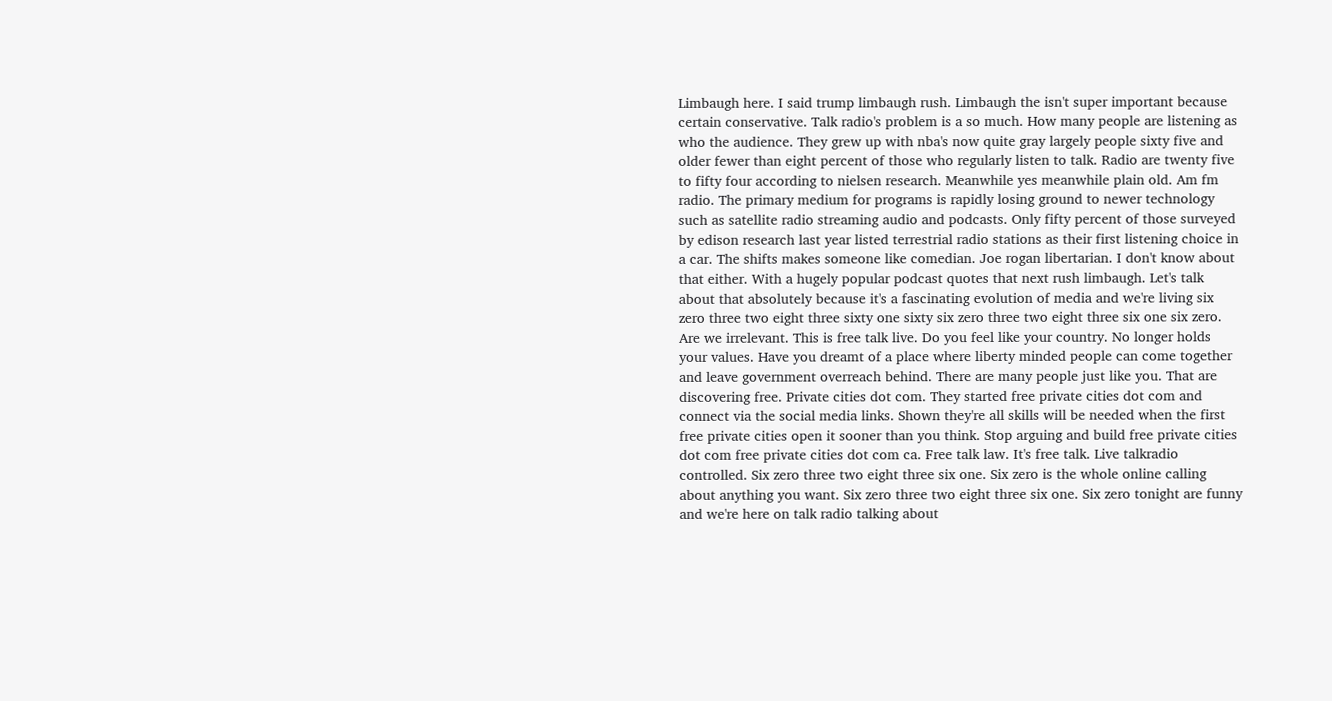Limbaugh here. I said trump limbaugh rush. Limbaugh the isn't super important because certain conservative. Talk radio's problem is a so much. How many people are listening as who the audience. They grew up with nba's now quite gray largely people sixty five and older fewer than eight percent of those who regularly listen to talk. Radio are twenty five to fifty four according to nielsen research. Meanwhile yes meanwhile plain old. Am fm radio. The primary medium for programs is rapidly losing ground to newer technology such as satellite radio streaming audio and podcasts. Only fifty percent of those surveyed by edison research last year listed terrestrial radio stations as their first listening choice in a car. The shifts makes someone like comedian. Joe rogan libertarian. I don't know about that either. With a hugely popular podcast quotes that next rush limbaugh. Let's talk about that absolutely because it's a fascinating evolution of media and we're living six zero three two eight three sixty one sixty six zero three two eight three six one six zero. Are we irrelevant. This is free talk live. Do you feel like your country. No longer holds your values. Have you dreamt of a place where liberty minded people can come together and leave government overreach behind. There are many people just like you. That are discovering free. Private cities dot com. They started free private cities dot com and connect via the social media links. Shown they're all skills will be needed when the first free private cities open it sooner than you think. Stop arguing and build free private cities dot com free private cities dot com ca. Free talk law. It's free talk. Live talkradio controlled. Six zero three two eight three six one. Six zero is the whole online calling about anything you want. Six zero three two eight three six one. Six zero tonight are funny and we're here on talk radio talking about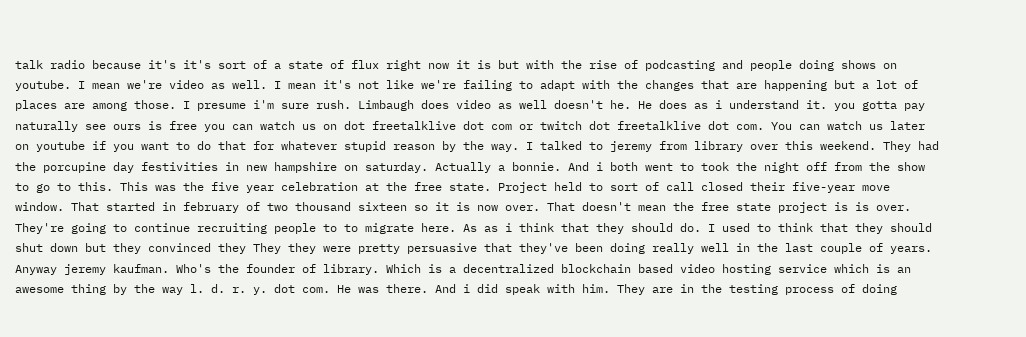talk radio because it's it's sort of a state of flux right now it is but with the rise of podcasting and people doing shows on youtube. I mean we're video as well. I mean it's not like we're failing to adapt with the changes that are happening but a lot of places are among those. I presume i'm sure rush. Limbaugh does video as well doesn't he. He does as i understand it. you gotta pay naturally see ours is free you can watch us on dot freetalklive dot com or twitch dot freetalklive dot com. You can watch us later on youtube if you want to do that for whatever stupid reason by the way. I talked to jeremy from library over this weekend. They had the porcupine day festivities in new hampshire on saturday. Actually a bonnie. And i both went to took the night off from the show to go to this. This was the five year celebration at the free state. Project held to sort of call closed their five-year move window. That started in february of two thousand sixteen so it is now over. That doesn't mean the free state project is is over. They're going to continue recruiting people to to migrate here. As as i think that they should do. I used to think that they should shut down but they convinced they They they were pretty persuasive that they've been doing really well in the last couple of years. Anyway jeremy kaufman. Who's the founder of library. Which is a decentralized blockchain based video hosting service which is an awesome thing by the way l. d. r. y. dot com. He was there. And i did speak with him. They are in the testing process of doing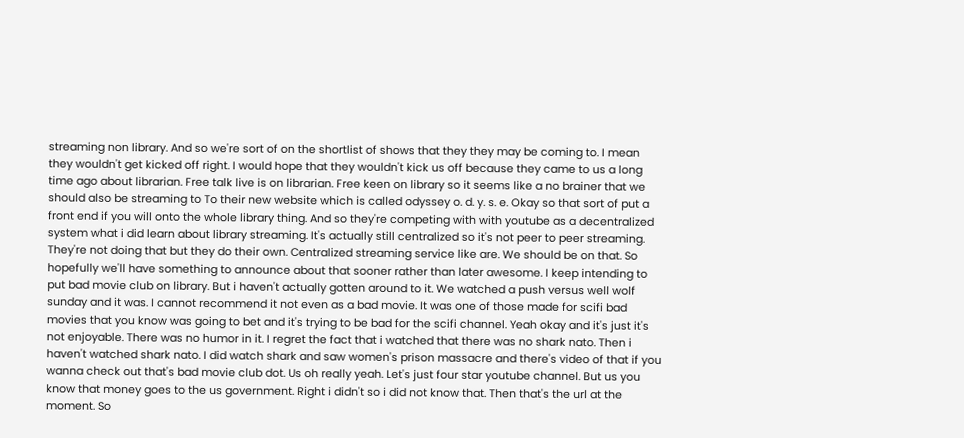streaming non library. And so we're sort of on the shortlist of shows that they they may be coming to. I mean they wouldn't get kicked off right. I would hope that they wouldn't kick us off because they came to us a long time ago about librarian. Free talk live is on librarian. Free keen on library so it seems like a no brainer that we should also be streaming to To their new website which is called odyssey o. d. y. s. e. Okay so that sort of put a front end if you will onto the whole library thing. And so they're competing with with youtube as a decentralized system what i did learn about library streaming. It's actually still centralized so it's not peer to peer streaming. They're not doing that but they do their own. Centralized streaming service like are. We should be on that. So hopefully we'll have something to announce about that sooner rather than later awesome. I keep intending to put bad movie club on library. But i haven't actually gotten around to it. We watched a push versus well wolf sunday and it was. I cannot recommend it not even as a bad movie. It was one of those made for scifi bad movies that you know was going to bet and it's trying to be bad for the scifi channel. Yeah okay and it's just it's not enjoyable. There was no humor in it. I regret the fact that i watched that there was no shark nato. Then i haven't watched shark nato. I did watch shark and saw women's prison massacre and there's video of that if you wanna check out that's bad movie club dot. Us oh really yeah. Let's just four star youtube channel. But us you know that money goes to the us government. Right i didn't so i did not know that. Then that's the url at the moment. So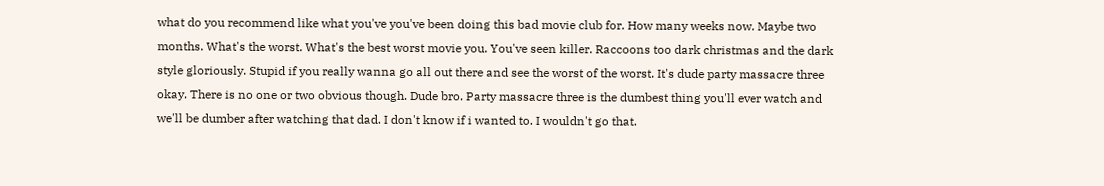what do you recommend like what you've you've been doing this bad movie club for. How many weeks now. Maybe two months. What's the worst. What's the best worst movie you. You've seen killer. Raccoons too dark christmas and the dark style gloriously. Stupid if you really wanna go all out there and see the worst of the worst. It's dude party massacre three okay. There is no one or two obvious though. Dude bro. Party massacre three is the dumbest thing you'll ever watch and we'll be dumber after watching that dad. I don't know if i wanted to. I wouldn't go that.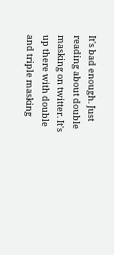It's bad enough. Just reading about double masking on twitter. It's up there with double and triple masking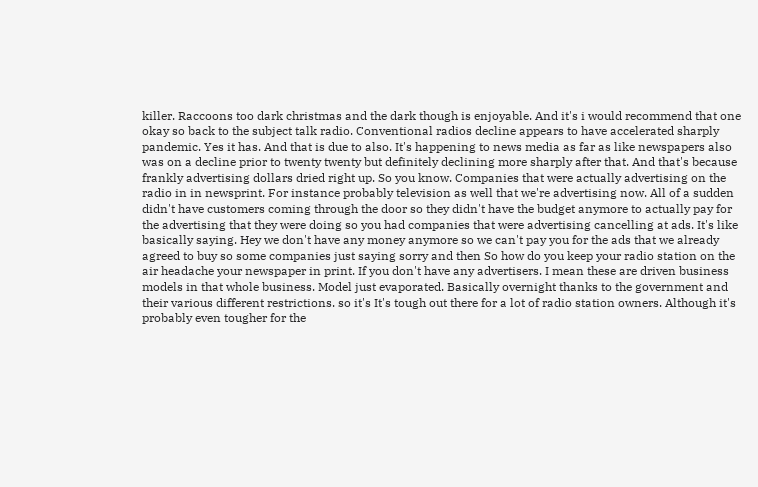killer. Raccoons too dark christmas and the dark though is enjoyable. And it's i would recommend that one okay so back to the subject talk radio. Conventional radios decline appears to have accelerated sharply pandemic. Yes it has. And that is due to also. It's happening to news media as far as like newspapers also was on a decline prior to twenty twenty but definitely declining more sharply after that. And that's because frankly advertising dollars dried right up. So you know. Companies that were actually advertising on the radio in in newsprint. For instance probably television as well that we're advertising now. All of a sudden didn't have customers coming through the door so they didn't have the budget anymore to actually pay for the advertising that they were doing so you had companies that were advertising cancelling at ads. It's like basically saying. Hey we don't have any money anymore so we can't pay you for the ads that we already agreed to buy so some companies just saying sorry and then So how do you keep your radio station on the air headache your newspaper in print. If you don't have any advertisers. I mean these are driven business models in that whole business. Model just evaporated. Basically overnight thanks to the government and their various different restrictions. so it's It's tough out there for a lot of radio station owners. Although it's probably even tougher for the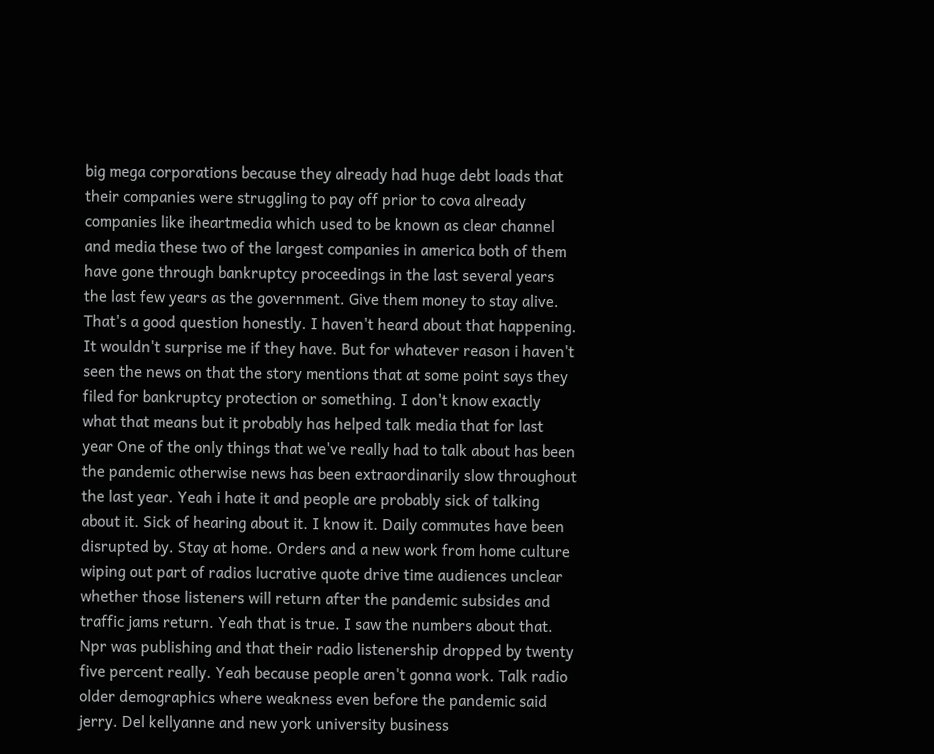big mega corporations because they already had huge debt loads that their companies were struggling to pay off prior to cova already companies like iheartmedia which used to be known as clear channel and media these two of the largest companies in america both of them have gone through bankruptcy proceedings in the last several years the last few years as the government. Give them money to stay alive. That's a good question honestly. I haven't heard about that happening. It wouldn't surprise me if they have. But for whatever reason i haven't seen the news on that the story mentions that at some point says they filed for bankruptcy protection or something. I don't know exactly what that means but it probably has helped talk media that for last year One of the only things that we've really had to talk about has been the pandemic otherwise news has been extraordinarily slow throughout the last year. Yeah i hate it and people are probably sick of talking about it. Sick of hearing about it. I know it. Daily commutes have been disrupted by. Stay at home. Orders and a new work from home culture wiping out part of radios lucrative quote drive time audiences unclear whether those listeners will return after the pandemic subsides and traffic jams return. Yeah that is true. I saw the numbers about that. Npr was publishing and that their radio listenership dropped by twenty five percent really. Yeah because people aren't gonna work. Talk radio older demographics where weakness even before the pandemic said jerry. Del kellyanne and new york university business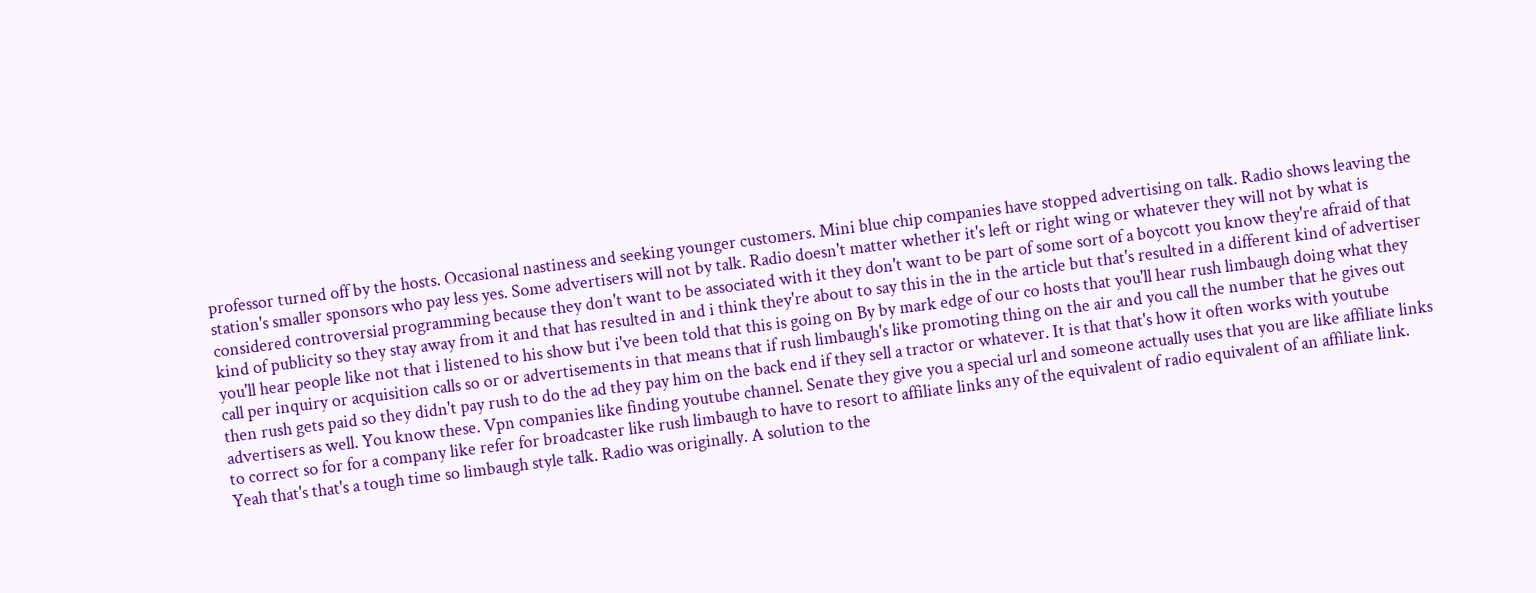professor turned off by the hosts. Occasional nastiness and seeking younger customers. Mini blue chip companies have stopped advertising on talk. Radio shows leaving the station's smaller sponsors who pay less yes. Some advertisers will not by talk. Radio doesn't matter whether it's left or right wing or whatever they will not by what is considered controversial programming because they don't want to be associated with it they don't want to be part of some sort of a boycott you know they're afraid of that kind of publicity so they stay away from it and that has resulted in and i think they're about to say this in the in the article but that's resulted in a different kind of advertiser you'll hear people like not that i listened to his show but i've been told that this is going on By by mark edge of our co hosts that you'll hear rush limbaugh doing what they call per inquiry or acquisition calls so or or advertisements in that means that if rush limbaugh's like promoting thing on the air and you call the number that he gives out then rush gets paid so they didn't pay rush to do the ad they pay him on the back end if they sell a tractor or whatever. It is that that's how it often works with youtube advertisers as well. You know these. Vpn companies like finding youtube channel. Senate they give you a special url and someone actually uses that you are like affiliate links to correct so for for a company like refer for broadcaster like rush limbaugh to have to resort to affiliate links any of the equivalent of radio equivalent of an affiliate link. Yeah that's that's a tough time so limbaugh style talk. Radio was originally. A solution to the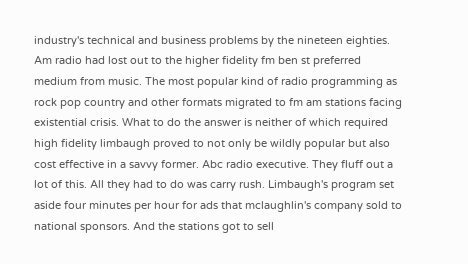industry's technical and business problems by the nineteen eighties. Am radio had lost out to the higher fidelity fm ben st preferred medium from music. The most popular kind of radio programming as rock pop country and other formats migrated to fm am stations facing existential crisis. What to do the answer is neither of which required high fidelity limbaugh proved to not only be wildly popular but also cost effective in a savvy former. Abc radio executive. They fluff out a lot of this. All they had to do was carry rush. Limbaugh's program set aside four minutes per hour for ads that mclaughlin's company sold to national sponsors. And the stations got to sell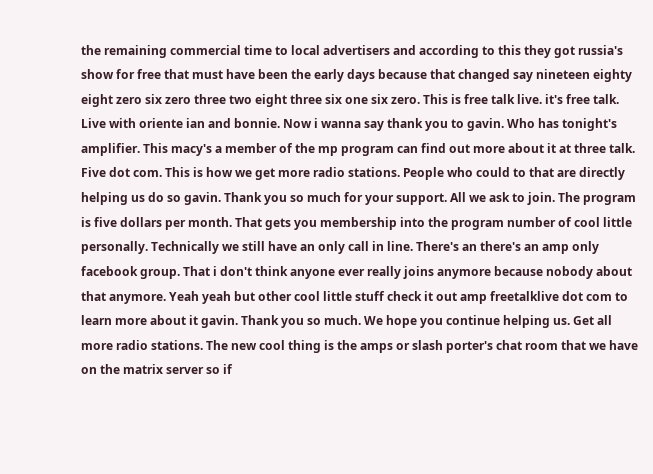the remaining commercial time to local advertisers and according to this they got russia's show for free that must have been the early days because that changed say nineteen eighty eight zero six zero three two eight three six one six zero. This is free talk live. it's free talk. Live with oriente ian and bonnie. Now i wanna say thank you to gavin. Who has tonight's amplifier. This macy's a member of the mp program can find out more about it at three talk. Five dot com. This is how we get more radio stations. People who could to that are directly helping us do so gavin. Thank you so much for your support. All we ask to join. The program is five dollars per month. That gets you membership into the program number of cool little personally. Technically we still have an only call in line. There's an there's an amp only facebook group. That i don't think anyone ever really joins anymore because nobody about that anymore. Yeah yeah but other cool little stuff check it out amp freetalklive dot com to learn more about it gavin. Thank you so much. We hope you continue helping us. Get all more radio stations. The new cool thing is the amps or slash porter's chat room that we have on the matrix server so if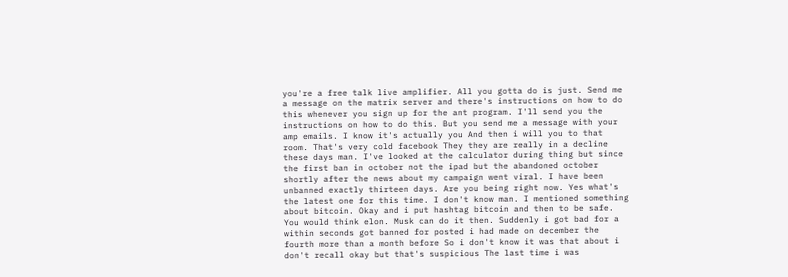you're a free talk live amplifier. All you gotta do is just. Send me a message on the matrix server and there's instructions on how to do this whenever you sign up for the ant program. I'll send you the instructions on how to do this. But you send me a message with your amp emails. I know it's actually you And then i will you to that room. That's very cold facebook They they are really in a decline these days man. I've looked at the calculator during thing but since the first ban in october not the ipad but the abandoned october shortly after the news about my campaign went viral. I have been unbanned exactly thirteen days. Are you being right now. Yes what's the latest one for this time. I don't know man. I mentioned something about bitcoin. Okay and i put hashtag bitcoin and then to be safe. You would think elon. Musk can do it then. Suddenly i got bad for a within seconds got banned for posted i had made on december the fourth more than a month before So i don't know it was that about i don't recall okay but that's suspicious The last time i was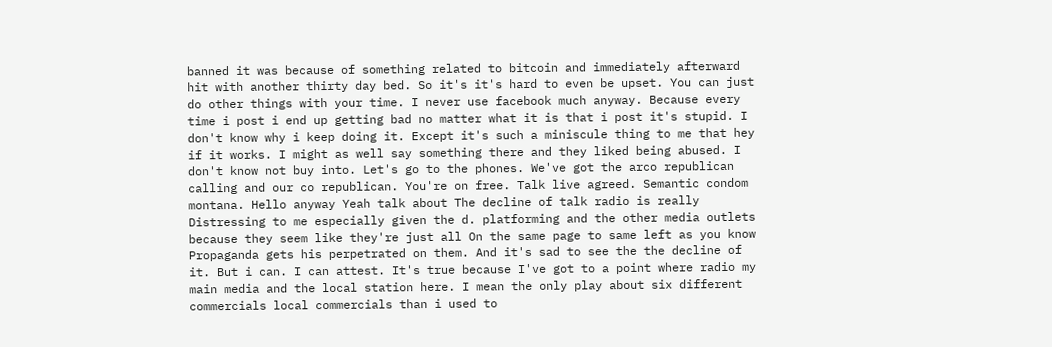banned it was because of something related to bitcoin and immediately afterward hit with another thirty day bed. So it's it's hard to even be upset. You can just do other things with your time. I never use facebook much anyway. Because every time i post i end up getting bad no matter what it is that i post it's stupid. I don't know why i keep doing it. Except it's such a miniscule thing to me that hey if it works. I might as well say something there and they liked being abused. I don't know not buy into. Let's go to the phones. We've got the arco republican calling and our co republican. You're on free. Talk live agreed. Semantic condom montana. Hello anyway Yeah talk about The decline of talk radio is really Distressing to me especially given the d. platforming and the other media outlets because they seem like they're just all On the same page to same left as you know Propaganda gets his perpetrated on them. And it's sad to see the the decline of it. But i can. I can attest. It's true because I've got to a point where radio my main media and the local station here. I mean the only play about six different commercials local commercials than i used to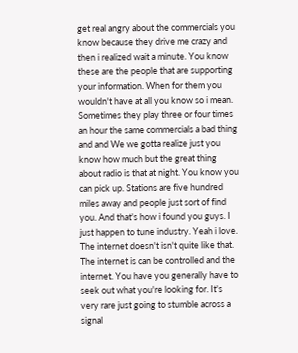get real angry about the commercials you know because they drive me crazy and then i realized wait a minute. You know these are the people that are supporting your information. When for them you wouldn't have at all you know so i mean. Sometimes they play three or four times an hour the same commercials a bad thing and and We we gotta realize just you know how much but the great thing about radio is that at night. You know you can pick up. Stations are five hundred miles away and people just sort of find you. And that's how i found you guys. I just happen to tune industry. Yeah i love. The internet doesn't isn't quite like that. The internet is can be controlled and the internet. You have you generally have to seek out what you're looking for. It's very rare just going to stumble across a signal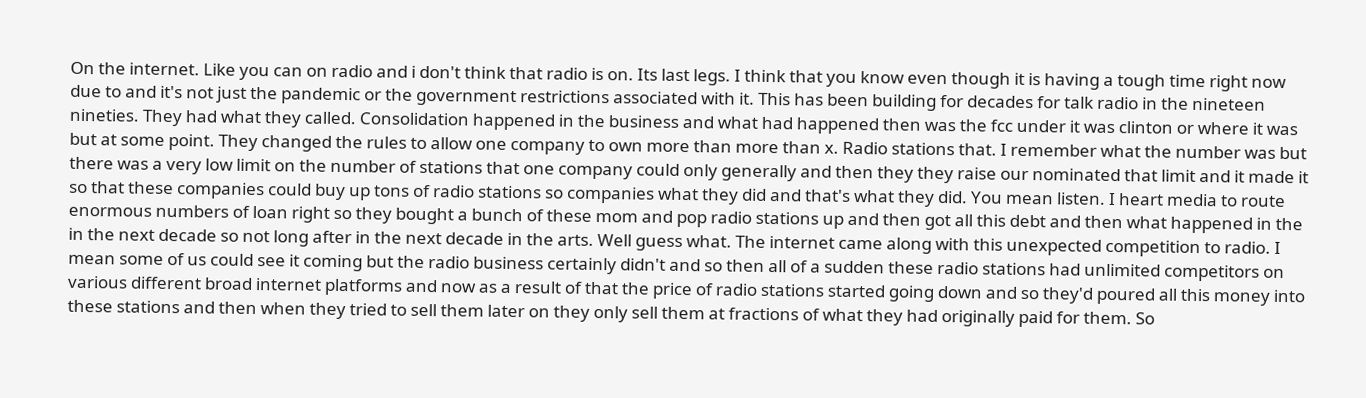On the internet. Like you can on radio and i don't think that radio is on. Its last legs. I think that you know even though it is having a tough time right now due to and it's not just the pandemic or the government restrictions associated with it. This has been building for decades for talk radio in the nineteen nineties. They had what they called. Consolidation happened in the business and what had happened then was the fcc under it was clinton or where it was but at some point. They changed the rules to allow one company to own more than more than x. Radio stations that. I remember what the number was but there was a very low limit on the number of stations that one company could only generally and then they they raise our nominated that limit and it made it so that these companies could buy up tons of radio stations so companies what they did and that's what they did. You mean listen. I heart media to route enormous numbers of loan right so they bought a bunch of these mom and pop radio stations up and then got all this debt and then what happened in the in the next decade so not long after in the next decade in the arts. Well guess what. The internet came along with this unexpected competition to radio. I mean some of us could see it coming but the radio business certainly didn't and so then all of a sudden these radio stations had unlimited competitors on various different broad internet platforms and now as a result of that the price of radio stations started going down and so they'd poured all this money into these stations and then when they tried to sell them later on they only sell them at fractions of what they had originally paid for them. So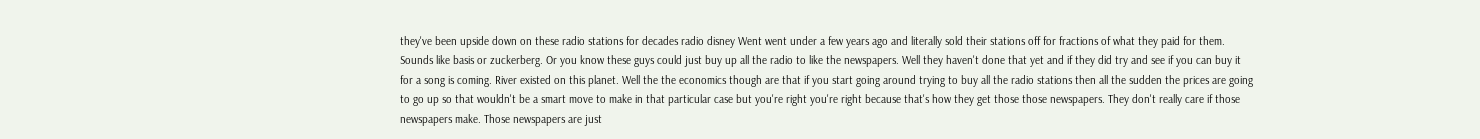they've been upside down on these radio stations for decades radio disney Went went under a few years ago and literally sold their stations off for fractions of what they paid for them. Sounds like basis or zuckerberg. Or you know these guys could just buy up all the radio to like the newspapers. Well they haven't done that yet and if they did try and see if you can buy it for a song is coming. River existed on this planet. Well the the economics though are that if you start going around trying to buy all the radio stations then all the sudden the prices are going to go up so that wouldn't be a smart move to make in that particular case but you're right you're right because that's how they get those those newspapers. They don't really care if those newspapers make. Those newspapers are just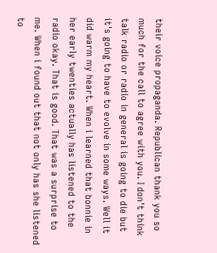their voice propaganda. Republican thank you so much for the call to agree with you. I don't think talk radio or radio in general is going to die but it's going to have to evolve in some ways. Well it did warm my heart. When i learned that bonnie in her early twenties actually has listened to the radio okay. That is good. That was a surprise to me. When i found out that not only has she listened to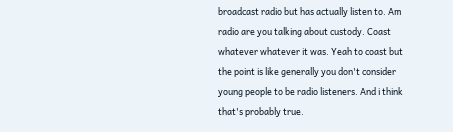broadcast radio but has actually listen to. Am radio are you talking about custody. Coast whatever whatever it was. Yeah to coast but the point is like generally you don't consider young people to be radio listeners. And i think that's probably true.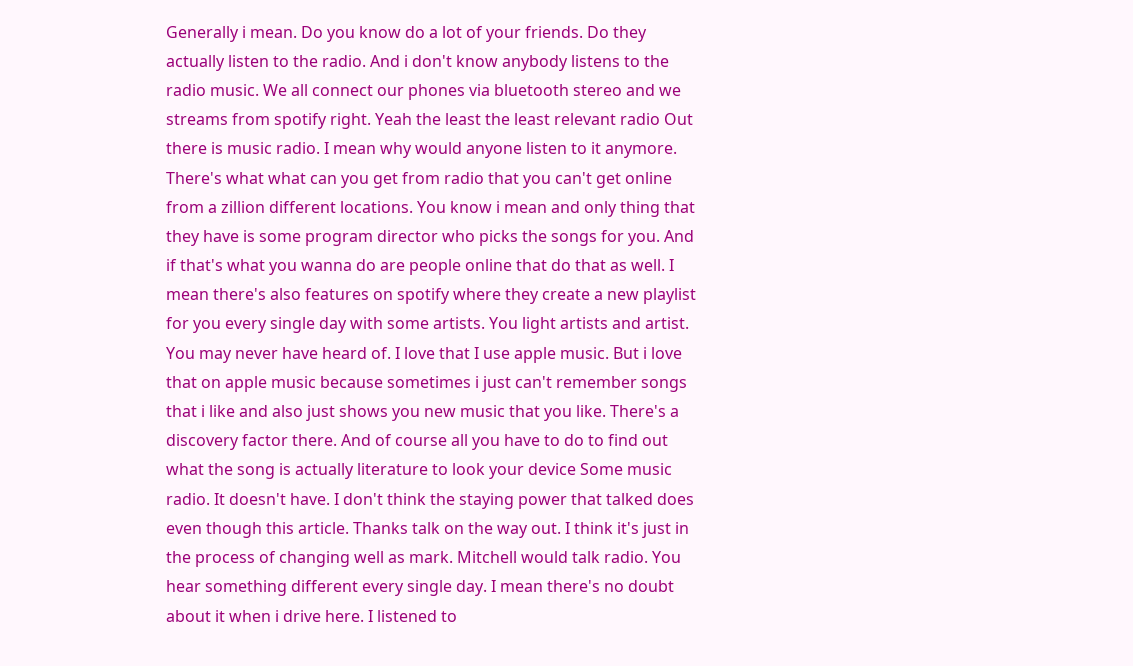Generally i mean. Do you know do a lot of your friends. Do they actually listen to the radio. And i don't know anybody listens to the radio music. We all connect our phones via bluetooth stereo and we streams from spotify right. Yeah the least the least relevant radio Out there is music radio. I mean why would anyone listen to it anymore. There's what what can you get from radio that you can't get online from a zillion different locations. You know i mean and only thing that they have is some program director who picks the songs for you. And if that's what you wanna do are people online that do that as well. I mean there's also features on spotify where they create a new playlist for you every single day with some artists. You light artists and artist. You may never have heard of. I love that I use apple music. But i love that on apple music because sometimes i just can't remember songs that i like and also just shows you new music that you like. There's a discovery factor there. And of course all you have to do to find out what the song is actually literature to look your device Some music radio. It doesn't have. I don't think the staying power that talked does even though this article. Thanks talk on the way out. I think it's just in the process of changing well as mark. Mitchell would talk radio. You hear something different every single day. I mean there's no doubt about it when i drive here. I listened to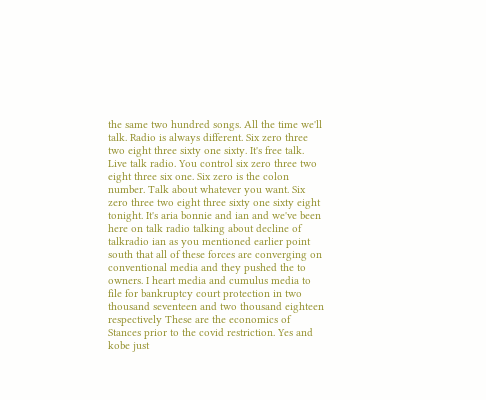the same two hundred songs. All the time we'll talk. Radio is always different. Six zero three two eight three sixty one sixty. It's free talk. Live talk radio. You control six zero three two eight three six one. Six zero is the colon number. Talk about whatever you want. Six zero three two eight three sixty one sixty eight tonight. It's aria bonnie and ian and we've been here on talk radio talking about decline of talkradio ian as you mentioned earlier point south that all of these forces are converging on conventional media and they pushed the to owners. I heart media and cumulus media to file for bankruptcy court protection in two thousand seventeen and two thousand eighteen respectively These are the economics of Stances prior to the covid restriction. Yes and kobe just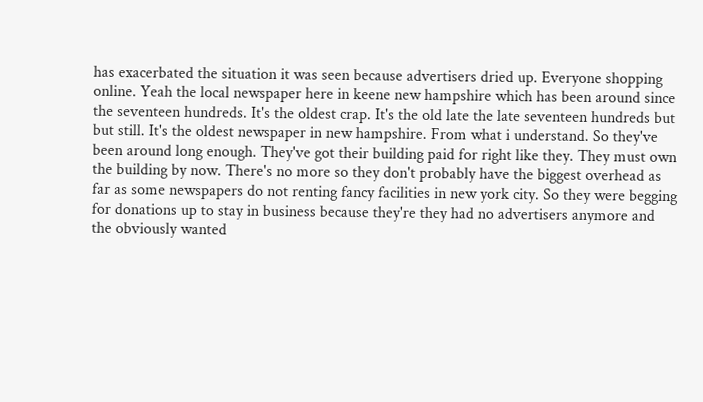has exacerbated the situation it was seen because advertisers dried up. Everyone shopping online. Yeah the local newspaper here in keene new hampshire which has been around since the seventeen hundreds. It's the oldest crap. It's the old late the late seventeen hundreds but but still. It's the oldest newspaper in new hampshire. From what i understand. So they've been around long enough. They've got their building paid for right like they. They must own the building by now. There's no more so they don't probably have the biggest overhead as far as some newspapers do not renting fancy facilities in new york city. So they were begging for donations up to stay in business because they're they had no advertisers anymore and the obviously wanted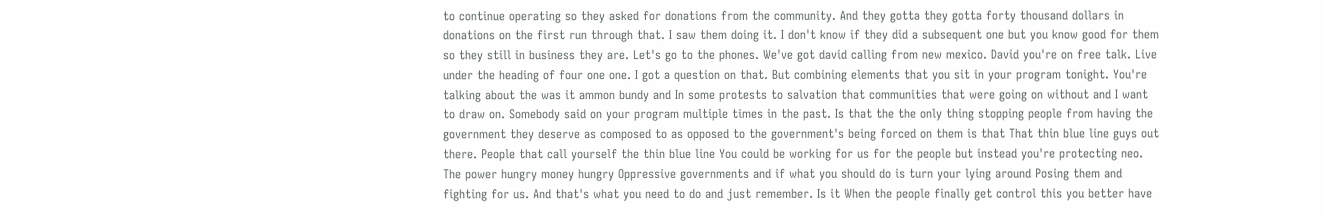to continue operating so they asked for donations from the community. And they gotta they gotta forty thousand dollars in donations on the first run through that. I saw them doing it. I don't know if they did a subsequent one but you know good for them so they still in business they are. Let's go to the phones. We've got david calling from new mexico. David you're on free talk. Live under the heading of four one one. I got a question on that. But combining elements that you sit in your program tonight. You're talking about the was it ammon bundy and In some protests to salvation that communities that were going on without and I want to draw on. Somebody said on your program multiple times in the past. Is that the the only thing stopping people from having the government they deserve as composed to as opposed to the government's being forced on them is that That thin blue line guys out there. People that call yourself the thin blue line You could be working for us for the people but instead you're protecting neo. The power hungry money hungry Oppressive governments and if what you should do is turn your lying around Posing them and fighting for us. And that's what you need to do and just remember. Is it When the people finally get control this you better have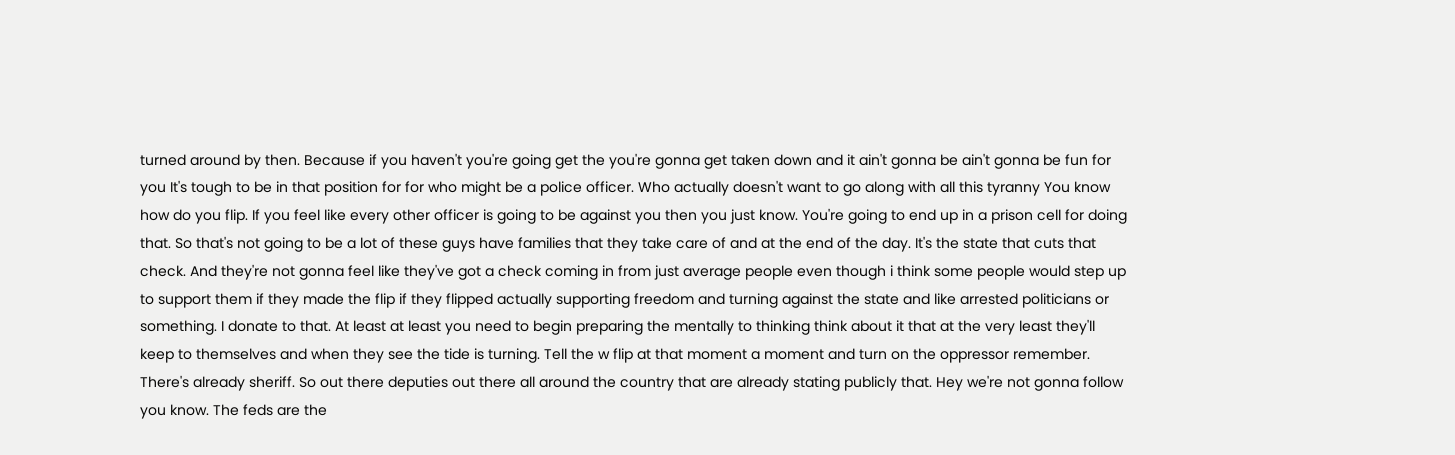turned around by then. Because if you haven't you're going get the you're gonna get taken down and it ain't gonna be ain't gonna be fun for you It's tough to be in that position for for who might be a police officer. Who actually doesn't want to go along with all this tyranny You know how do you flip. If you feel like every other officer is going to be against you then you just know. You're going to end up in a prison cell for doing that. So that's not going to be a lot of these guys have families that they take care of and at the end of the day. It's the state that cuts that check. And they're not gonna feel like they've got a check coming in from just average people even though i think some people would step up to support them if they made the flip if they flipped actually supporting freedom and turning against the state and like arrested politicians or something. I donate to that. At least at least you need to begin preparing the mentally to thinking think about it that at the very least they'll keep to themselves and when they see the tide is turning. Tell the w flip at that moment a moment and turn on the oppressor remember. There's already sheriff. So out there deputies out there all around the country that are already stating publicly that. Hey we're not gonna follow you know. The feds are the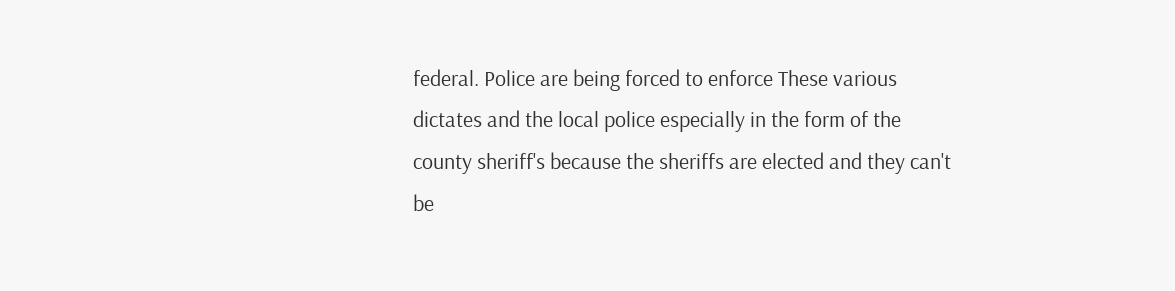federal. Police are being forced to enforce These various dictates and the local police especially in the form of the county sheriff's because the sheriffs are elected and they can't be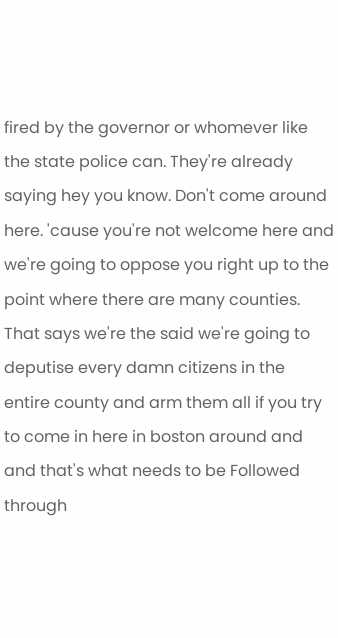fired by the governor or whomever like the state police can. They're already saying hey you know. Don't come around here. 'cause you're not welcome here and we're going to oppose you right up to the point where there are many counties. That says we're the said we're going to deputise every damn citizens in the entire county and arm them all if you try to come in here in boston around and and that's what needs to be Followed through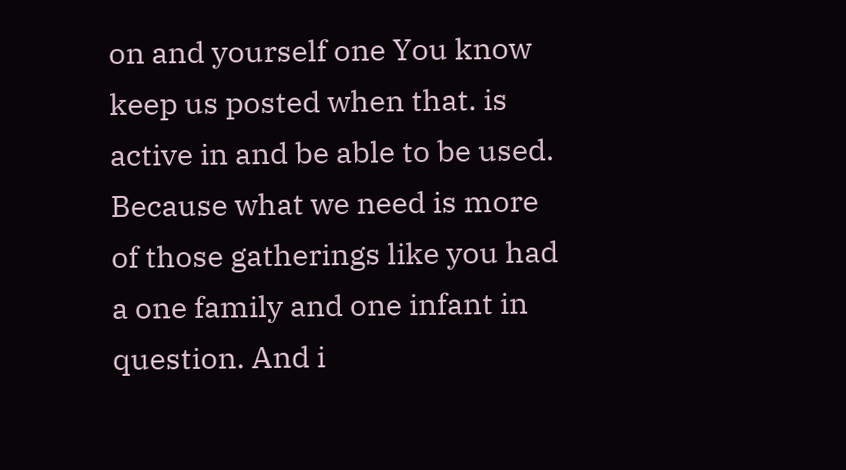on and yourself one You know keep us posted when that. is active in and be able to be used. Because what we need is more of those gatherings like you had a one family and one infant in question. And i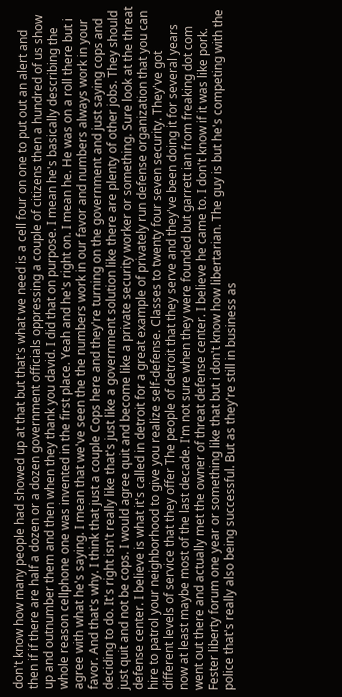don't know how many people had showed up at that but that's what we need is a cell four on one to put out an alert and then if if there are half a dozen or a dozen government officials oppressing a couple of citizens then a hundred of us show up and outnumber them and then when they thank you david. I did that on purpose. I mean he's basically describing the whole reason cellphone one was invented in the first place. Yeah and he's right on. I mean he. He was on a roll there but i agree with what he's saying. I mean that we've seen the the numbers work in our favor and numbers always work in your favor. And that's why. I think that just a couple Cops here and they're turning on the government and just saying cops and deciding to do. It's right isn't really like that's just like a government solution like there are plenty of other jobs. They should just quit and not be cops. I would agree quit and become like a private security worker or something. Sure look at the threat defense center. I believe is what it's called in detroit for a great example of privately run defense organization that you can hire to patrol your neighborhood to give you realize self-defense. Classes to twenty four seven security. They've got different levels of service that they offer The people of detroit that they serve and they've been doing it for several years now at least maybe most of the last decade. I'm not sure when they were founded but garrett ian from freaking dot com went out there and actually met the owner of threat defense center. I believe he came to. I don't know if it was like pork. Fester liberty forum one year or something like that but i don't know how libertarian. The guy is but he's competing with the police that's really also being successful. But as they're still in business as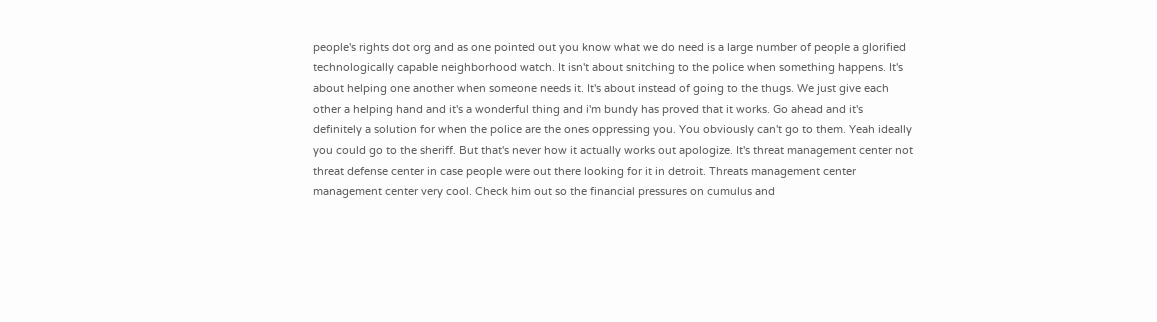people's rights dot org and as one pointed out you know what we do need is a large number of people a glorified technologically capable neighborhood watch. It isn't about snitching to the police when something happens. It's about helping one another when someone needs it. It's about instead of going to the thugs. We just give each other a helping hand and it's a wonderful thing and i'm bundy has proved that it works. Go ahead and it's definitely a solution for when the police are the ones oppressing you. You obviously can't go to them. Yeah ideally you could go to the sheriff. But that's never how it actually works out apologize. It's threat management center not threat defense center in case people were out there looking for it in detroit. Threats management center management center very cool. Check him out so the financial pressures on cumulus and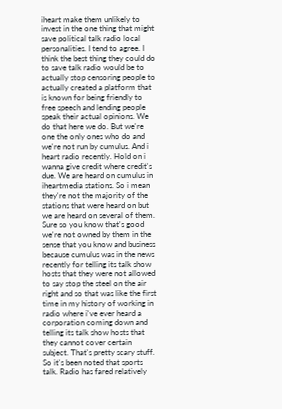iheart make them unlikely to invest in the one thing that might save political talk radio local personalities. I tend to agree. I think the best thing they could do to save talk radio would be to actually stop censoring people to actually created a platform that is known for being friendly to free speech and lending people speak their actual opinions. We do that here we do. But we're one the only ones who do and we're not run by cumulus. And i heart radio recently. Hold on i wanna give credit where credit's due. We are heard on cumulus in iheartmedia stations. So i mean they're not the majority of the stations that were heard on but we are heard on several of them. Sure so you know that's good we're not owned by them in the sense that you know and business because cumulus was in the news recently for telling its talk show hosts that they were not allowed to say stop the steel on the air right and so that was like the first time in my history of working in radio where i've ever heard a corporation coming down and telling its talk show hosts that they cannot cover certain subject. That's pretty scary stuff. So it's been noted that sports talk. Radio has fared relatively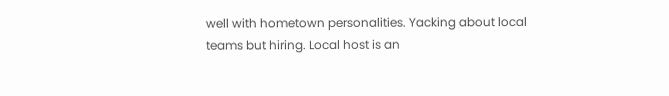well with hometown personalities. Yacking about local teams but hiring. Local host is an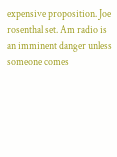expensive proposition. Joe rosenthal set. Am radio is an imminent danger unless someone comes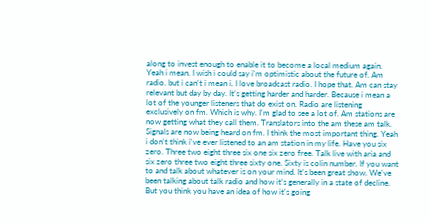along to invest enough to enable it to become a local medium again. Yeah i mean. I wish i could say i'm optimistic about the future of. Am radio. but i can't i mean i. I love broadcast radio. I hope that. Am can stay relevant but day by day. It's getting harder and harder. Because i mean a lot of the younger listeners that do exist on. Radio are listening exclusively on fm. Which is why. I'm glad to see a lot of. Am stations are now getting what they call them. Translators into the am these am talk. Signals are now being heard on fm. I think the most important thing. Yeah i don't think i've ever listened to an am station in my life. Have you six zero. Three two eight three six one six zero free. Talk live with aria and six zero three two eight three sixty one. Sixty is colin number. If you want to and talk about whatever is on your mind. It's been great show. We've been talking about talk radio and how it's generally in a state of decline. But you think you have an idea of how it's going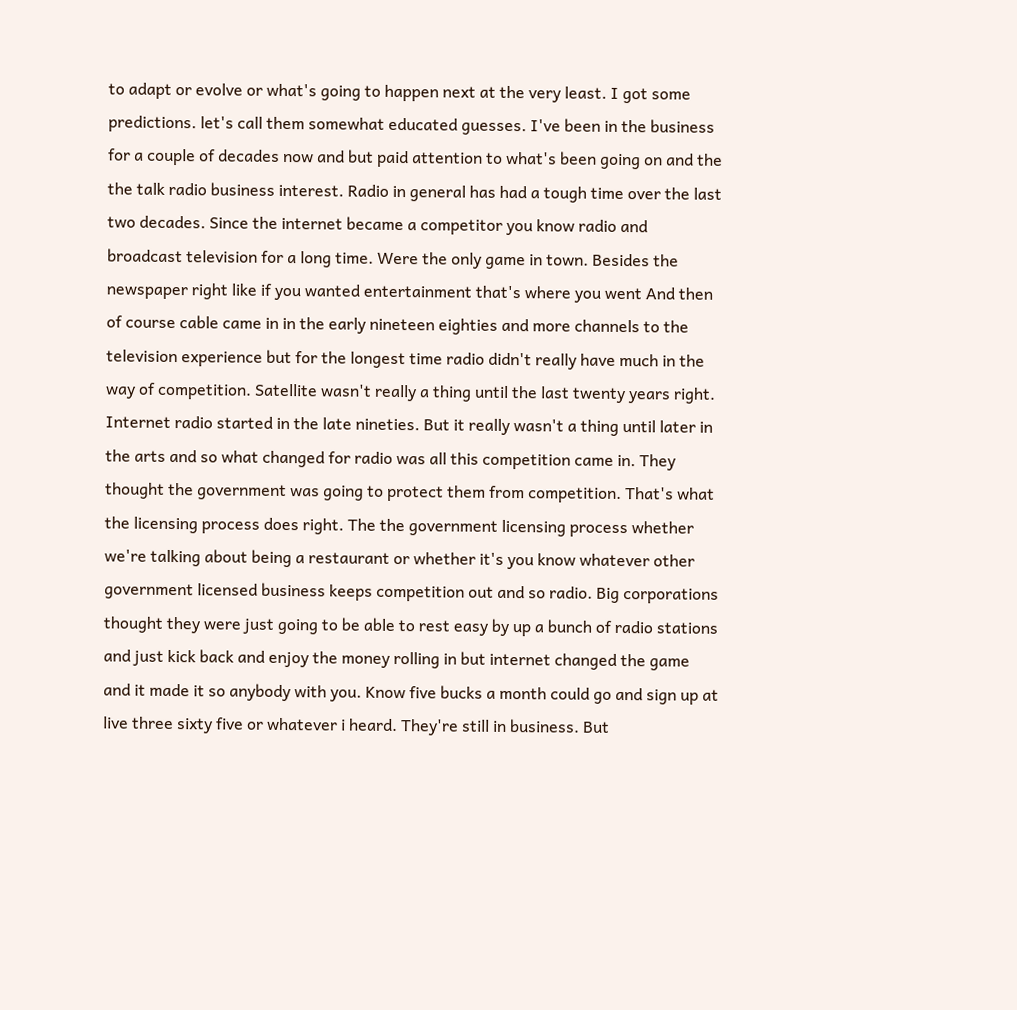to adapt or evolve or what's going to happen next at the very least. I got some predictions. let's call them somewhat educated guesses. I've been in the business for a couple of decades now and but paid attention to what's been going on and the the talk radio business interest. Radio in general has had a tough time over the last two decades. Since the internet became a competitor you know radio and broadcast television for a long time. Were the only game in town. Besides the newspaper right like if you wanted entertainment that's where you went And then of course cable came in in the early nineteen eighties and more channels to the television experience but for the longest time radio didn't really have much in the way of competition. Satellite wasn't really a thing until the last twenty years right. Internet radio started in the late nineties. But it really wasn't a thing until later in the arts and so what changed for radio was all this competition came in. They thought the government was going to protect them from competition. That's what the licensing process does right. The the government licensing process whether we're talking about being a restaurant or whether it's you know whatever other government licensed business keeps competition out and so radio. Big corporations thought they were just going to be able to rest easy by up a bunch of radio stations and just kick back and enjoy the money rolling in but internet changed the game and it made it so anybody with you. Know five bucks a month could go and sign up at live three sixty five or whatever i heard. They're still in business. But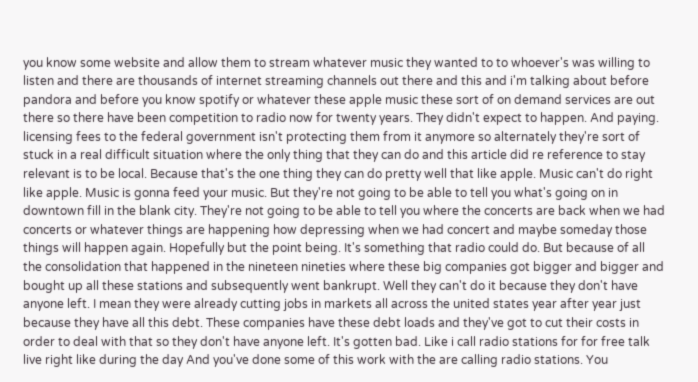you know some website and allow them to stream whatever music they wanted to to whoever's was willing to listen and there are thousands of internet streaming channels out there and this and i'm talking about before pandora and before you know spotify or whatever these apple music these sort of on demand services are out there so there have been competition to radio now for twenty years. They didn't expect to happen. And paying. licensing fees to the federal government isn't protecting them from it anymore so alternately they're sort of stuck in a real difficult situation where the only thing that they can do and this article did re reference to stay relevant is to be local. Because that's the one thing they can do pretty well that like apple. Music can't do right like apple. Music is gonna feed your music. But they're not going to be able to tell you what's going on in downtown fill in the blank city. They're not going to be able to tell you where the concerts are back when we had concerts or whatever things are happening how depressing when we had concert and maybe someday those things will happen again. Hopefully but the point being. It's something that radio could do. But because of all the consolidation that happened in the nineteen nineties where these big companies got bigger and bigger and bought up all these stations and subsequently went bankrupt. Well they can't do it because they don't have anyone left. I mean they were already cutting jobs in markets all across the united states year after year just because they have all this debt. These companies have these debt loads and they've got to cut their costs in order to deal with that so they don't have anyone left. It's gotten bad. Like i call radio stations for for free talk live right like during the day And you've done some of this work with the are calling radio stations. You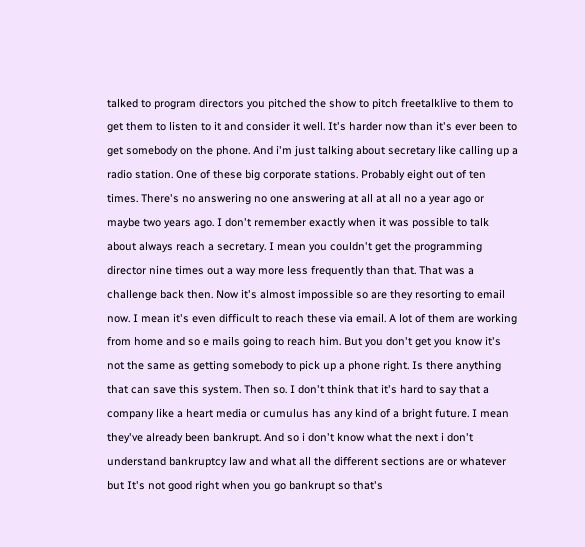talked to program directors you pitched the show to pitch freetalklive to them to get them to listen to it and consider it well. It's harder now than it's ever been to get somebody on the phone. And i'm just talking about secretary like calling up a radio station. One of these big corporate stations. Probably eight out of ten times. There's no answering no one answering at all at all no a year ago or maybe two years ago. I don't remember exactly when it was possible to talk about always reach a secretary. I mean you couldn't get the programming director nine times out a way more less frequently than that. That was a challenge back then. Now it's almost impossible so are they resorting to email now. I mean it's even difficult to reach these via email. A lot of them are working from home and so e mails going to reach him. But you don't get you know it's not the same as getting somebody to pick up a phone right. Is there anything that can save this system. Then so. I don't think that it's hard to say that a company like a heart media or cumulus has any kind of a bright future. I mean they've already been bankrupt. And so i don't know what the next i don't understand bankruptcy law and what all the different sections are or whatever but It's not good right when you go bankrupt so that's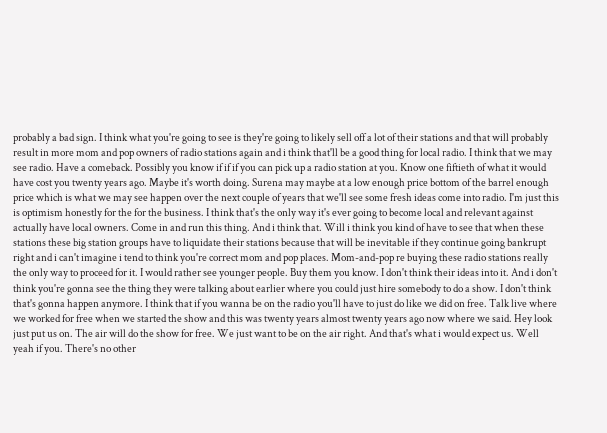probably a bad sign. I think what you're going to see is they're going to likely sell off a lot of their stations and that will probably result in more mom and pop owners of radio stations again and i think that'll be a good thing for local radio. I think that we may see radio. Have a comeback. Possibly you know if if if you can pick up a radio station at you. Know one fiftieth of what it would have cost you twenty years ago. Maybe it's worth doing. Surena may maybe at a low enough price bottom of the barrel enough price which is what we may see happen over the next couple of years that we'll see some fresh ideas come into radio. I'm just this is optimism honestly for the for the business. I think that's the only way it's ever going to become local and relevant against actually have local owners. Come in and run this thing. And i think that. Will i think you kind of have to see that when these stations these big station groups have to liquidate their stations because that will be inevitable if they continue going bankrupt right and i can't imagine i tend to think you're correct mom and pop places. Mom-and-pop re buying these radio stations really the only way to proceed for it. I would rather see younger people. Buy them you know. I don't think their ideas into it. And i don't think you're gonna see the thing they were talking about earlier where you could just hire somebody to do a show. I don't think that's gonna happen anymore. I think that if you wanna be on the radio you'll have to just do like we did on free. Talk live where we worked for free when we started the show and this was twenty years almost twenty years ago now where we said. Hey look just put us on. The air will do the show for free. We just want to be on the air right. And that's what i would expect us. Well yeah if you. There's no other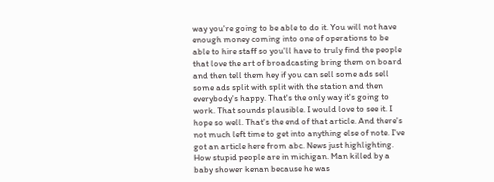way you're going to be able to do it. You will not have enough money coming into one of operations to be able to hire staff so you'll have to truly find the people that love the art of broadcasting bring them on board and then tell them hey if you can sell some ads sell some ads split with split with the station and then everybody's happy. That's the only way it's going to work. That sounds plausible. I would love to see it. I hope so well. That's the end of that article. And there's not much left time to get into anything else of note. I've got an article here from abc. News just highlighting. How stupid people are in michigan. Man killed by a baby shower kenan because he was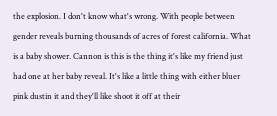the explosion. I don't know what's wrong. With people between gender reveals burning thousands of acres of forest california. What is a baby shower. Cannon is this is the thing it's like my friend just had one at her baby reveal. It's like a little thing with either bluer pink dustin it and they'll like shoot it off at their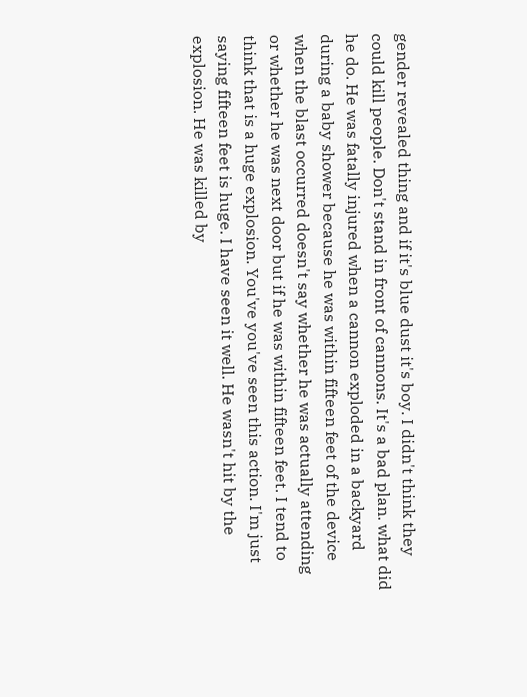gender revealed thing and if it's blue dust it's boy. I didn't think they could kill people. Don't stand in front of cannons. It's a bad plan. what did he do. He was fatally injured when a cannon exploded in a backyard during a baby shower because he was within fifteen feet of the device when the blast occurred doesn't say whether he was actually attending or whether he was next door but if he was within fifteen feet. I tend to think that is a huge explosion. You've you've seen this action. I'm just saying fifteen feet is huge. I have seen it well. He wasn't hit by the explosion. He was killed by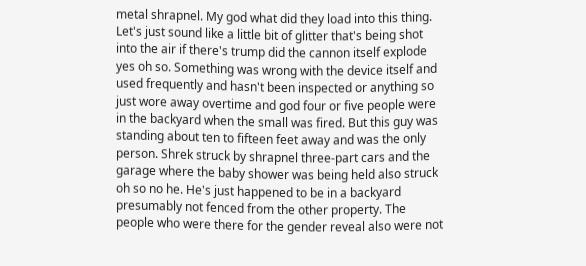metal shrapnel. My god what did they load into this thing. Let's just sound like a little bit of glitter that's being shot into the air if there's trump did the cannon itself explode yes oh so. Something was wrong with the device itself and used frequently and hasn't been inspected or anything so just wore away overtime and god four or five people were in the backyard when the small was fired. But this guy was standing about ten to fifteen feet away and was the only person. Shrek struck by shrapnel three-part cars and the garage where the baby shower was being held also struck oh so no he. He's just happened to be in a backyard presumably not fenced from the other property. The people who were there for the gender reveal also were not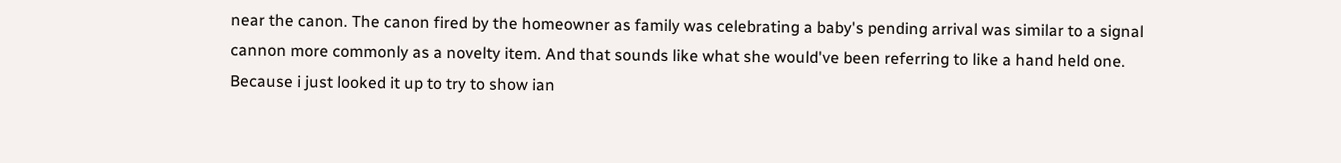near the canon. The canon fired by the homeowner as family was celebrating a baby's pending arrival was similar to a signal cannon more commonly as a novelty item. And that sounds like what she would've been referring to like a hand held one. Because i just looked it up to try to show ian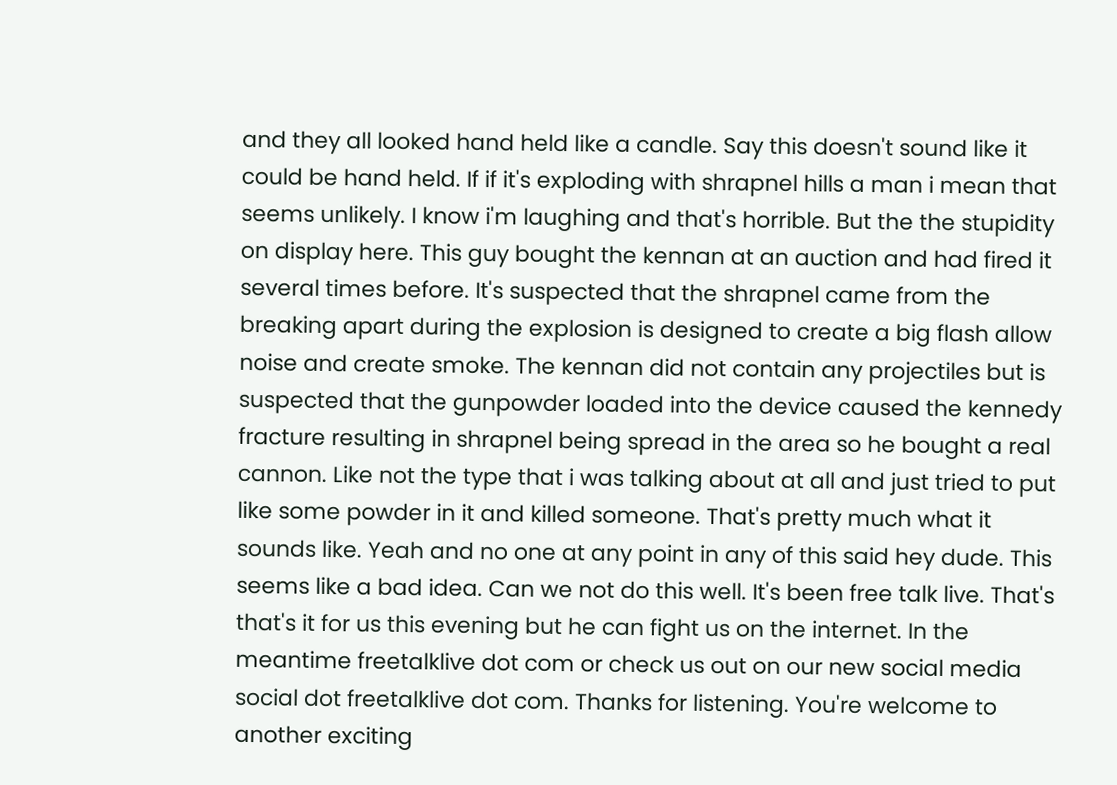and they all looked hand held like a candle. Say this doesn't sound like it could be hand held. If if it's exploding with shrapnel hills a man i mean that seems unlikely. I know i'm laughing and that's horrible. But the the stupidity on display here. This guy bought the kennan at an auction and had fired it several times before. It's suspected that the shrapnel came from the breaking apart during the explosion is designed to create a big flash allow noise and create smoke. The kennan did not contain any projectiles but is suspected that the gunpowder loaded into the device caused the kennedy fracture resulting in shrapnel being spread in the area so he bought a real cannon. Like not the type that i was talking about at all and just tried to put like some powder in it and killed someone. That's pretty much what it sounds like. Yeah and no one at any point in any of this said hey dude. This seems like a bad idea. Can we not do this well. It's been free talk live. That's that's it for us this evening but he can fight us on the internet. In the meantime freetalklive dot com or check us out on our new social media social dot freetalklive dot com. Thanks for listening. You're welcome to another exciting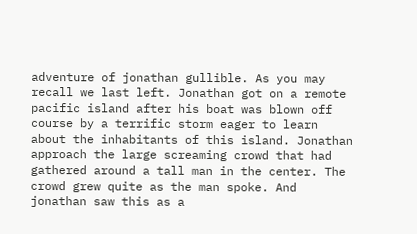adventure of jonathan gullible. As you may recall we last left. Jonathan got on a remote pacific island after his boat was blown off course by a terrific storm eager to learn about the inhabitants of this island. Jonathan approach the large screaming crowd that had gathered around a tall man in the center. The crowd grew quite as the man spoke. And jonathan saw this as a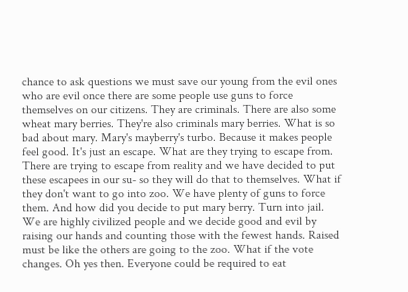chance to ask questions we must save our young from the evil ones who are evil once there are some people use guns to force themselves on our citizens. They are criminals. There are also some wheat mary berries. They're also criminals mary berries. What is so bad about mary. Mary's mayberry's turbo. Because it makes people feel good. It's just an escape. What are they trying to escape from. There are trying to escape from reality and we have decided to put these escapees in our su- so they will do that to themselves. What if they don't want to go into zoo. We have plenty of guns to force them. And how did you decide to put mary berry. Turn into jail. We are highly civilized people and we decide good and evil by raising our hands and counting those with the fewest hands. Raised must be like the others are going to the zoo. What if the vote changes. Oh yes then. Everyone could be required to eat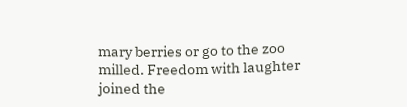mary berries or go to the zoo milled. Freedom with laughter joined the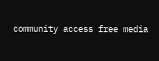community access free media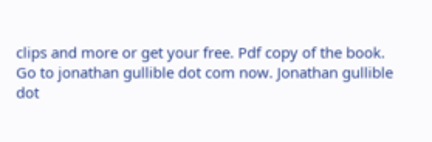clips and more or get your free. Pdf copy of the book. Go to jonathan gullible dot com now. Jonathan gullible dot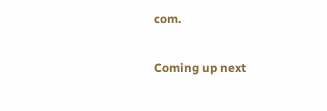com.

Coming up next